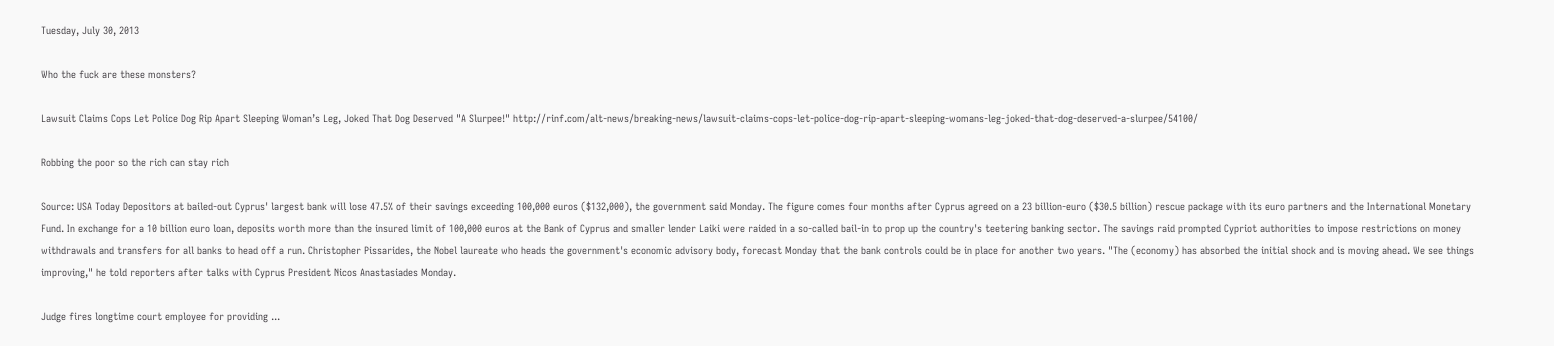Tuesday, July 30, 2013

Who the fuck are these monsters?

Lawsuit Claims Cops Let Police Dog Rip Apart Sleeping Woman’s Leg, Joked That Dog Deserved "A Slurpee!" http://rinf.com/alt-news/breaking-news/lawsuit-claims-cops-let-police-dog-rip-apart-sleeping-womans-leg-joked-that-dog-deserved-a-slurpee/54100/

Robbing the poor so the rich can stay rich

Source: USA Today Depositors at bailed-out Cyprus' largest bank will lose 47.5% of their savings exceeding 100,000 euros ($132,000), the government said Monday. The figure comes four months after Cyprus agreed on a 23 billion-euro ($30.5 billion) rescue package with its euro partners and the International Monetary Fund. In exchange for a 10 billion euro loan, deposits worth more than the insured limit of 100,000 euros at the Bank of Cyprus and smaller lender Laiki were raided in a so-called bail-in to prop up the country's teetering banking sector. The savings raid prompted Cypriot authorities to impose restrictions on money withdrawals and transfers for all banks to head off a run. Christopher Pissarides, the Nobel laureate who heads the government's economic advisory body, forecast Monday that the bank controls could be in place for another two years. "The (economy) has absorbed the initial shock and is moving ahead. We see things improving," he told reporters after talks with Cyprus President Nicos Anastasiades Monday.

Judge fires longtime court employee for providing ...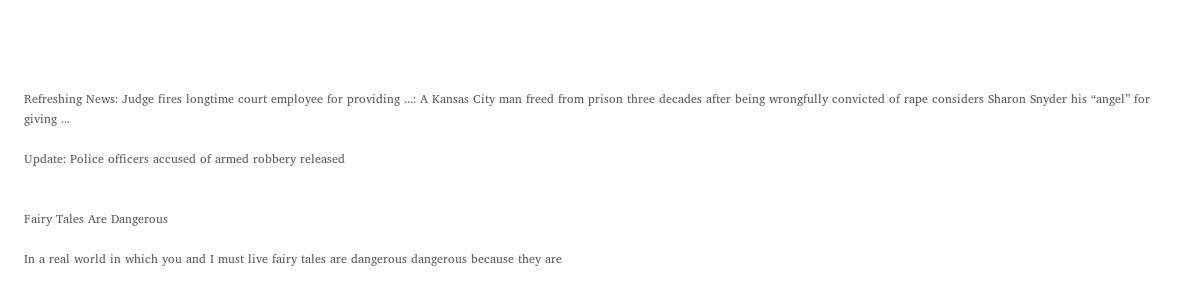Refreshing News: Judge fires longtime court employee for providing ...: A Kansas City man freed from prison three decades after being wrongfully convicted of rape considers Sharon Snyder his “angel” for giving ...

Update: Police officers accused of armed robbery released


Fairy Tales Are Dangerous

In a real world in which you and I must live fairy tales are dangerous dangerous because they are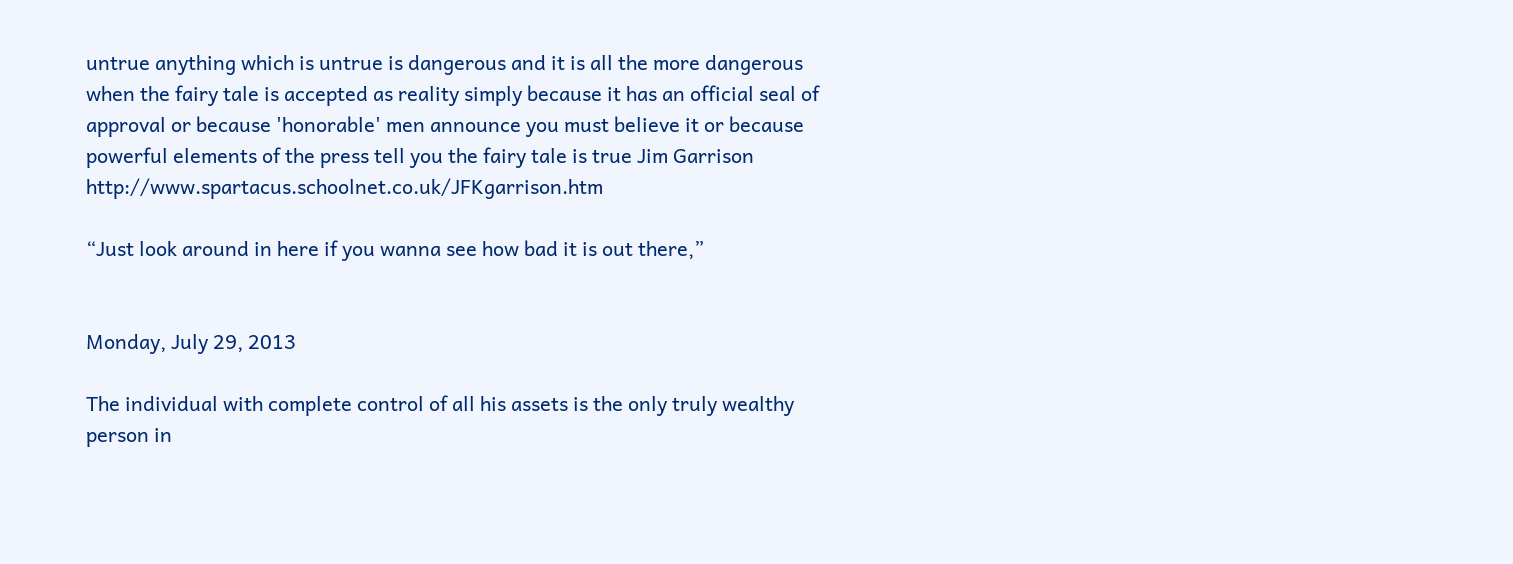untrue anything which is untrue is dangerous and it is all the more dangerous when the fairy tale is accepted as reality simply because it has an official seal of approval or because 'honorable' men announce you must believe it or because powerful elements of the press tell you the fairy tale is true Jim Garrison http://www.spartacus.schoolnet.co.uk/JFKgarrison.htm

“Just look around in here if you wanna see how bad it is out there,”


Monday, July 29, 2013

The individual with complete control of all his assets is the only truly wealthy person in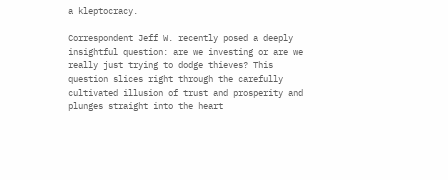a kleptocracy.

Correspondent Jeff W. recently posed a deeply insightful question: are we investing or are we really just trying to dodge thieves? This question slices right through the carefully cultivated illusion of trust and prosperity and plunges straight into the heart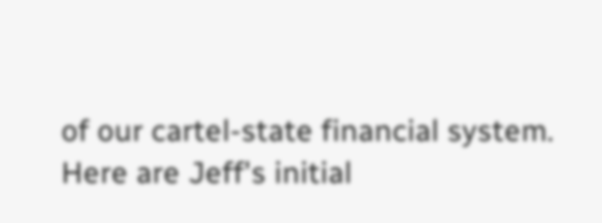of our cartel-state financial system. Here are Jeff's initial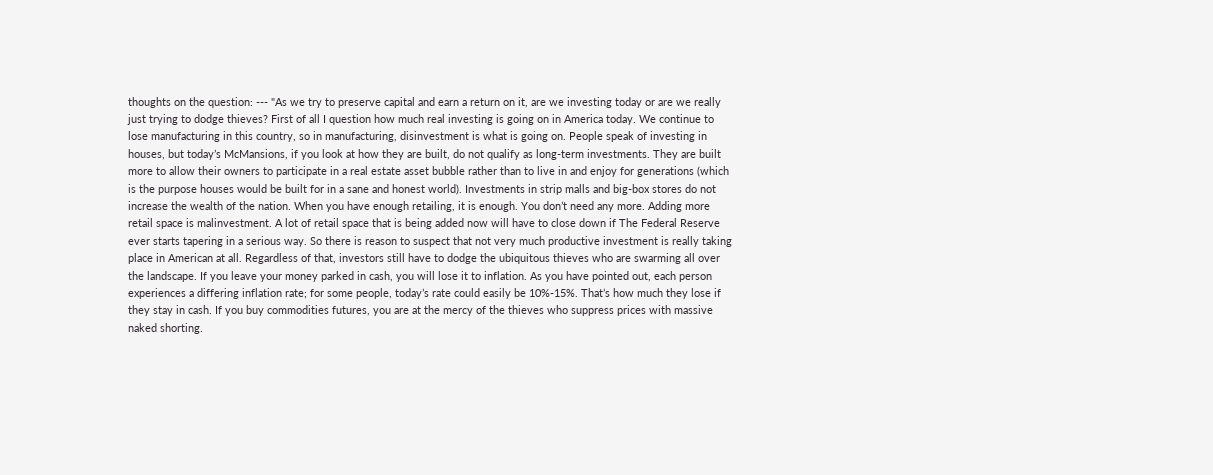thoughts on the question: --- "As we try to preserve capital and earn a return on it, are we investing today or are we really just trying to dodge thieves? First of all I question how much real investing is going on in America today. We continue to lose manufacturing in this country, so in manufacturing, disinvestment is what is going on. People speak of investing in houses, but today’s McMansions, if you look at how they are built, do not qualify as long-term investments. They are built more to allow their owners to participate in a real estate asset bubble rather than to live in and enjoy for generations (which is the purpose houses would be built for in a sane and honest world). Investments in strip malls and big-box stores do not increase the wealth of the nation. When you have enough retailing, it is enough. You don’t need any more. Adding more retail space is malinvestment. A lot of retail space that is being added now will have to close down if The Federal Reserve ever starts tapering in a serious way. So there is reason to suspect that not very much productive investment is really taking place in American at all. Regardless of that, investors still have to dodge the ubiquitous thieves who are swarming all over the landscape. If you leave your money parked in cash, you will lose it to inflation. As you have pointed out, each person experiences a differing inflation rate; for some people, today’s rate could easily be 10%-15%. That’s how much they lose if they stay in cash. If you buy commodities futures, you are at the mercy of the thieves who suppress prices with massive naked shorting.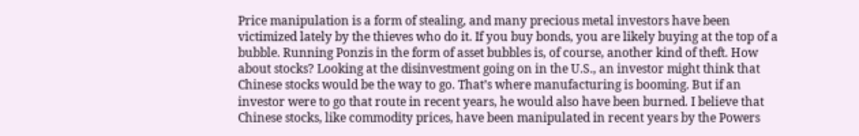Price manipulation is a form of stealing, and many precious metal investors have been victimized lately by the thieves who do it. If you buy bonds, you are likely buying at the top of a bubble. Running Ponzis in the form of asset bubbles is, of course, another kind of theft. How about stocks? Looking at the disinvestment going on in the U.S., an investor might think that Chinese stocks would be the way to go. That’s where manufacturing is booming. But if an investor were to go that route in recent years, he would also have been burned. I believe that Chinese stocks, like commodity prices, have been manipulated in recent years by the Powers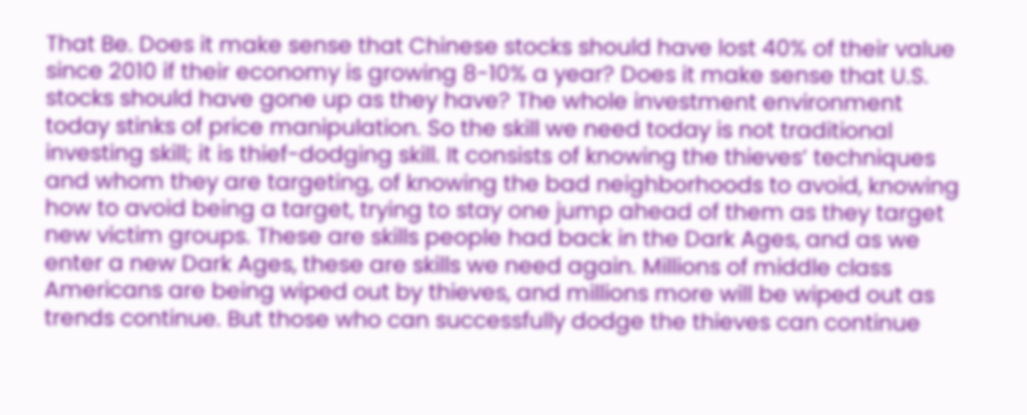That Be. Does it make sense that Chinese stocks should have lost 40% of their value since 2010 if their economy is growing 8-10% a year? Does it make sense that U.S. stocks should have gone up as they have? The whole investment environment today stinks of price manipulation. So the skill we need today is not traditional investing skill; it is thief-dodging skill. It consists of knowing the thieves’ techniques and whom they are targeting, of knowing the bad neighborhoods to avoid, knowing how to avoid being a target, trying to stay one jump ahead of them as they target new victim groups. These are skills people had back in the Dark Ages, and as we enter a new Dark Ages, these are skills we need again. Millions of middle class Americans are being wiped out by thieves, and millions more will be wiped out as trends continue. But those who can successfully dodge the thieves can continue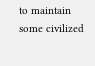to maintain some civilized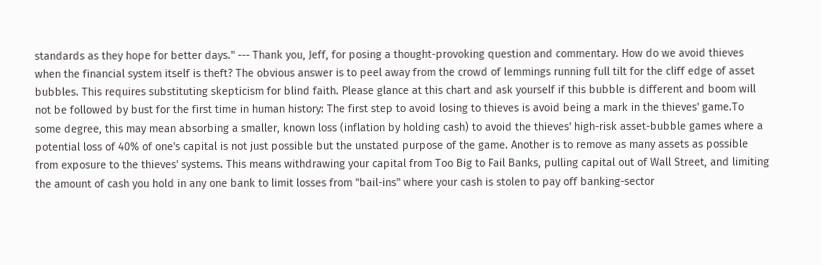standards as they hope for better days." --- Thank you, Jeff, for posing a thought-provoking question and commentary. How do we avoid thieves when the financial system itself is theft? The obvious answer is to peel away from the crowd of lemmings running full tilt for the cliff edge of asset bubbles. This requires substituting skepticism for blind faith. Please glance at this chart and ask yourself if this bubble is different and boom will not be followed by bust for the first time in human history: The first step to avoid losing to thieves is avoid being a mark in the thieves' game.To some degree, this may mean absorbing a smaller, known loss (inflation by holding cash) to avoid the thieves' high-risk asset-bubble games where a potential loss of 40% of one's capital is not just possible but the unstated purpose of the game. Another is to remove as many assets as possible from exposure to the thieves' systems. This means withdrawing your capital from Too Big to Fail Banks, pulling capital out of Wall Street, and limiting the amount of cash you hold in any one bank to limit losses from "bail-ins" where your cash is stolen to pay off banking-sector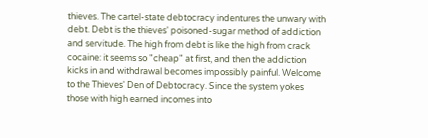thieves. The cartel-state debtocracy indentures the unwary with debt. Debt is the thieves' poisoned-sugar method of addiction and servitude. The high from debt is like the high from crack cocaine: it seems so "cheap" at first, and then the addiction kicks in and withdrawal becomes impossibly painful. Welcome to the Thieves' Den of Debtocracy. Since the system yokes those with high earned incomes into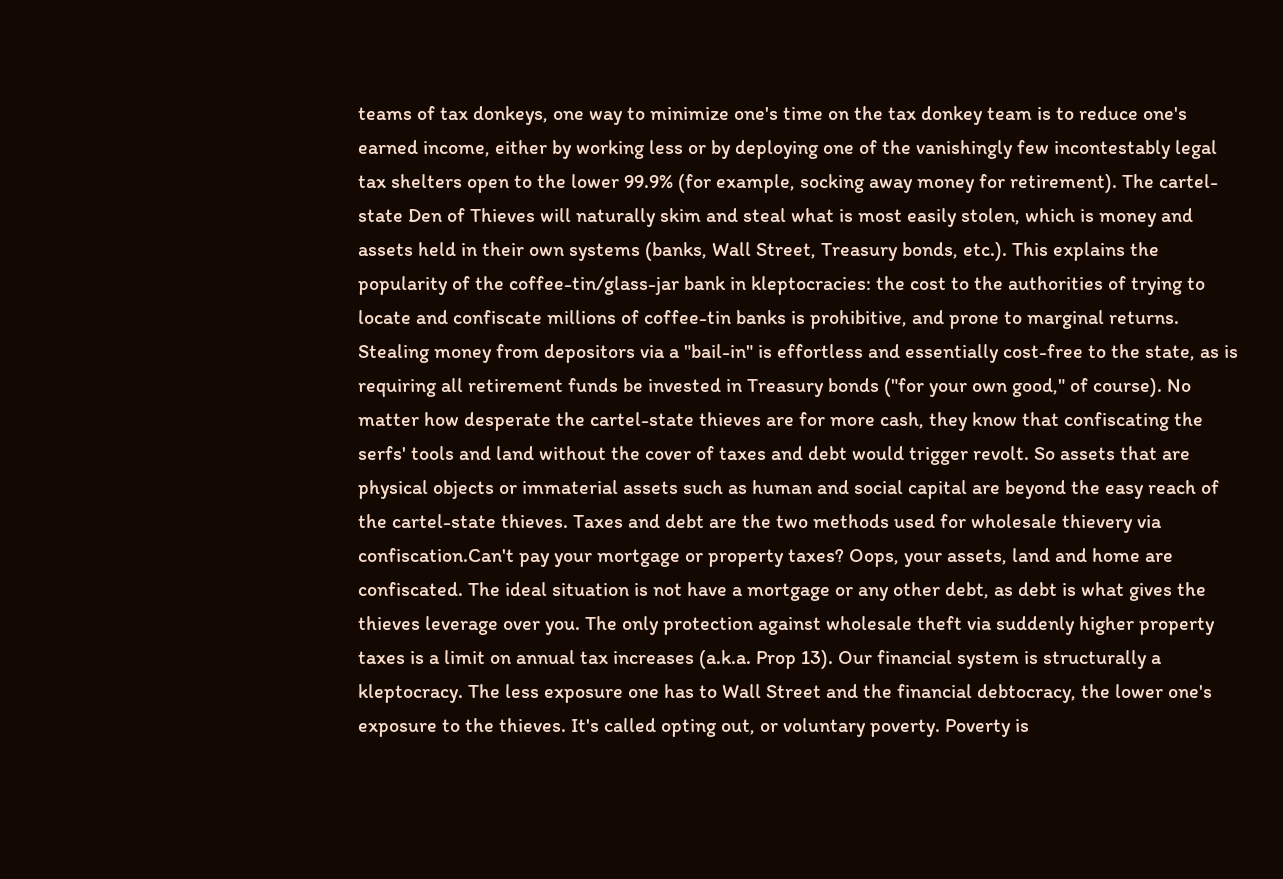teams of tax donkeys, one way to minimize one's time on the tax donkey team is to reduce one's earned income, either by working less or by deploying one of the vanishingly few incontestably legal tax shelters open to the lower 99.9% (for example, socking away money for retirement). The cartel-state Den of Thieves will naturally skim and steal what is most easily stolen, which is money and assets held in their own systems (banks, Wall Street, Treasury bonds, etc.). This explains the popularity of the coffee-tin/glass-jar bank in kleptocracies: the cost to the authorities of trying to locate and confiscate millions of coffee-tin banks is prohibitive, and prone to marginal returns. Stealing money from depositors via a "bail-in" is effortless and essentially cost-free to the state, as is requiring all retirement funds be invested in Treasury bonds ("for your own good," of course). No matter how desperate the cartel-state thieves are for more cash, they know that confiscating the serfs' tools and land without the cover of taxes and debt would trigger revolt. So assets that are physical objects or immaterial assets such as human and social capital are beyond the easy reach of the cartel-state thieves. Taxes and debt are the two methods used for wholesale thievery via confiscation.Can't pay your mortgage or property taxes? Oops, your assets, land and home are confiscated. The ideal situation is not have a mortgage or any other debt, as debt is what gives the thieves leverage over you. The only protection against wholesale theft via suddenly higher property taxes is a limit on annual tax increases (a.k.a. Prop 13). Our financial system is structurally a kleptocracy. The less exposure one has to Wall Street and the financial debtocracy, the lower one's exposure to the thieves. It's called opting out, or voluntary poverty. Poverty is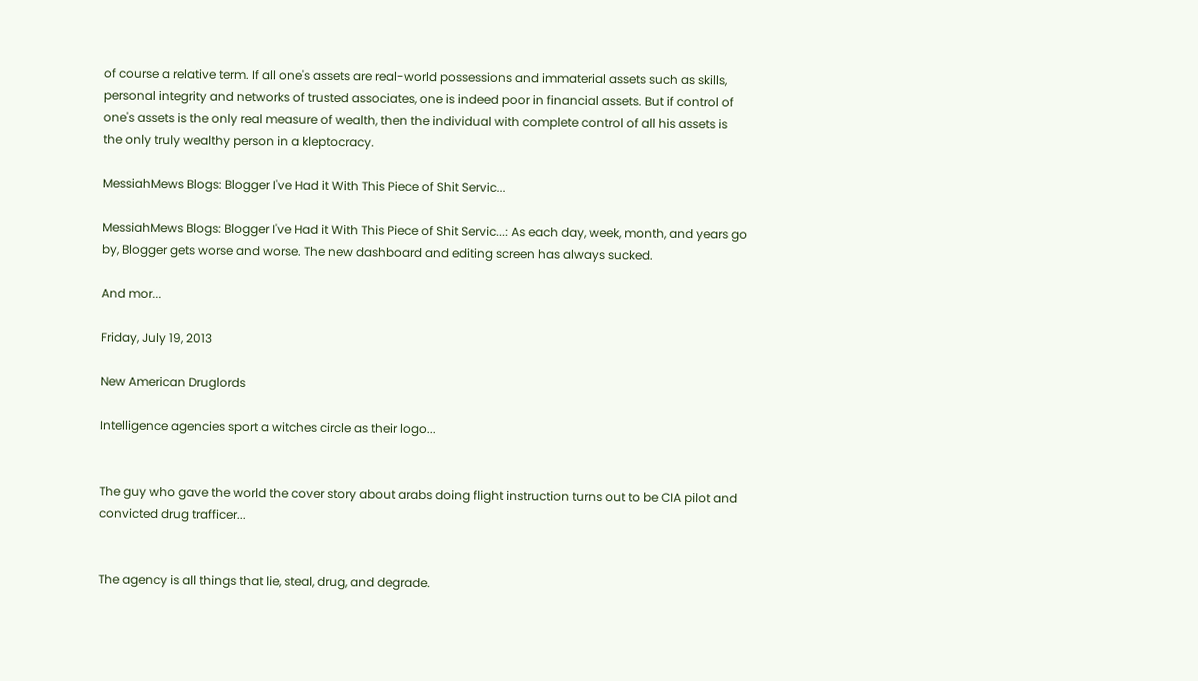of course a relative term. If all one's assets are real-world possessions and immaterial assets such as skills, personal integrity and networks of trusted associates, one is indeed poor in financial assets. But if control of one's assets is the only real measure of wealth, then the individual with complete control of all his assets is the only truly wealthy person in a kleptocracy.

MessiahMews Blogs: Blogger I've Had it With This Piece of Shit Servic...

MessiahMews Blogs: Blogger I've Had it With This Piece of Shit Servic...: As each day, week, month, and years go by, Blogger gets worse and worse. The new dashboard and editing screen has always sucked.

And mor...

Friday, July 19, 2013

New American Druglords

Intelligence agencies sport a witches circle as their logo...


The guy who gave the world the cover story about arabs doing flight instruction turns out to be CIA pilot and convicted drug trafficer...


The agency is all things that lie, steal, drug, and degrade.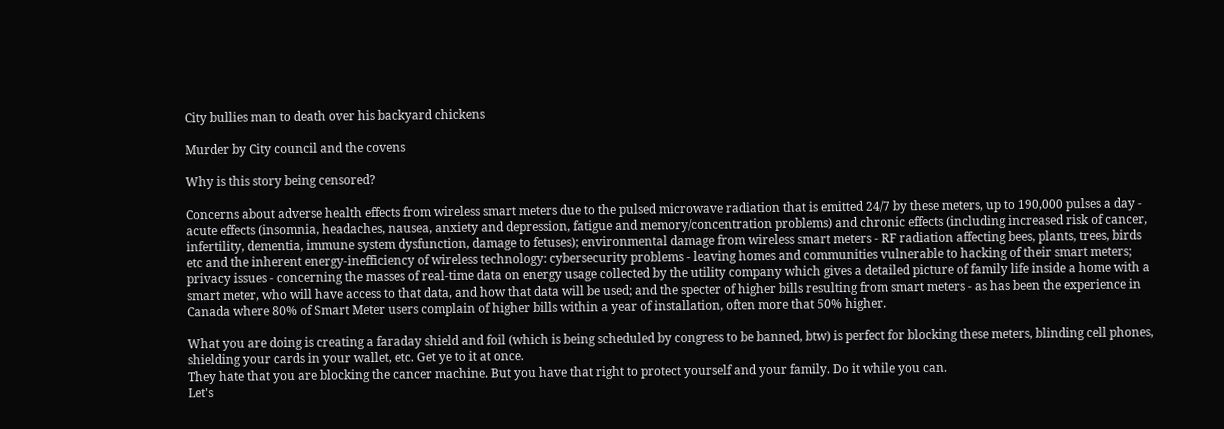City bullies man to death over his backyard chickens

Murder by City council and the covens

Why is this story being censored?

Concerns about adverse health effects from wireless smart meters due to the pulsed microwave radiation that is emitted 24/7 by these meters, up to 190,000 pulses a day - acute effects (insomnia, headaches, nausea, anxiety and depression, fatigue and memory/concentration problems) and chronic effects (including increased risk of cancer, infertility, dementia, immune system dysfunction, damage to fetuses); environmental damage from wireless smart meters - RF radiation affecting bees, plants, trees, birds etc and the inherent energy-inefficiency of wireless technology: cybersecurity problems - leaving homes and communities vulnerable to hacking of their smart meters; privacy issues - concerning the masses of real-time data on energy usage collected by the utility company which gives a detailed picture of family life inside a home with a smart meter, who will have access to that data, and how that data will be used; and the specter of higher bills resulting from smart meters - as has been the experience in Canada where 80% of Smart Meter users complain of higher bills within a year of installation, often more that 50% higher.

What you are doing is creating a faraday shield and foil (which is being scheduled by congress to be banned, btw) is perfect for blocking these meters, blinding cell phones, shielding your cards in your wallet, etc. Get ye to it at once.
They hate that you are blocking the cancer machine. But you have that right to protect yourself and your family. Do it while you can.
Let's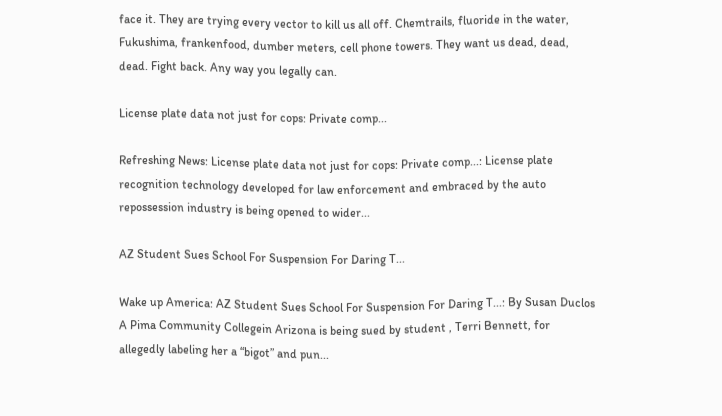face it. They are trying every vector to kill us all off. Chemtrails, fluoride in the water, Fukushima, frankenfood, dumber meters, cell phone towers. They want us dead, dead, dead. Fight back. Any way you legally can.

License plate data not just for cops: Private comp...

Refreshing News: License plate data not just for cops: Private comp...: License plate recognition technology developed for law enforcement and embraced by the auto repossession industry is being opened to wider...

AZ Student Sues School For Suspension For Daring T...

Wake up America: AZ Student Sues School For Suspension For Daring T...: By Susan Duclos A Pima Community Collegein Arizona is being sued by student , Terri Bennett, for allegedly labeling her a “bigot” and pun...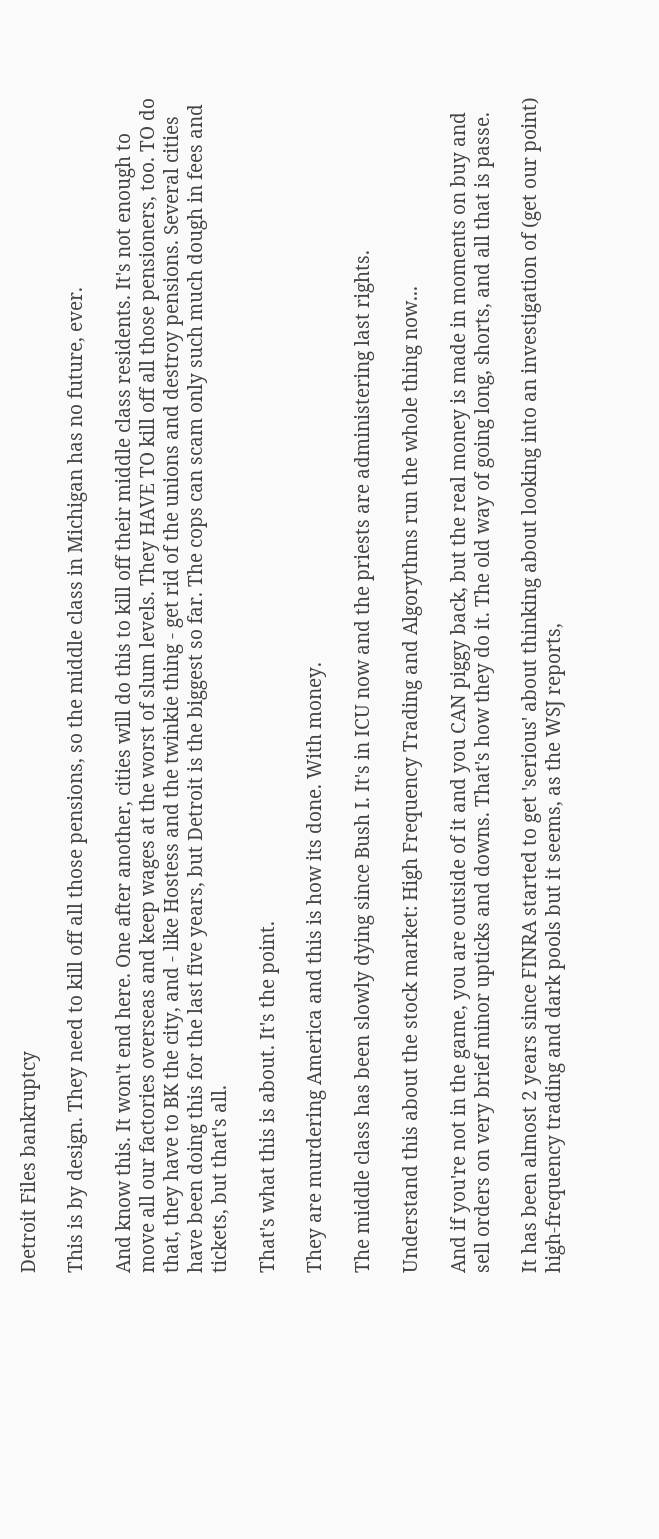Detroit Files bankruptcy

This is by design. They need to kill off all those pensions, so the middle class in Michigan has no future, ever.

And know this. It won't end here. One after another, cities will do this to kill off their middle class residents. It's not enough to move all our factories overseas and keep wages at the worst of slum levels. They HAVE TO kill off all those pensioners, too. TO do that, they have to BK the city, and - like Hostess and the twinkie thing - get rid of the unions and destroy pensions. Several cities have been doing this for the last five years, but Detroit is the biggest so far. The cops can scam only such much dough in fees and tickets, but that's all.

That's what this is about. It's the point.

They are murdering America and this is how its done. With money.

The middle class has been slowly dying since Bush I. It's in ICU now and the priests are administering last rights.

Understand this about the stock market: High Frequency Trading and Algorythms run the whole thing now...

And if you're not in the game, you are outside of it and you CAN piggy back, but the real money is made in moments on buy and sell orders on very brief minor upticks and downs. That's how they do it. The old way of going long, shorts, and all that is passe.

It has been almost 2 years since FINRA started to get 'serious' about thinking about looking into an investigation of (get our point) high-frequency trading and dark pools but it seems, as the WSJ reports,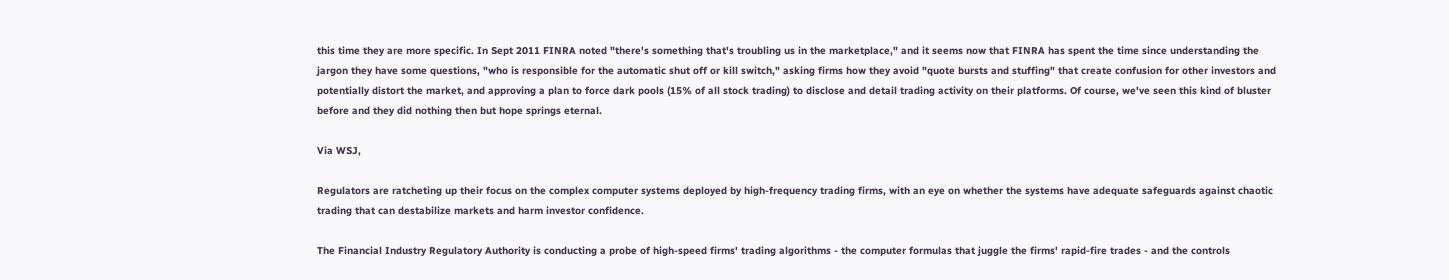this time they are more specific. In Sept 2011 FINRA noted "there's something that's troubling us in the marketplace," and it seems now that FINRA has spent the time since understanding the jargon they have some questions, "who is responsible for the automatic shut off or kill switch," asking firms how they avoid "quote bursts and stuffing" that create confusion for other investors and potentially distort the market, and approving a plan to force dark pools (15% of all stock trading) to disclose and detail trading activity on their platforms. Of course, we've seen this kind of bluster before and they did nothing then but hope springs eternal.

Via WSJ,

Regulators are ratcheting up their focus on the complex computer systems deployed by high-frequency trading firms, with an eye on whether the systems have adequate safeguards against chaotic trading that can destabilize markets and harm investor confidence.

The Financial Industry Regulatory Authority is conducting a probe of high-speed firms' trading algorithms - the computer formulas that juggle the firms' rapid-fire trades - and the controls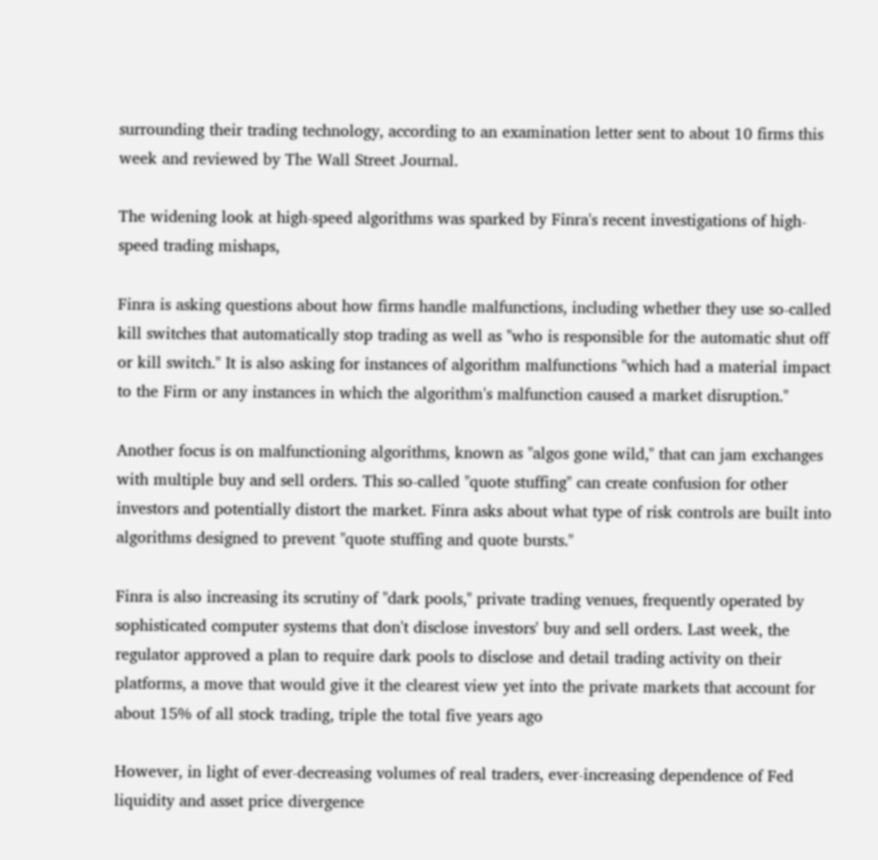surrounding their trading technology, according to an examination letter sent to about 10 firms this week and reviewed by The Wall Street Journal.

The widening look at high-speed algorithms was sparked by Finra's recent investigations of high-speed trading mishaps,

Finra is asking questions about how firms handle malfunctions, including whether they use so-called kill switches that automatically stop trading as well as "who is responsible for the automatic shut off or kill switch." It is also asking for instances of algorithm malfunctions "which had a material impact to the Firm or any instances in which the algorithm's malfunction caused a market disruption."

Another focus is on malfunctioning algorithms, known as "algos gone wild," that can jam exchanges with multiple buy and sell orders. This so-called "quote stuffing" can create confusion for other investors and potentially distort the market. Finra asks about what type of risk controls are built into algorithms designed to prevent "quote stuffing and quote bursts."

Finra is also increasing its scrutiny of "dark pools," private trading venues, frequently operated by sophisticated computer systems that don't disclose investors' buy and sell orders. Last week, the regulator approved a plan to require dark pools to disclose and detail trading activity on their platforms, a move that would give it the clearest view yet into the private markets that account for about 15% of all stock trading, triple the total five years ago

However, in light of ever-decreasing volumes of real traders, ever-increasing dependence of Fed liquidity and asset price divergence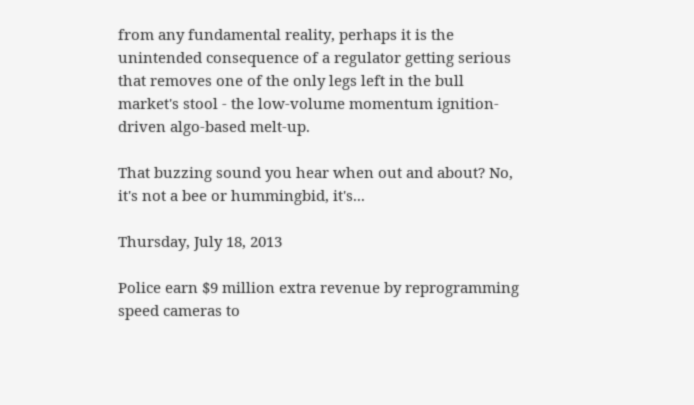from any fundamental reality, perhaps it is the unintended consequence of a regulator getting serious that removes one of the only legs left in the bull market's stool - the low-volume momentum ignition-driven algo-based melt-up.

That buzzing sound you hear when out and about? No, it's not a bee or hummingbid, it's...

Thursday, July 18, 2013

Police earn $9 million extra revenue by reprogramming speed cameras to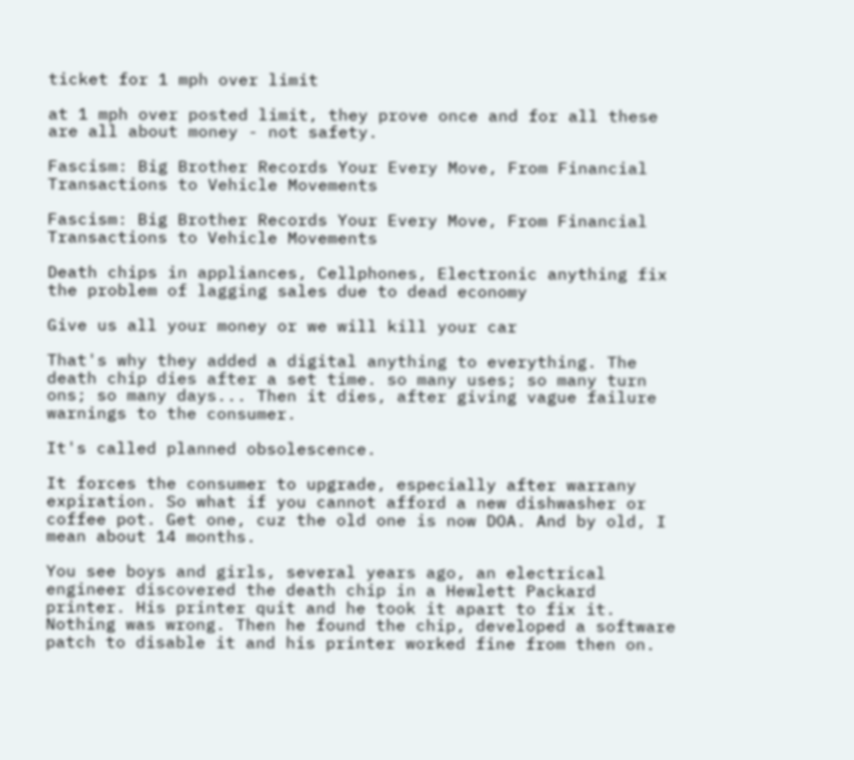ticket for 1 mph over limit

at 1 mph over posted limit, they prove once and for all these are all about money - not safety.

Fascism: Big Brother Records Your Every Move, From Financial Transactions to Vehicle Movements

Fascism: Big Brother Records Your Every Move, From Financial Transactions to Vehicle Movements

Death chips in appliances, Cellphones, Electronic anything fix the problem of lagging sales due to dead economy

Give us all your money or we will kill your car

That's why they added a digital anything to everything. The death chip dies after a set time. so many uses; so many turn ons; so many days... Then it dies, after giving vague failure warnings to the consumer.

It's called planned obsolescence.

It forces the consumer to upgrade, especially after warrany expiration. So what if you cannot afford a new dishwasher or coffee pot. Get one, cuz the old one is now DOA. And by old, I mean about 14 months.

You see boys and girls, several years ago, an electrical engineer discovered the death chip in a Hewlett Packard printer. His printer quit and he took it apart to fix it. Nothing was wrong. Then he found the chip, developed a software patch to disable it and his printer worked fine from then on.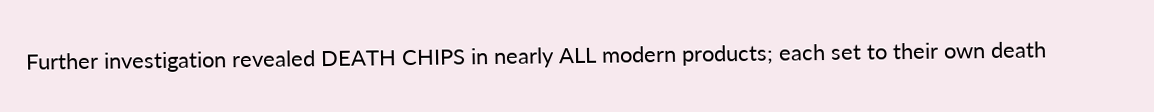Further investigation revealed DEATH CHIPS in nearly ALL modern products; each set to their own death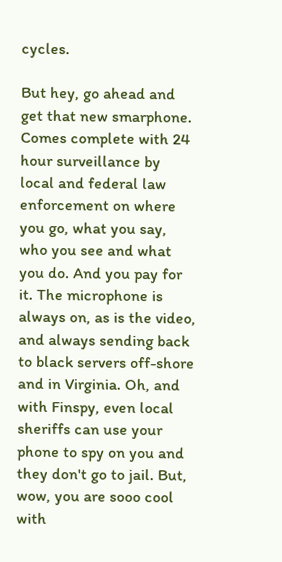cycles.

But hey, go ahead and get that new smarphone. Comes complete with 24 hour surveillance by local and federal law enforcement on where you go, what you say, who you see and what you do. And you pay for it. The microphone is always on, as is the video, and always sending back to black servers off-shore and in Virginia. Oh, and with Finspy, even local sheriffs can use your phone to spy on you and they don't go to jail. But, wow, you are sooo cool with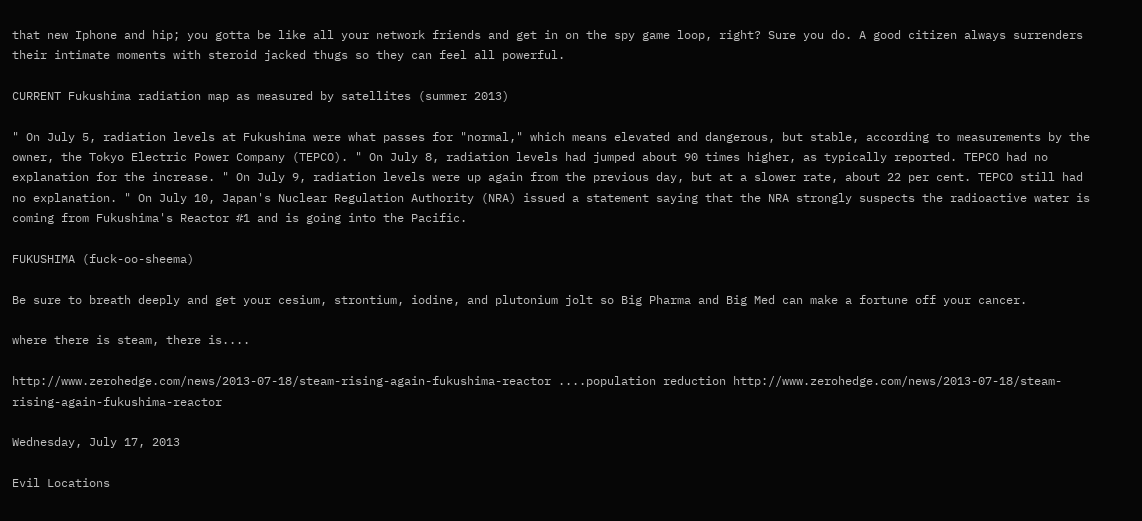that new Iphone and hip; you gotta be like all your network friends and get in on the spy game loop, right? Sure you do. A good citizen always surrenders their intimate moments with steroid jacked thugs so they can feel all powerful.

CURRENT Fukushima radiation map as measured by satellites (summer 2013)

" On July 5, radiation levels at Fukushima were what passes for "normal," which means elevated and dangerous, but stable, according to measurements by the owner, the Tokyo Electric Power Company (TEPCO). " On July 8, radiation levels had jumped about 90 times higher, as typically reported. TEPCO had no explanation for the increase. " On July 9, radiation levels were up again from the previous day, but at a slower rate, about 22 per cent. TEPCO still had no explanation. " On July 10, Japan's Nuclear Regulation Authority (NRA) issued a statement saying that the NRA strongly suspects the radioactive water is coming from Fukushima's Reactor #1 and is going into the Pacific.

FUKUSHIMA (fuck-oo-sheema)

Be sure to breath deeply and get your cesium, strontium, iodine, and plutonium jolt so Big Pharma and Big Med can make a fortune off your cancer.

where there is steam, there is....

http://www.zerohedge.com/news/2013-07-18/steam-rising-again-fukushima-reactor ....population reduction http://www.zerohedge.com/news/2013-07-18/steam-rising-again-fukushima-reactor

Wednesday, July 17, 2013

Evil Locations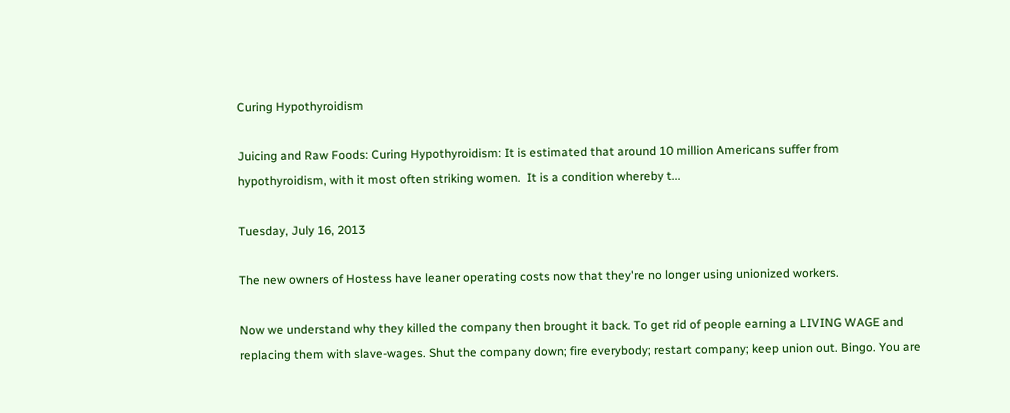Curing Hypothyroidism

Juicing and Raw Foods: Curing Hypothyroidism: It is estimated that around 10 million Americans suffer from hypothyroidism, with it most often striking women.  It is a condition whereby t...

Tuesday, July 16, 2013

The new owners of Hostess have leaner operating costs now that they're no longer using unionized workers.

Now we understand why they killed the company then brought it back. To get rid of people earning a LIVING WAGE and replacing them with slave-wages. Shut the company down; fire everybody; restart company; keep union out. Bingo. You are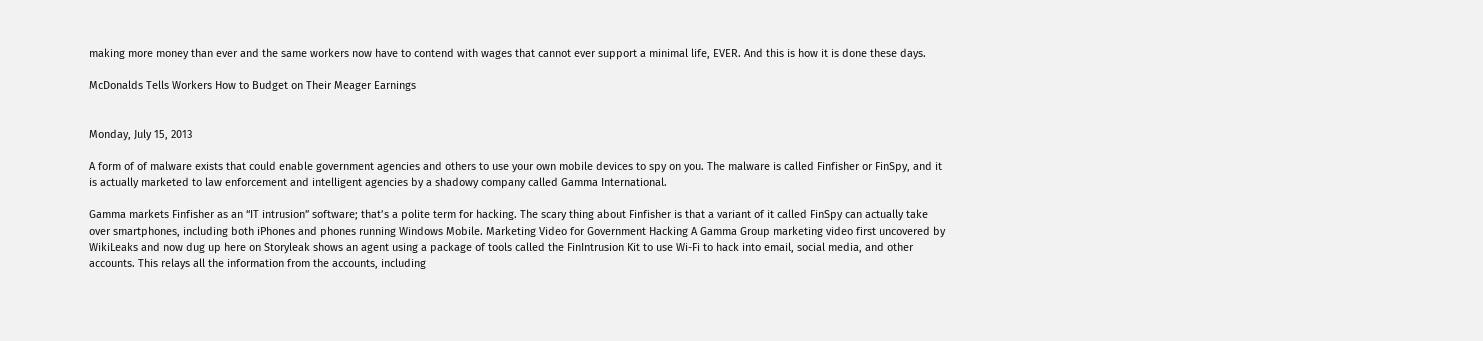making more money than ever and the same workers now have to contend with wages that cannot ever support a minimal life, EVER. And this is how it is done these days.

McDonalds Tells Workers How to Budget on Their Meager Earnings


Monday, July 15, 2013

A form of of malware exists that could enable government agencies and others to use your own mobile devices to spy on you. The malware is called Finfisher or FinSpy, and it is actually marketed to law enforcement and intelligent agencies by a shadowy company called Gamma International.

Gamma markets Finfisher as an “IT intrusion” software; that’s a polite term for hacking. The scary thing about Finfisher is that a variant of it called FinSpy can actually take over smartphones, including both iPhones and phones running Windows Mobile. Marketing Video for Government Hacking A Gamma Group marketing video first uncovered by WikiLeaks and now dug up here on Storyleak shows an agent using a package of tools called the FinIntrusion Kit to use Wi-Fi to hack into email, social media, and other accounts. This relays all the information from the accounts, including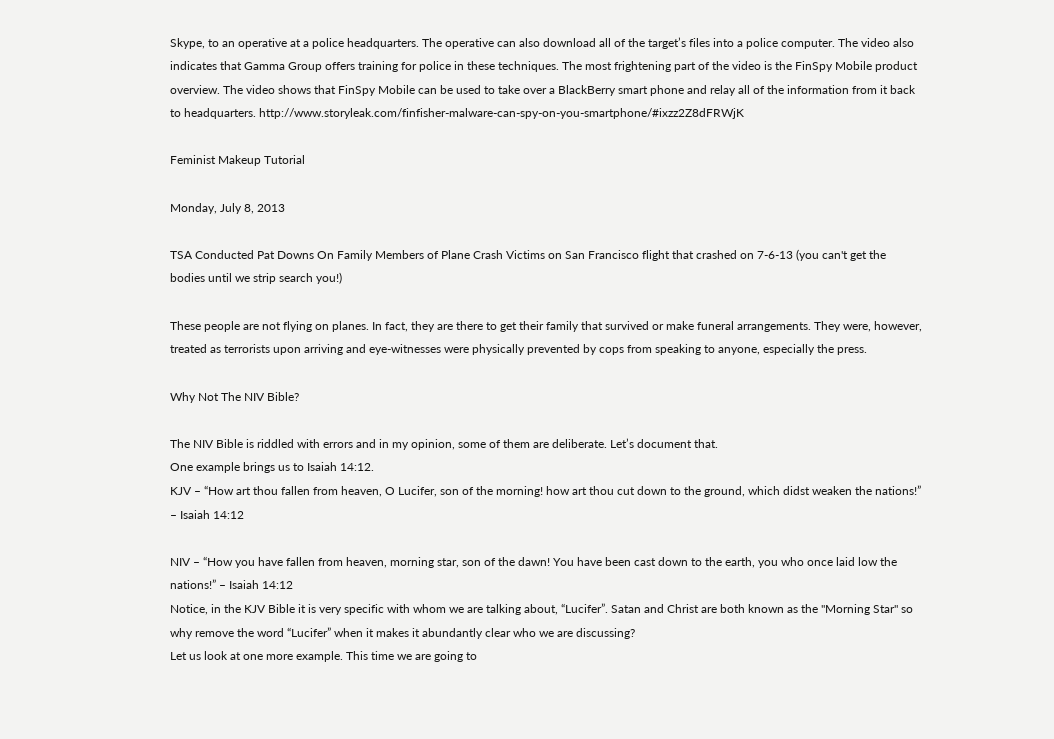Skype, to an operative at a police headquarters. The operative can also download all of the target’s files into a police computer. The video also indicates that Gamma Group offers training for police in these techniques. The most frightening part of the video is the FinSpy Mobile product overview. The video shows that FinSpy Mobile can be used to take over a BlackBerry smart phone and relay all of the information from it back to headquarters. http://www.storyleak.com/finfisher-malware-can-spy-on-you-smartphone/#ixzz2Z8dFRWjK

Feminist Makeup Tutorial

Monday, July 8, 2013

TSA Conducted Pat Downs On Family Members of Plane Crash Victims on San Francisco flight that crashed on 7-6-13 (you can't get the bodies until we strip search you!)

These people are not flying on planes. In fact, they are there to get their family that survived or make funeral arrangements. They were, however, treated as terrorists upon arriving and eye-witnesses were physically prevented by cops from speaking to anyone, especially the press.

Why Not The NIV Bible?

The NIV Bible is riddled with errors and in my opinion, some of them are deliberate. Let’s document that.
One example brings us to Isaiah 14:12.
KJV – “How art thou fallen from heaven, O Lucifer, son of the morning! how art thou cut down to the ground, which didst weaken the nations!” – Isaiah 14:12

NIV – “How you have fallen from heaven, morning star, son of the dawn! You have been cast down to the earth, you who once laid low the nations!” – Isaiah 14:12
Notice, in the KJV Bible it is very specific with whom we are talking about, “Lucifer”. Satan and Christ are both known as the "Morning Star" so why remove the word “Lucifer” when it makes it abundantly clear who we are discussing?
Let us look at one more example. This time we are going to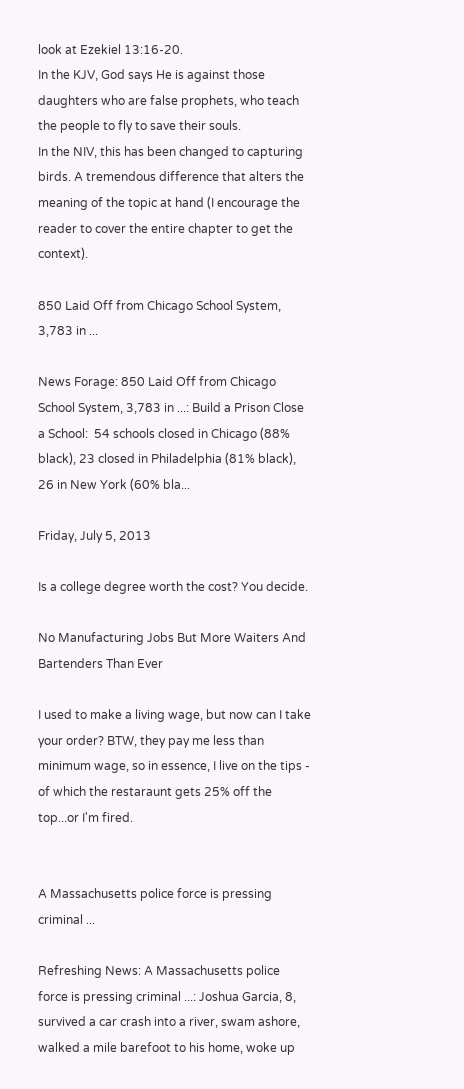look at Ezekiel 13:16-20.
In the KJV, God says He is against those daughters who are false prophets, who teach the people to fly to save their souls.
In the NIV, this has been changed to capturing birds. A tremendous difference that alters the meaning of the topic at hand (I encourage the reader to cover the entire chapter to get the context).

850 Laid Off from Chicago School System, 3,783 in ...

News Forage: 850 Laid Off from Chicago School System, 3,783 in ...: Build a Prison Close a School:  54 schools closed in Chicago (88% black), 23 closed in Philadelphia (81% black), 26 in New York (60% bla...

Friday, July 5, 2013

Is a college degree worth the cost? You decide.

No Manufacturing Jobs But More Waiters And Bartenders Than Ever

I used to make a living wage, but now can I take your order? BTW, they pay me less than minimum wage, so in essence, I live on the tips - of which the restaraunt gets 25% off the top...or I'm fired.


A Massachusetts police force is pressing criminal ...

Refreshing News: A Massachusetts police force is pressing criminal ...: Joshua Garcia, 8, survived a car crash into a river, swam ashore, walked a mile barefoot to his home, woke up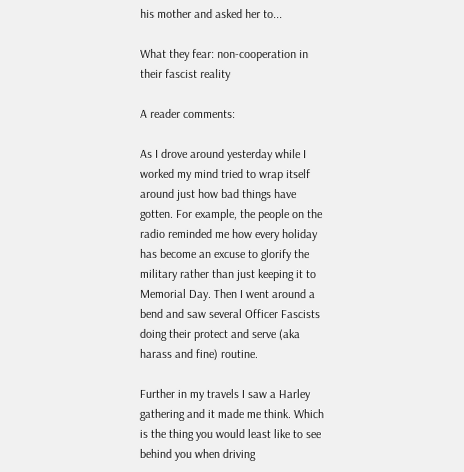his mother and asked her to...

What they fear: non-cooperation in their fascist reality

A reader comments:

As I drove around yesterday while I worked my mind tried to wrap itself around just how bad things have gotten. For example, the people on the radio reminded me how every holiday has become an excuse to glorify the military rather than just keeping it to Memorial Day. Then I went around a bend and saw several Officer Fascists doing their protect and serve (aka harass and fine) routine.

Further in my travels I saw a Harley gathering and it made me think. Which is the thing you would least like to see behind you when driving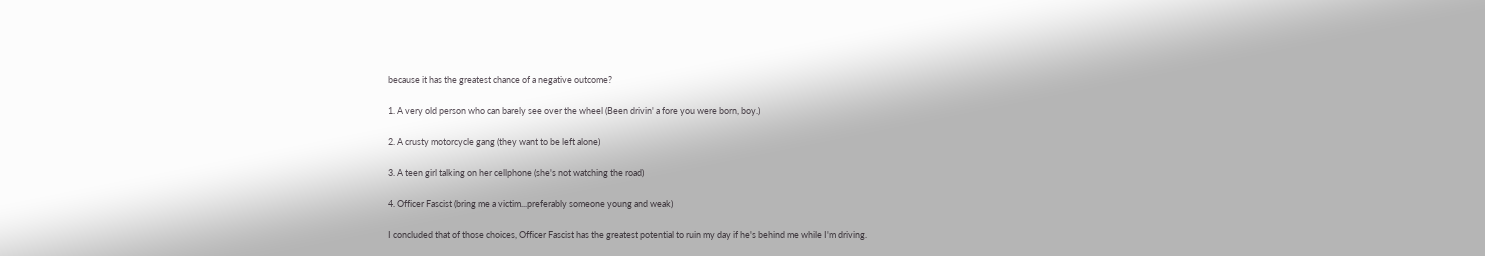because it has the greatest chance of a negative outcome?

1. A very old person who can barely see over the wheel (Been drivin' a fore you were born, boy.)

2. A crusty motorcycle gang (they want to be left alone)

3. A teen girl talking on her cellphone (she's not watching the road)

4. Officer Fascist (bring me a victim...preferably someone young and weak)

I concluded that of those choices, Officer Fascist has the greatest potential to ruin my day if he's behind me while I'm driving.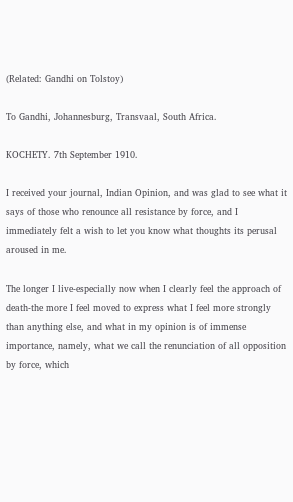(Related: Gandhi on Tolstoy)

To Gandhi, Johannesburg, Transvaal, South Africa.

KOCHETY. 7th September 1910.

I received your journal, Indian Opinion, and was glad to see what it says of those who renounce all resistance by force, and I immediately felt a wish to let you know what thoughts its perusal aroused in me.

The longer I live-especially now when I clearly feel the approach of death-the more I feel moved to express what I feel more strongly than anything else, and what in my opinion is of immense importance, namely, what we call the renunciation of all opposition by force, which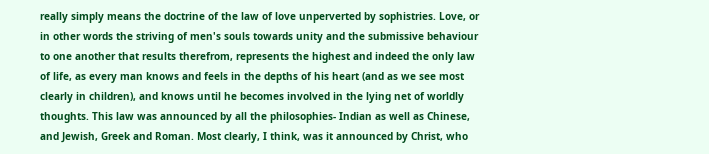really simply means the doctrine of the law of love unperverted by sophistries. Love, or in other words the striving of men's souls towards unity and the submissive behaviour to one another that results therefrom, represents the highest and indeed the only law of life, as every man knows and feels in the depths of his heart (and as we see most clearly in children), and knows until he becomes involved in the lying net of worldly thoughts. This law was announced by all the philosophies- Indian as well as Chinese, and Jewish, Greek and Roman. Most clearly, I think, was it announced by Christ, who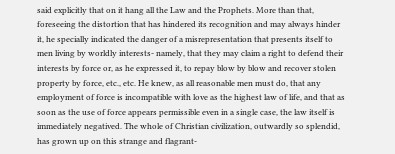said explicitly that on it hang all the Law and the Prophets. More than that, foreseeing the distortion that has hindered its recognition and may always hinder it, he specially indicated the danger of a misrepresentation that presents itself to men living by worldly interests- namely, that they may claim a right to defend their interests by force or, as he expressed it, to repay blow by blow and recover stolen property by force, etc., etc. He knew, as all reasonable men must do, that any employment of force is incompatible with love as the highest law of life, and that as soon as the use of force appears permissible even in a single case, the law itself is immediately negatived. The whole of Christian civilization, outwardly so splendid, has grown up on this strange and flagrant-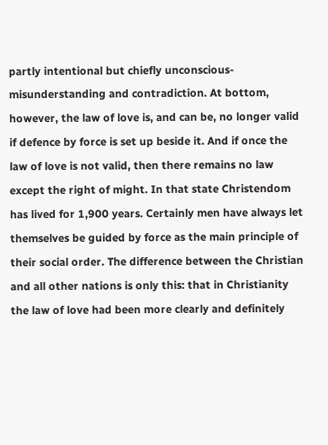partly intentional but chiefly unconscious-misunderstanding and contradiction. At bottom, however, the law of love is, and can be, no longer valid if defence by force is set up beside it. And if once the law of love is not valid, then there remains no law except the right of might. In that state Christendom has lived for 1,900 years. Certainly men have always let themselves be guided by force as the main principle of their social order. The difference between the Christian and all other nations is only this: that in Christianity the law of love had been more clearly and definitely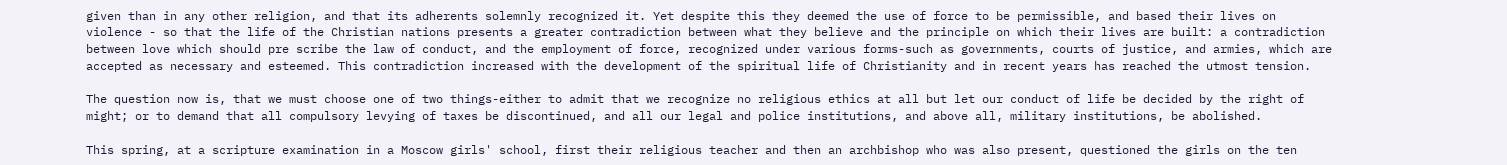given than in any other religion, and that its adherents solemnly recognized it. Yet despite this they deemed the use of force to be permissible, and based their lives on violence - so that the life of the Christian nations presents a greater contradiction between what they believe and the principle on which their lives are built: a contradiction between love which should pre scribe the law of conduct, and the employment of force, recognized under various forms-such as governments, courts of justice, and armies, which are accepted as necessary and esteemed. This contradiction increased with the development of the spiritual life of Christianity and in recent years has reached the utmost tension.

The question now is, that we must choose one of two things-either to admit that we recognize no religious ethics at all but let our conduct of life be decided by the right of might; or to demand that all compulsory levying of taxes be discontinued, and all our legal and police institutions, and above all, military institutions, be abolished.

This spring, at a scripture examination in a Moscow girls' school, first their religious teacher and then an archbishop who was also present, questioned the girls on the ten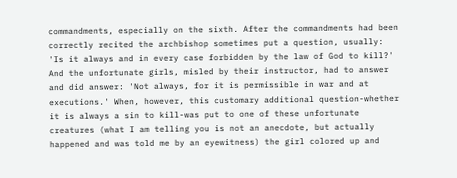commandments, especially on the sixth. After the commandments had been correctly recited the archbishop sometimes put a question, usually: 'Is it always and in every case forbidden by the law of God to kill?' And the unfortunate girls, misled by their instructor, had to answer and did answer: 'Not always, for it is permissible in war and at executions.' When, however, this customary additional question-whether it is always a sin to kill-was put to one of these unfortunate creatures (what I am telling you is not an anecdote, but actually happened and was told me by an eyewitness) the girl colored up and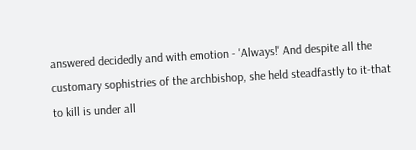answered decidedly and with emotion - 'Always!' And despite all the customary sophistries of the archbishop, she held steadfastly to it-that to kill is under all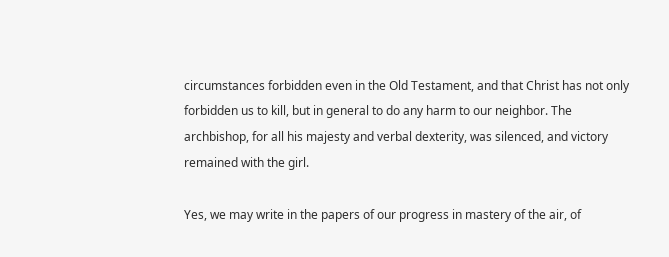circumstances forbidden even in the Old Testament, and that Christ has not only forbidden us to kill, but in general to do any harm to our neighbor. The archbishop, for all his majesty and verbal dexterity, was silenced, and victory remained with the girl.

Yes, we may write in the papers of our progress in mastery of the air, of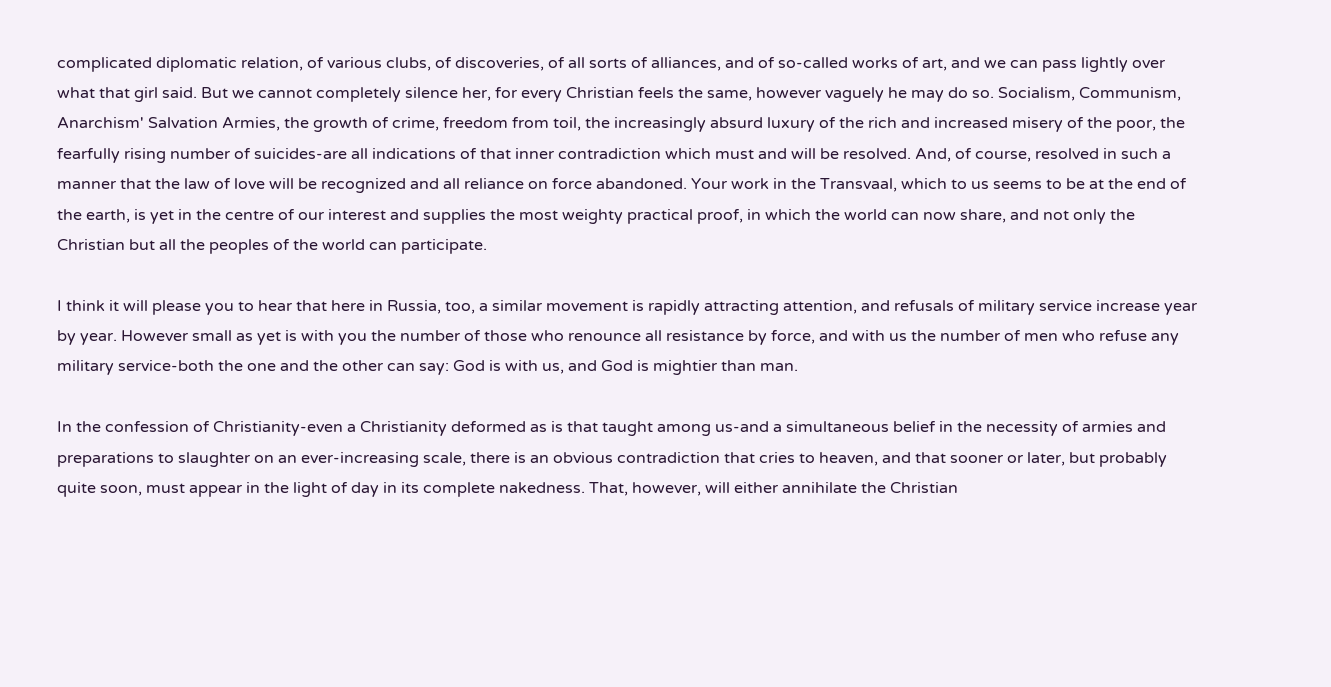complicated diplomatic relation, of various clubs, of discoveries, of all sorts of alliances, and of so-called works of art, and we can pass lightly over what that girl said. But we cannot completely silence her, for every Christian feels the same, however vaguely he may do so. Socialism, Communism, Anarchism' Salvation Armies, the growth of crime, freedom from toil, the increasingly absurd luxury of the rich and increased misery of the poor, the fearfully rising number of suicides-are all indications of that inner contradiction which must and will be resolved. And, of course, resolved in such a manner that the law of love will be recognized and all reliance on force abandoned. Your work in the Transvaal, which to us seems to be at the end of the earth, is yet in the centre of our interest and supplies the most weighty practical proof, in which the world can now share, and not only the Christian but all the peoples of the world can participate.

I think it will please you to hear that here in Russia, too, a similar movement is rapidly attracting attention, and refusals of military service increase year by year. However small as yet is with you the number of those who renounce all resistance by force, and with us the number of men who refuse any military service-both the one and the other can say: God is with us, and God is mightier than man.

In the confession of Christianity-even a Christianity deformed as is that taught among us-and a simultaneous belief in the necessity of armies and preparations to slaughter on an ever-increasing scale, there is an obvious contradiction that cries to heaven, and that sooner or later, but probably quite soon, must appear in the light of day in its complete nakedness. That, however, will either annihilate the Christian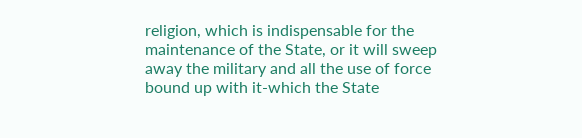religion, which is indispensable for the maintenance of the State, or it will sweep away the military and all the use of force bound up with it-which the State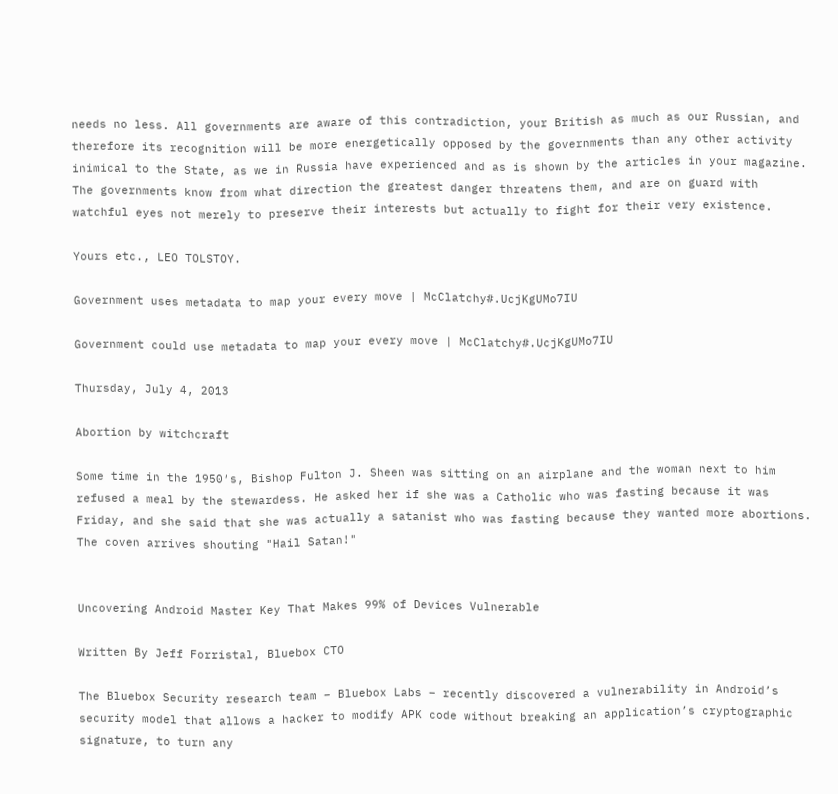needs no less. All governments are aware of this contradiction, your British as much as our Russian, and therefore its recognition will be more energetically opposed by the governments than any other activity inimical to the State, as we in Russia have experienced and as is shown by the articles in your magazine. The governments know from what direction the greatest danger threatens them, and are on guard with watchful eyes not merely to preserve their interests but actually to fight for their very existence.

Yours etc., LEO TOLSTOY.

Government uses metadata to map your every move | McClatchy#.UcjKgUMo7IU

Government could use metadata to map your every move | McClatchy#.UcjKgUMo7IU

Thursday, July 4, 2013

Abortion by witchcraft

Some time in the 1950′s, Bishop Fulton J. Sheen was sitting on an airplane and the woman next to him refused a meal by the stewardess. He asked her if she was a Catholic who was fasting because it was Friday, and she said that she was actually a satanist who was fasting because they wanted more abortions.
The coven arrives shouting "Hail Satan!"


Uncovering Android Master Key That Makes 99% of Devices Vulnerable

Written By Jeff Forristal, Bluebox CTO

The Bluebox Security research team – Bluebox Labs – recently discovered a vulnerability in Android’s security model that allows a hacker to modify APK code without breaking an application’s cryptographic signature, to turn any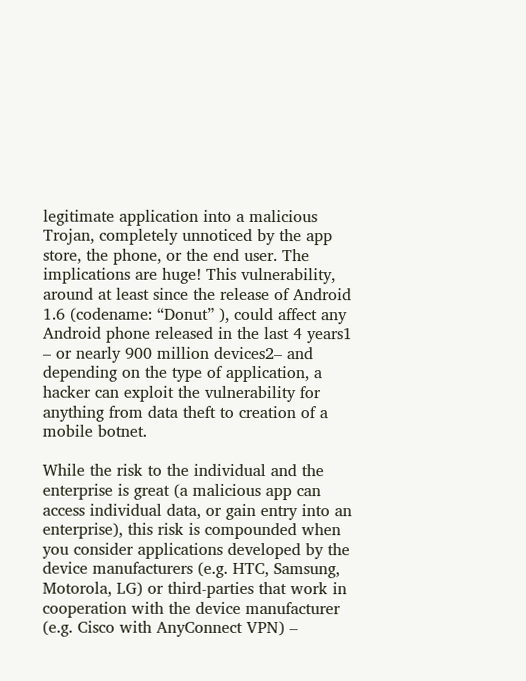legitimate application into a malicious Trojan, completely unnoticed by the app store, the phone, or the end user. The implications are huge! This vulnerability, around at least since the release of Android 1.6 (codename: “Donut” ), could affect any Android phone released in the last 4 years1 – or nearly 900 million devices2– and depending on the type of application, a hacker can exploit the vulnerability for anything from data theft to creation of a mobile botnet.

While the risk to the individual and the enterprise is great (a malicious app can access individual data, or gain entry into an enterprise), this risk is compounded when you consider applications developed by the device manufacturers (e.g. HTC, Samsung, Motorola, LG) or third-parties that work in cooperation with the device manufacturer (e.g. Cisco with AnyConnect VPN) –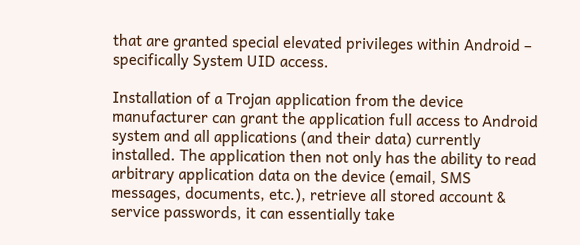that are granted special elevated privileges within Android – specifically System UID access.

Installation of a Trojan application from the device manufacturer can grant the application full access to Android system and all applications (and their data) currently installed. The application then not only has the ability to read arbitrary application data on the device (email, SMS messages, documents, etc.), retrieve all stored account & service passwords, it can essentially take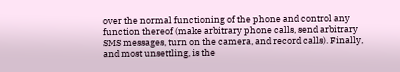over the normal functioning of the phone and control any function thereof (make arbitrary phone calls, send arbitrary SMS messages, turn on the camera, and record calls). Finally, and most unsettling, is the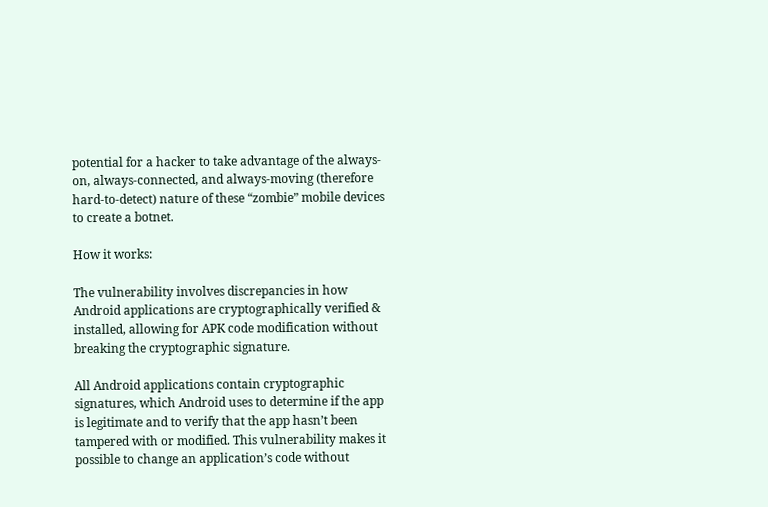potential for a hacker to take advantage of the always-on, always-connected, and always-moving (therefore hard-to-detect) nature of these “zombie” mobile devices to create a botnet.

How it works:

The vulnerability involves discrepancies in how Android applications are cryptographically verified & installed, allowing for APK code modification without breaking the cryptographic signature.

All Android applications contain cryptographic signatures, which Android uses to determine if the app is legitimate and to verify that the app hasn’t been tampered with or modified. This vulnerability makes it possible to change an application’s code without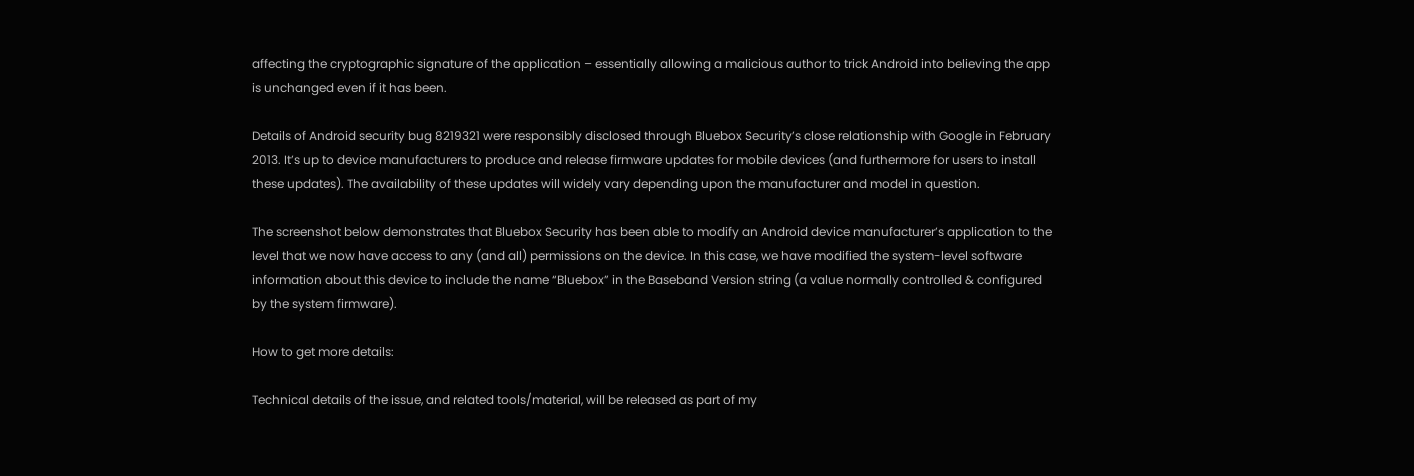affecting the cryptographic signature of the application – essentially allowing a malicious author to trick Android into believing the app is unchanged even if it has been.

Details of Android security bug 8219321 were responsibly disclosed through Bluebox Security’s close relationship with Google in February 2013. It’s up to device manufacturers to produce and release firmware updates for mobile devices (and furthermore for users to install these updates). The availability of these updates will widely vary depending upon the manufacturer and model in question.

The screenshot below demonstrates that Bluebox Security has been able to modify an Android device manufacturer’s application to the level that we now have access to any (and all) permissions on the device. In this case, we have modified the system-level software information about this device to include the name “Bluebox” in the Baseband Version string (a value normally controlled & configured by the system firmware).

How to get more details:

Technical details of the issue, and related tools/material, will be released as part of my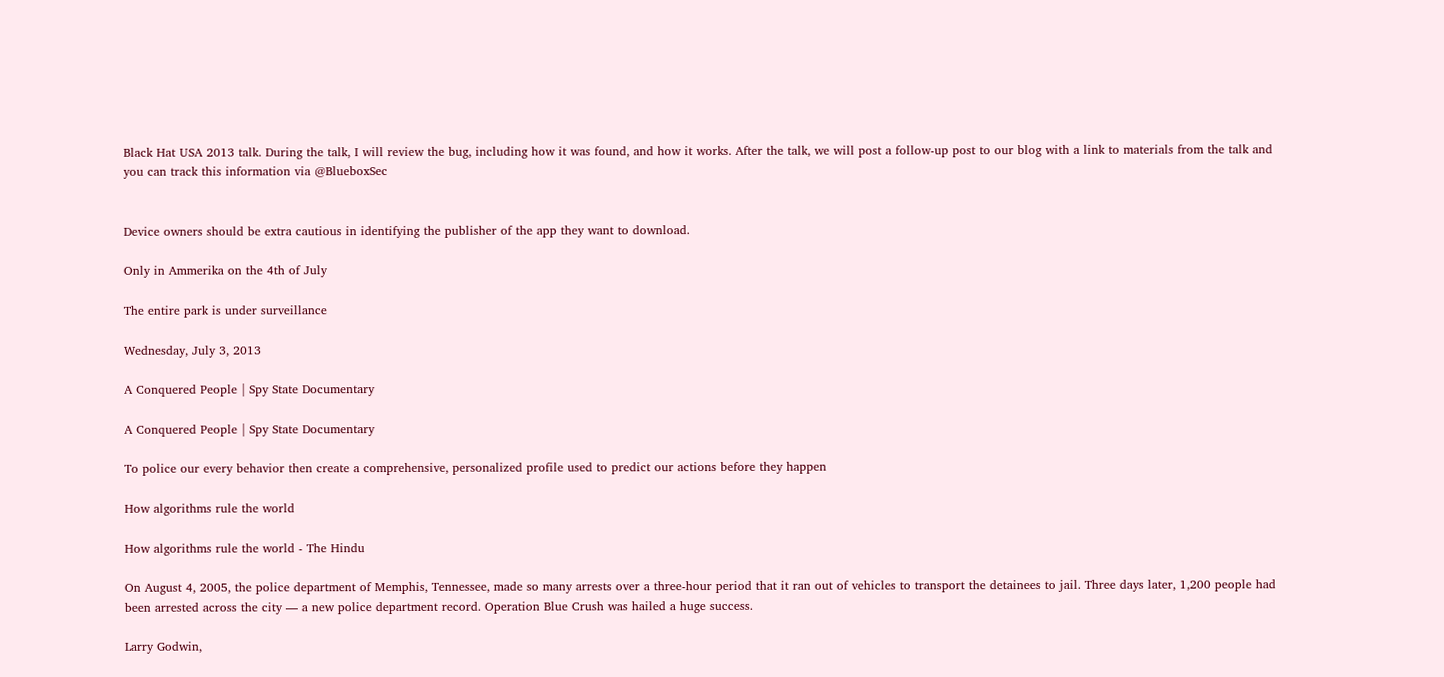Black Hat USA 2013 talk. During the talk, I will review the bug, including how it was found, and how it works. After the talk, we will post a follow-up post to our blog with a link to materials from the talk and you can track this information via @BlueboxSec


Device owners should be extra cautious in identifying the publisher of the app they want to download.

Only in Ammerika on the 4th of July

The entire park is under surveillance

Wednesday, July 3, 2013

A Conquered People | Spy State Documentary

A Conquered People | Spy State Documentary

To police our every behavior then create a comprehensive, personalized profile used to predict our actions before they happen

How algorithms rule the world

How algorithms rule the world - The Hindu

On August 4, 2005, the police department of Memphis, Tennessee, made so many arrests over a three-hour period that it ran out of vehicles to transport the detainees to jail. Three days later, 1,200 people had been arrested across the city — a new police department record. Operation Blue Crush was hailed a huge success.

Larry Godwin,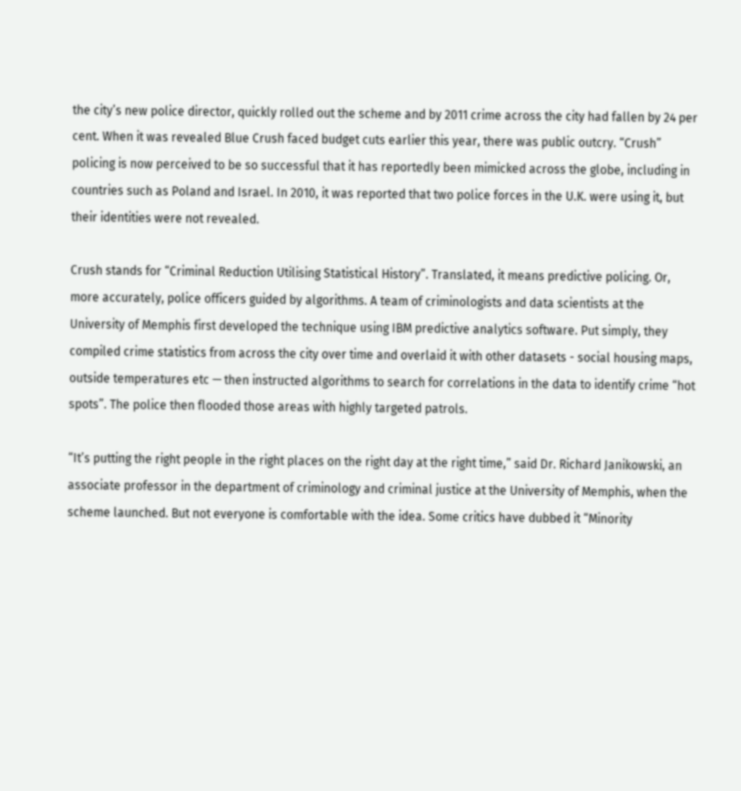the city’s new police director, quickly rolled out the scheme and by 2011 crime across the city had fallen by 24 per cent. When it was revealed Blue Crush faced budget cuts earlier this year, there was public outcry. “Crush” policing is now perceived to be so successful that it has reportedly been mimicked across the globe, including in countries such as Poland and Israel. In 2010, it was reported that two police forces in the U.K. were using it, but their identities were not revealed.

Crush stands for “Criminal Reduction Utilising Statistical History”. Translated, it means predictive policing. Or, more accurately, police officers guided by algorithms. A team of criminologists and data scientists at the University of Memphis first developed the technique using IBM predictive analytics software. Put simply, they compiled crime statistics from across the city over time and overlaid it with other datasets - social housing maps, outside temperatures etc — then instructed algorithms to search for correlations in the data to identify crime “hot spots”. The police then flooded those areas with highly targeted patrols.

“It’s putting the right people in the right places on the right day at the right time,” said Dr. Richard Janikowski, an associate professor in the department of criminology and criminal justice at the University of Memphis, when the scheme launched. But not everyone is comfortable with the idea. Some critics have dubbed it “Minority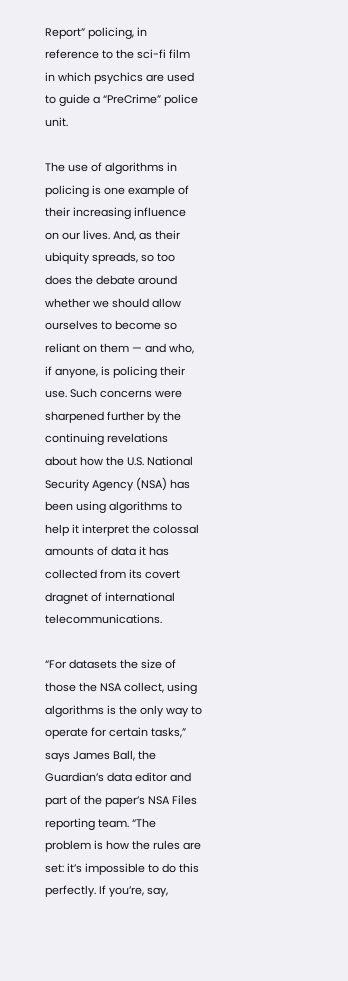Report” policing, in reference to the sci-fi film in which psychics are used to guide a “PreCrime” police unit.

The use of algorithms in policing is one example of their increasing influence on our lives. And, as their ubiquity spreads, so too does the debate around whether we should allow ourselves to become so reliant on them — and who, if anyone, is policing their use. Such concerns were sharpened further by the continuing revelations about how the U.S. National Security Agency (NSA) has been using algorithms to help it interpret the colossal amounts of data it has collected from its covert dragnet of international telecommunications.

“For datasets the size of those the NSA collect, using algorithms is the only way to operate for certain tasks,” says James Ball, the Guardian’s data editor and part of the paper’s NSA Files reporting team. “The problem is how the rules are set: it’s impossible to do this perfectly. If you’re, say,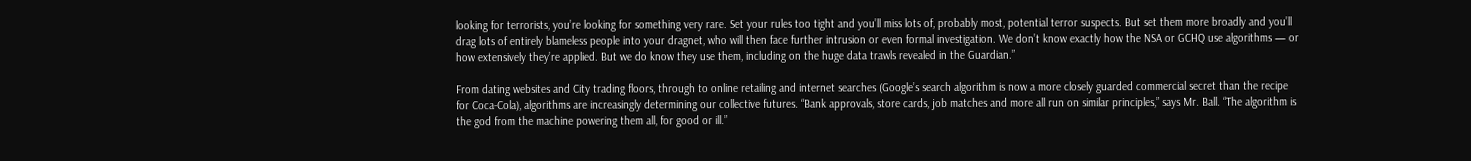looking for terrorists, you’re looking for something very rare. Set your rules too tight and you’ll miss lots of, probably most, potential terror suspects. But set them more broadly and you’ll drag lots of entirely blameless people into your dragnet, who will then face further intrusion or even formal investigation. We don’t know exactly how the NSA or GCHQ use algorithms — or how extensively they’re applied. But we do know they use them, including on the huge data trawls revealed in the Guardian.”

From dating websites and City trading floors, through to online retailing and internet searches (Google’s search algorithm is now a more closely guarded commercial secret than the recipe for Coca-Cola), algorithms are increasingly determining our collective futures. “Bank approvals, store cards, job matches and more all run on similar principles,” says Mr. Ball. “The algorithm is the god from the machine powering them all, for good or ill.”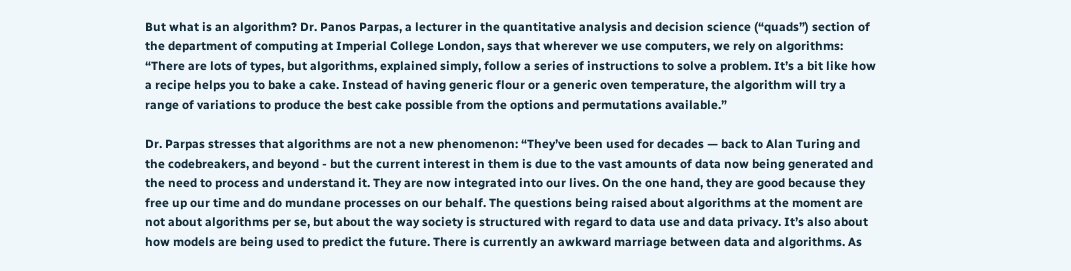But what is an algorithm? Dr. Panos Parpas, a lecturer in the quantitative analysis and decision science (“quads”) section of the department of computing at Imperial College London, says that wherever we use computers, we rely on algorithms: “There are lots of types, but algorithms, explained simply, follow a series of instructions to solve a problem. It’s a bit like how a recipe helps you to bake a cake. Instead of having generic flour or a generic oven temperature, the algorithm will try a range of variations to produce the best cake possible from the options and permutations available.”

Dr. Parpas stresses that algorithms are not a new phenomenon: “They’ve been used for decades — back to Alan Turing and the codebreakers, and beyond - but the current interest in them is due to the vast amounts of data now being generated and the need to process and understand it. They are now integrated into our lives. On the one hand, they are good because they free up our time and do mundane processes on our behalf. The questions being raised about algorithms at the moment are not about algorithms per se, but about the way society is structured with regard to data use and data privacy. It’s also about how models are being used to predict the future. There is currently an awkward marriage between data and algorithms. As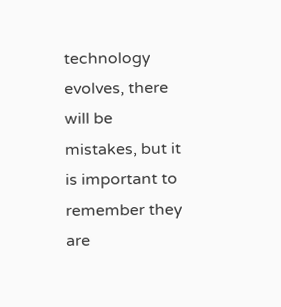technology evolves, there will be mistakes, but it is important to remember they are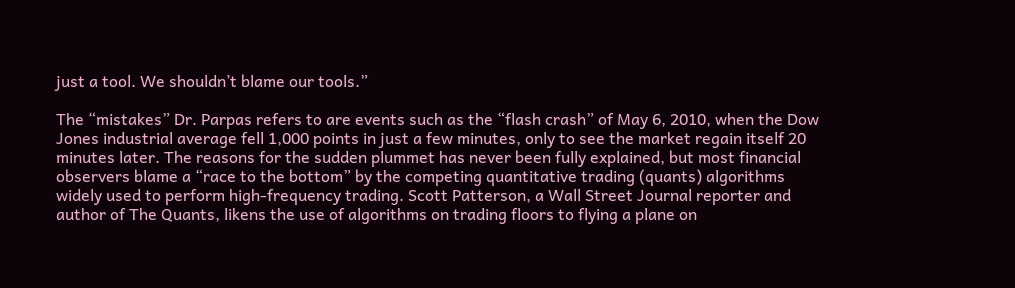just a tool. We shouldn’t blame our tools.”

The “mistakes” Dr. Parpas refers to are events such as the “flash crash” of May 6, 2010, when the Dow Jones industrial average fell 1,000 points in just a few minutes, only to see the market regain itself 20 minutes later. The reasons for the sudden plummet has never been fully explained, but most financial observers blame a “race to the bottom” by the competing quantitative trading (quants) algorithms widely used to perform high-frequency trading. Scott Patterson, a Wall Street Journal reporter and author of The Quants, likens the use of algorithms on trading floors to flying a plane on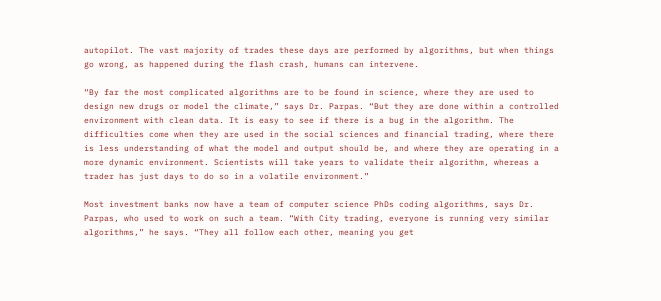autopilot. The vast majority of trades these days are performed by algorithms, but when things go wrong, as happened during the flash crash, humans can intervene.

“By far the most complicated algorithms are to be found in science, where they are used to design new drugs or model the climate,” says Dr. Parpas. “But they are done within a controlled environment with clean data. It is easy to see if there is a bug in the algorithm. The difficulties come when they are used in the social sciences and financial trading, where there is less understanding of what the model and output should be, and where they are operating in a more dynamic environment. Scientists will take years to validate their algorithm, whereas a trader has just days to do so in a volatile environment.”

Most investment banks now have a team of computer science PhDs coding algorithms, says Dr. Parpas, who used to work on such a team. “With City trading, everyone is running very similar algorithms,” he says. “They all follow each other, meaning you get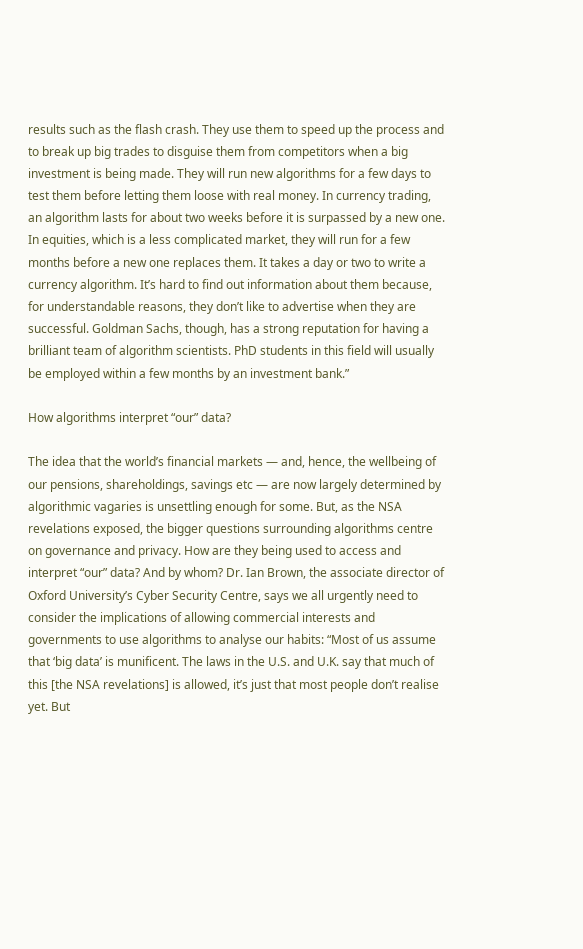results such as the flash crash. They use them to speed up the process and to break up big trades to disguise them from competitors when a big investment is being made. They will run new algorithms for a few days to test them before letting them loose with real money. In currency trading, an algorithm lasts for about two weeks before it is surpassed by a new one. In equities, which is a less complicated market, they will run for a few months before a new one replaces them. It takes a day or two to write a currency algorithm. It’s hard to find out information about them because, for understandable reasons, they don’t like to advertise when they are successful. Goldman Sachs, though, has a strong reputation for having a brilliant team of algorithm scientists. PhD students in this field will usually be employed within a few months by an investment bank.”

How algorithms interpret “our” data?

The idea that the world’s financial markets — and, hence, the wellbeing of our pensions, shareholdings, savings etc — are now largely determined by algorithmic vagaries is unsettling enough for some. But, as the NSA revelations exposed, the bigger questions surrounding algorithms centre on governance and privacy. How are they being used to access and interpret “our” data? And by whom? Dr. Ian Brown, the associate director of Oxford University’s Cyber Security Centre, says we all urgently need to consider the implications of allowing commercial interests and governments to use algorithms to analyse our habits: “Most of us assume that ‘big data’ is munificent. The laws in the U.S. and U.K. say that much of this [the NSA revelations] is allowed, it’s just that most people don’t realise yet. But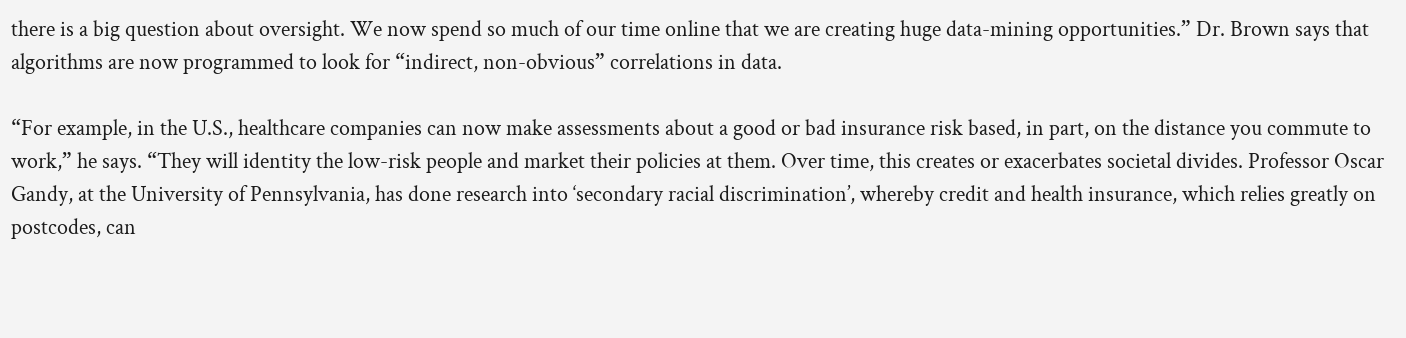there is a big question about oversight. We now spend so much of our time online that we are creating huge data-mining opportunities.” Dr. Brown says that algorithms are now programmed to look for “indirect, non-obvious” correlations in data.

“For example, in the U.S., healthcare companies can now make assessments about a good or bad insurance risk based, in part, on the distance you commute to work,” he says. “They will identity the low-risk people and market their policies at them. Over time, this creates or exacerbates societal divides. Professor Oscar Gandy, at the University of Pennsylvania, has done research into ‘secondary racial discrimination’, whereby credit and health insurance, which relies greatly on postcodes, can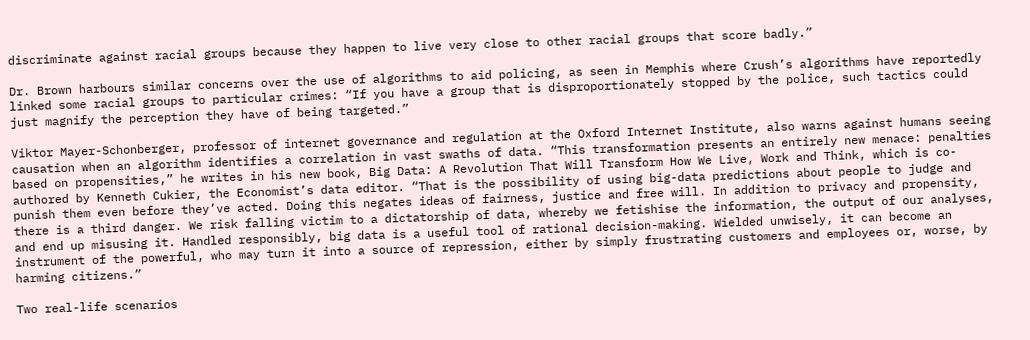discriminate against racial groups because they happen to live very close to other racial groups that score badly.”

Dr. Brown harbours similar concerns over the use of algorithms to aid policing, as seen in Memphis where Crush’s algorithms have reportedly linked some racial groups to particular crimes: “If you have a group that is disproportionately stopped by the police, such tactics could just magnify the perception they have of being targeted.”

Viktor Mayer-Schonberger, professor of internet governance and regulation at the Oxford Internet Institute, also warns against humans seeing causation when an algorithm identifies a correlation in vast swaths of data. “This transformation presents an entirely new menace: penalties based on propensities,” he writes in his new book, Big Data: A Revolution That Will Transform How We Live, Work and Think, which is co-authored by Kenneth Cukier, the Economist’s data editor. “That is the possibility of using big-data predictions about people to judge and punish them even before they’ve acted. Doing this negates ideas of fairness, justice and free will. In addition to privacy and propensity, there is a third danger. We risk falling victim to a dictatorship of data, whereby we fetishise the information, the output of our analyses, and end up misusing it. Handled responsibly, big data is a useful tool of rational decision-making. Wielded unwisely, it can become an instrument of the powerful, who may turn it into a source of repression, either by simply frustrating customers and employees or, worse, by harming citizens.”

Two real-life scenarios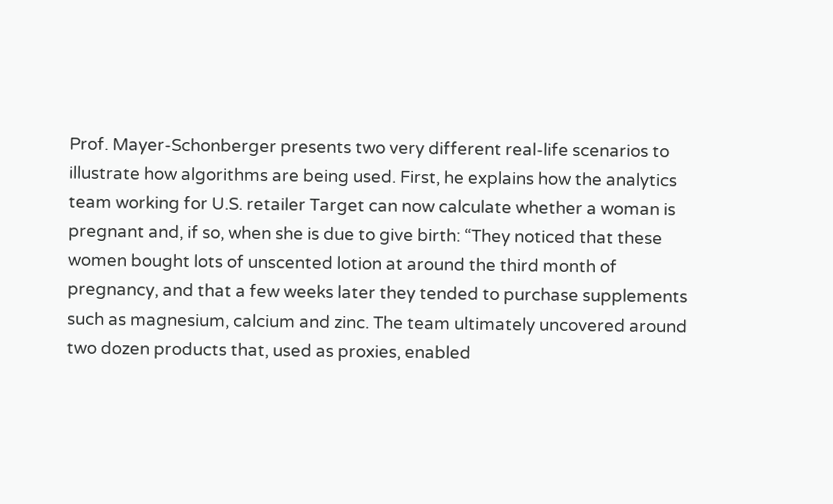Prof. Mayer-Schonberger presents two very different real-life scenarios to illustrate how algorithms are being used. First, he explains how the analytics team working for U.S. retailer Target can now calculate whether a woman is pregnant and, if so, when she is due to give birth: “They noticed that these women bought lots of unscented lotion at around the third month of pregnancy, and that a few weeks later they tended to purchase supplements such as magnesium, calcium and zinc. The team ultimately uncovered around two dozen products that, used as proxies, enabled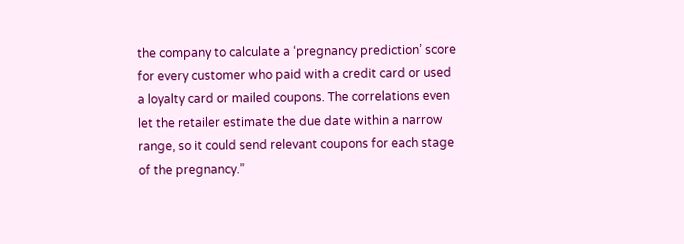the company to calculate a ‘pregnancy prediction’ score for every customer who paid with a credit card or used a loyalty card or mailed coupons. The correlations even let the retailer estimate the due date within a narrow range, so it could send relevant coupons for each stage of the pregnancy.”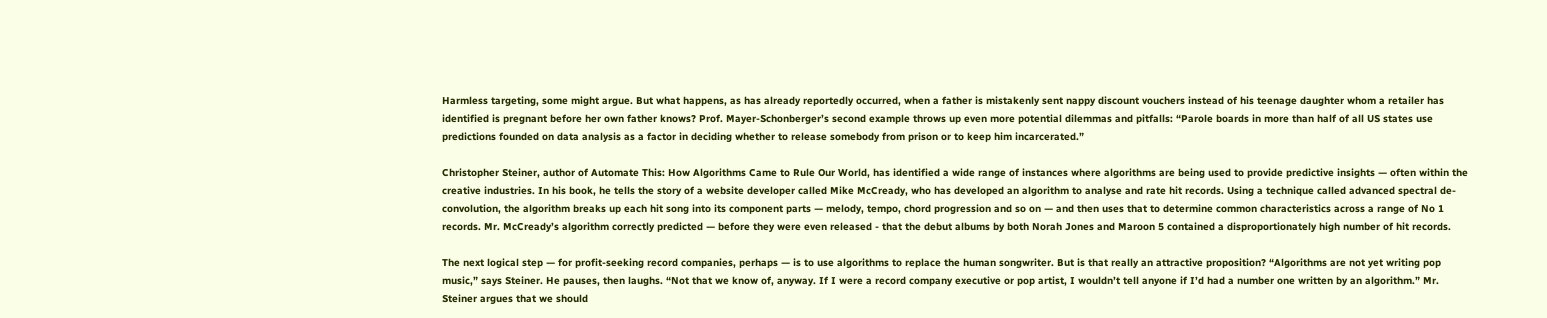Harmless targeting, some might argue. But what happens, as has already reportedly occurred, when a father is mistakenly sent nappy discount vouchers instead of his teenage daughter whom a retailer has identified is pregnant before her own father knows? Prof. Mayer-Schonberger’s second example throws up even more potential dilemmas and pitfalls: “Parole boards in more than half of all US states use predictions founded on data analysis as a factor in deciding whether to release somebody from prison or to keep him incarcerated.”

Christopher Steiner, author of Automate This: How Algorithms Came to Rule Our World, has identified a wide range of instances where algorithms are being used to provide predictive insights — often within the creative industries. In his book, he tells the story of a website developer called Mike McCready, who has developed an algorithm to analyse and rate hit records. Using a technique called advanced spectral de-convolution, the algorithm breaks up each hit song into its component parts — melody, tempo, chord progression and so on — and then uses that to determine common characteristics across a range of No 1 records. Mr. McCready’s algorithm correctly predicted — before they were even released - that the debut albums by both Norah Jones and Maroon 5 contained a disproportionately high number of hit records.

The next logical step — for profit-seeking record companies, perhaps — is to use algorithms to replace the human songwriter. But is that really an attractive proposition? “Algorithms are not yet writing pop music,” says Steiner. He pauses, then laughs. “Not that we know of, anyway. If I were a record company executive or pop artist, I wouldn’t tell anyone if I’d had a number one written by an algorithm.” Mr. Steiner argues that we should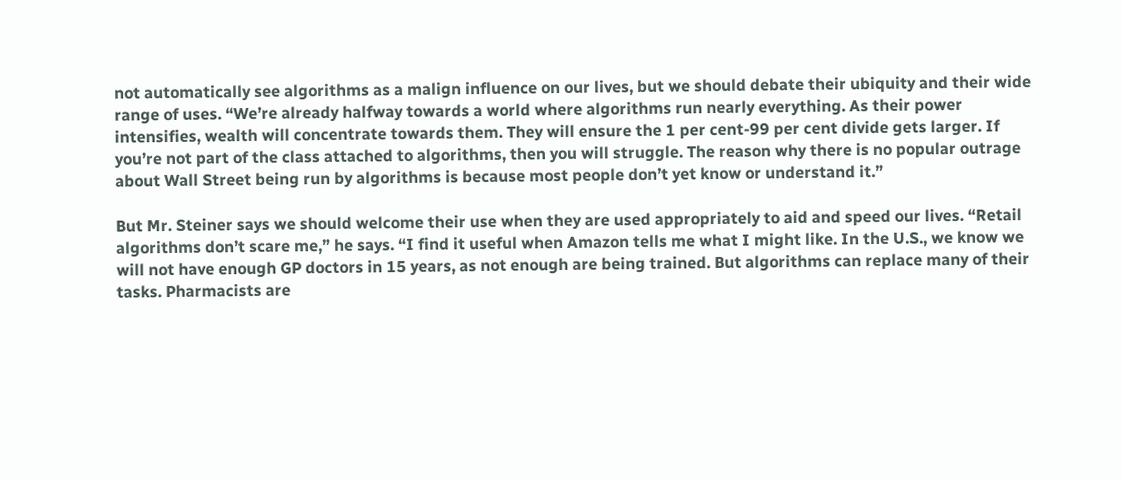not automatically see algorithms as a malign influence on our lives, but we should debate their ubiquity and their wide range of uses. “We’re already halfway towards a world where algorithms run nearly everything. As their power intensifies, wealth will concentrate towards them. They will ensure the 1 per cent-99 per cent divide gets larger. If you’re not part of the class attached to algorithms, then you will struggle. The reason why there is no popular outrage about Wall Street being run by algorithms is because most people don’t yet know or understand it.”

But Mr. Steiner says we should welcome their use when they are used appropriately to aid and speed our lives. “Retail algorithms don’t scare me,” he says. “I find it useful when Amazon tells me what I might like. In the U.S., we know we will not have enough GP doctors in 15 years, as not enough are being trained. But algorithms can replace many of their tasks. Pharmacists are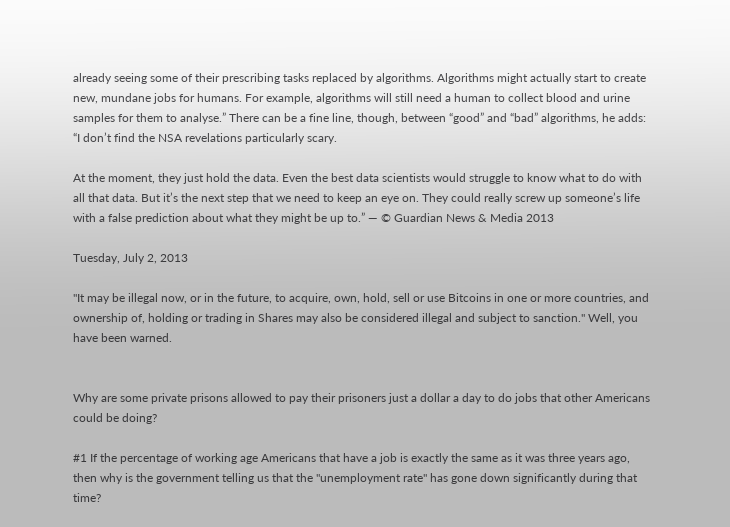already seeing some of their prescribing tasks replaced by algorithms. Algorithms might actually start to create new, mundane jobs for humans. For example, algorithms will still need a human to collect blood and urine samples for them to analyse.” There can be a fine line, though, between “good” and “bad” algorithms, he adds: “I don’t find the NSA revelations particularly scary.

At the moment, they just hold the data. Even the best data scientists would struggle to know what to do with all that data. But it’s the next step that we need to keep an eye on. They could really screw up someone’s life with a false prediction about what they might be up to.” — © Guardian News & Media 2013

Tuesday, July 2, 2013

"It may be illegal now, or in the future, to acquire, own, hold, sell or use Bitcoins in one or more countries, and ownership of, holding or trading in Shares may also be considered illegal and subject to sanction." Well, you have been warned.


Why are some private prisons allowed to pay their prisoners just a dollar a day to do jobs that other Americans could be doing?

#1 If the percentage of working age Americans that have a job is exactly the same as it was three years ago, then why is the government telling us that the "unemployment rate" has gone down significantly during that time?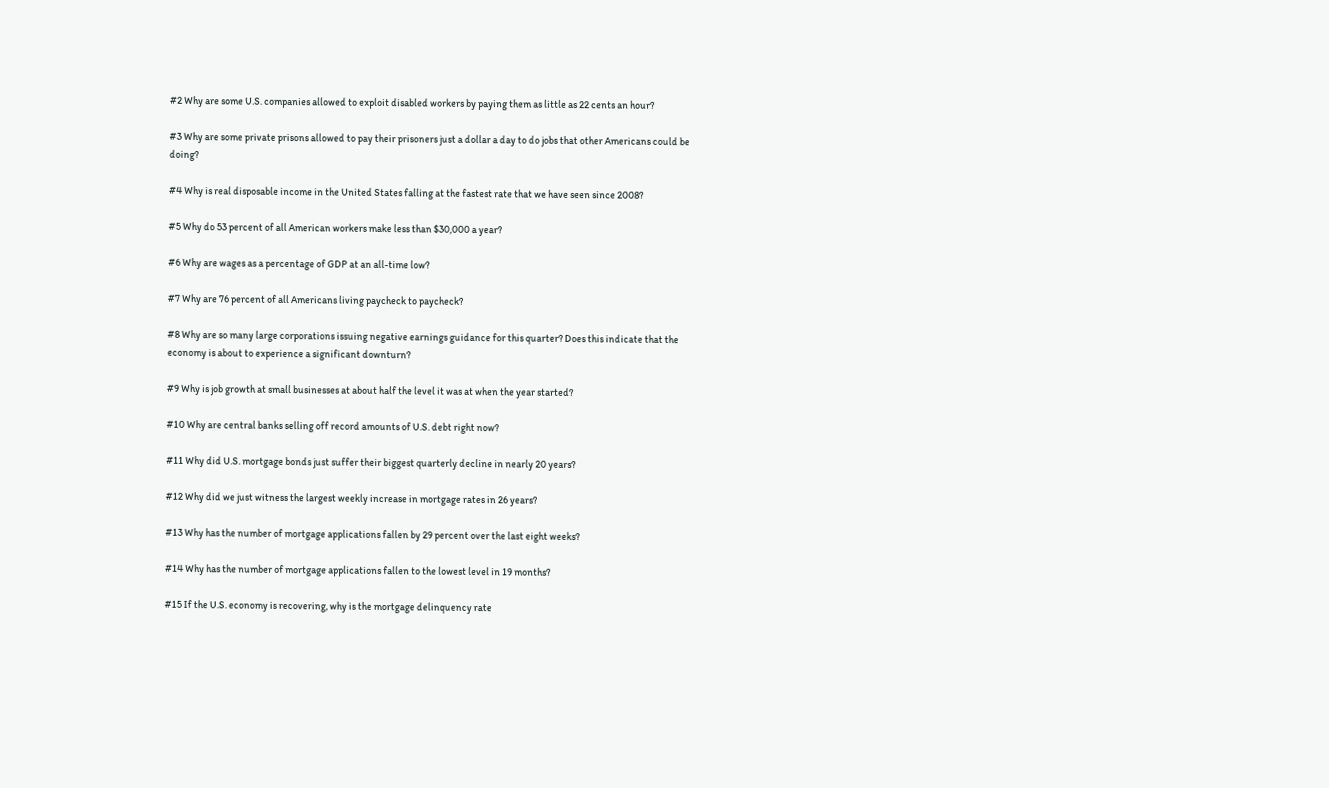#2 Why are some U.S. companies allowed to exploit disabled workers by paying them as little as 22 cents an hour?

#3 Why are some private prisons allowed to pay their prisoners just a dollar a day to do jobs that other Americans could be doing?

#4 Why is real disposable income in the United States falling at the fastest rate that we have seen since 2008?

#5 Why do 53 percent of all American workers make less than $30,000 a year?

#6 Why are wages as a percentage of GDP at an all-time low?

#7 Why are 76 percent of all Americans living paycheck to paycheck?

#8 Why are so many large corporations issuing negative earnings guidance for this quarter? Does this indicate that the economy is about to experience a significant downturn?

#9 Why is job growth at small businesses at about half the level it was at when the year started?

#10 Why are central banks selling off record amounts of U.S. debt right now?

#11 Why did U.S. mortgage bonds just suffer their biggest quarterly decline in nearly 20 years?

#12 Why did we just witness the largest weekly increase in mortgage rates in 26 years?

#13 Why has the number of mortgage applications fallen by 29 percent over the last eight weeks?

#14 Why has the number of mortgage applications fallen to the lowest level in 19 months?

#15 If the U.S. economy is recovering, why is the mortgage delinquency rate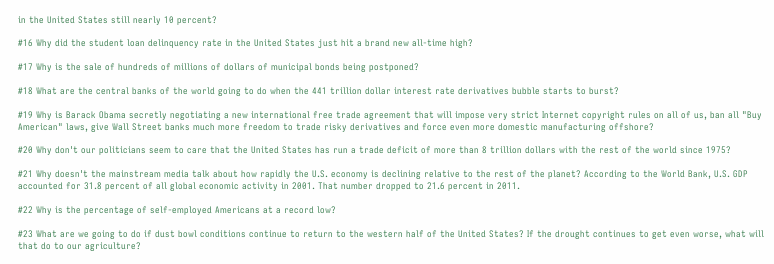in the United States still nearly 10 percent?

#16 Why did the student loan delinquency rate in the United States just hit a brand new all-time high?

#17 Why is the sale of hundreds of millions of dollars of municipal bonds being postponed?

#18 What are the central banks of the world going to do when the 441 trillion dollar interest rate derivatives bubble starts to burst?

#19 Why is Barack Obama secretly negotiating a new international free trade agreement that will impose very strict Internet copyright rules on all of us, ban all "Buy American" laws, give Wall Street banks much more freedom to trade risky derivatives and force even more domestic manufacturing offshore?

#20 Why don't our politicians seem to care that the United States has run a trade deficit of more than 8 trillion dollars with the rest of the world since 1975?

#21 Why doesn't the mainstream media talk about how rapidly the U.S. economy is declining relative to the rest of the planet? According to the World Bank, U.S. GDP accounted for 31.8 percent of all global economic activity in 2001. That number dropped to 21.6 percent in 2011.

#22 Why is the percentage of self-employed Americans at a record low?

#23 What are we going to do if dust bowl conditions continue to return to the western half of the United States? If the drought continues to get even worse, what will that do to our agriculture?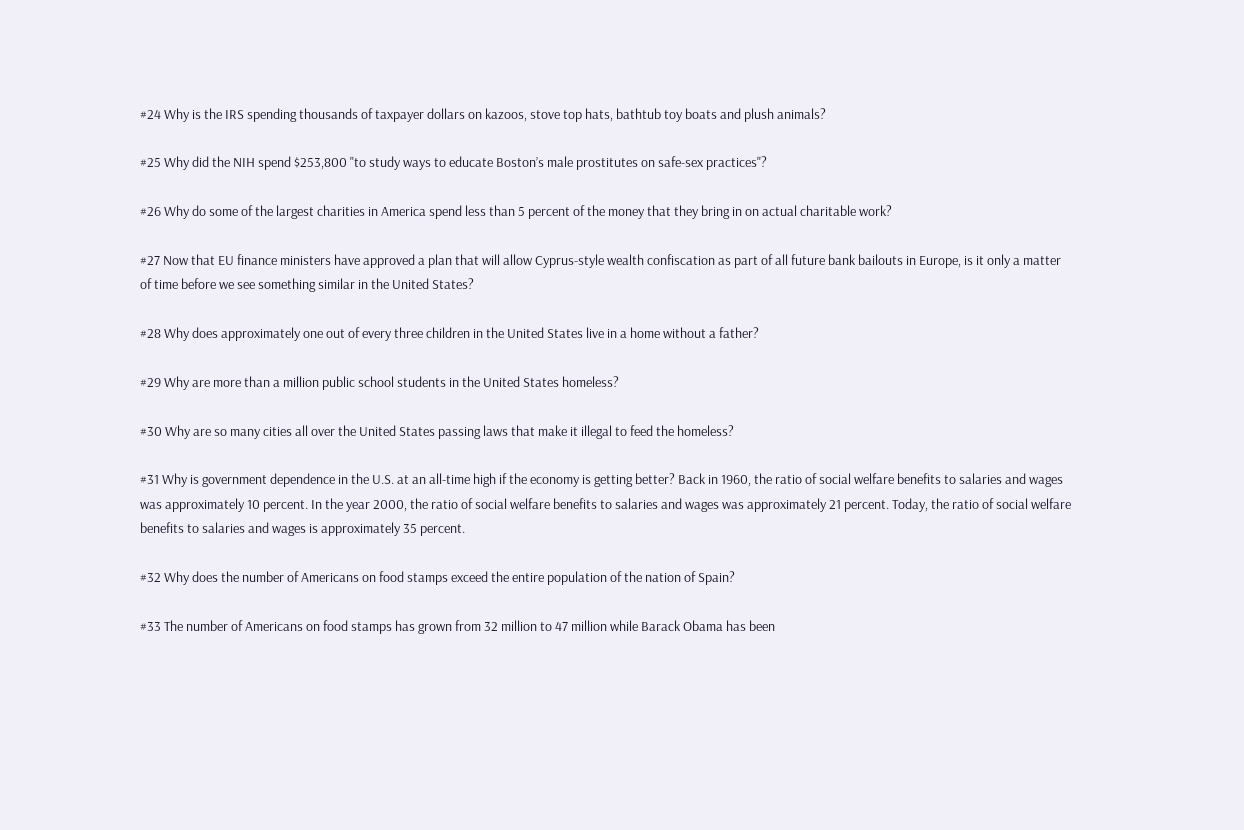#24 Why is the IRS spending thousands of taxpayer dollars on kazoos, stove top hats, bathtub toy boats and plush animals?

#25 Why did the NIH spend $253,800 "to study ways to educate Boston’s male prostitutes on safe-sex practices"?

#26 Why do some of the largest charities in America spend less than 5 percent of the money that they bring in on actual charitable work?

#27 Now that EU finance ministers have approved a plan that will allow Cyprus-style wealth confiscation as part of all future bank bailouts in Europe, is it only a matter of time before we see something similar in the United States?

#28 Why does approximately one out of every three children in the United States live in a home without a father?

#29 Why are more than a million public school students in the United States homeless?

#30 Why are so many cities all over the United States passing laws that make it illegal to feed the homeless?

#31 Why is government dependence in the U.S. at an all-time high if the economy is getting better? Back in 1960, the ratio of social welfare benefits to salaries and wages was approximately 10 percent. In the year 2000, the ratio of social welfare benefits to salaries and wages was approximately 21 percent. Today, the ratio of social welfare benefits to salaries and wages is approximately 35 percent.

#32 Why does the number of Americans on food stamps exceed the entire population of the nation of Spain?

#33 The number of Americans on food stamps has grown from 32 million to 47 million while Barack Obama has been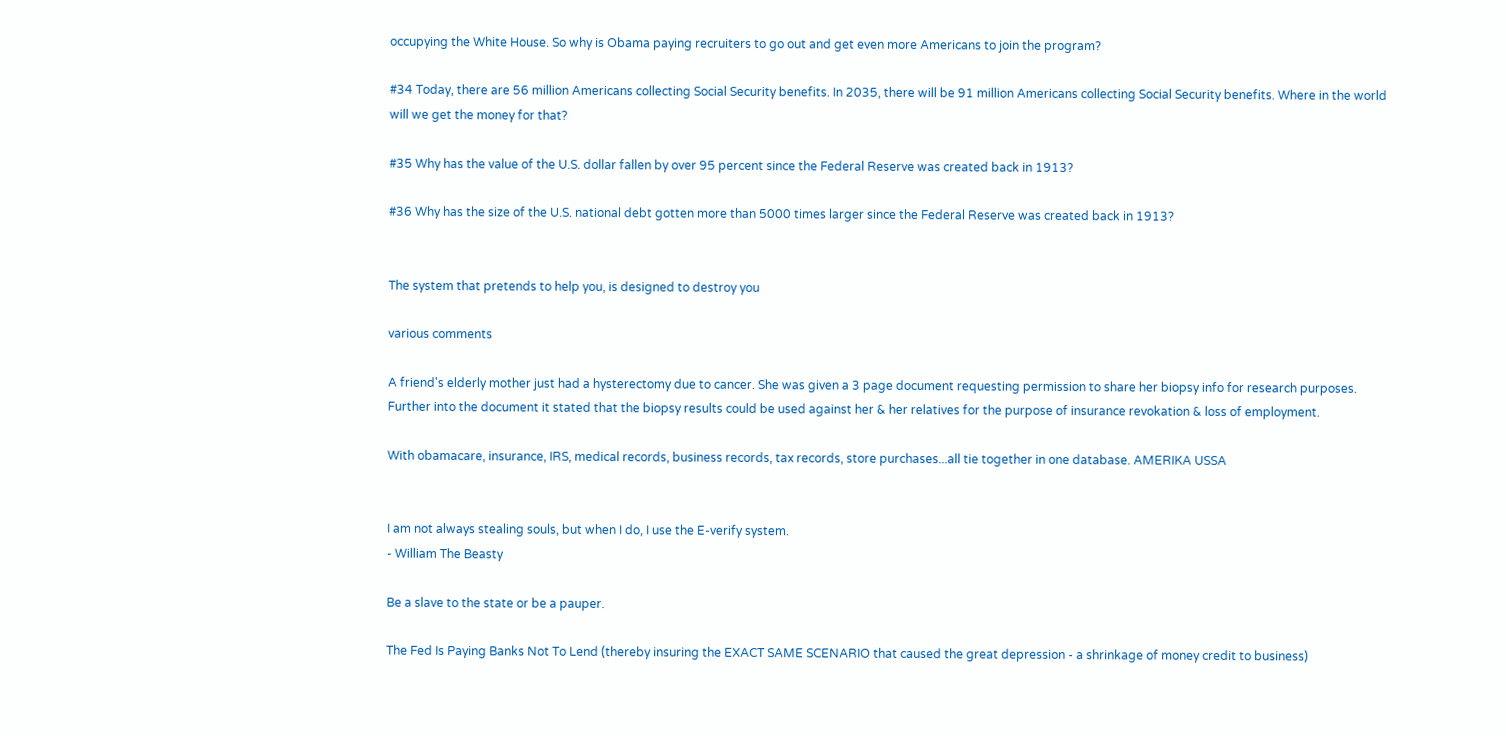occupying the White House. So why is Obama paying recruiters to go out and get even more Americans to join the program?

#34 Today, there are 56 million Americans collecting Social Security benefits. In 2035, there will be 91 million Americans collecting Social Security benefits. Where in the world will we get the money for that?

#35 Why has the value of the U.S. dollar fallen by over 95 percent since the Federal Reserve was created back in 1913?

#36 Why has the size of the U.S. national debt gotten more than 5000 times larger since the Federal Reserve was created back in 1913?


The system that pretends to help you, is designed to destroy you

various comments

A friend's elderly mother just had a hysterectomy due to cancer. She was given a 3 page document requesting permission to share her biopsy info for research purposes. Further into the document it stated that the biopsy results could be used against her & her relatives for the purpose of insurance revokation & loss of employment.

With obamacare, insurance, IRS, medical records, business records, tax records, store purchases...all tie together in one database. AMERIKA USSA


I am not always stealing souls, but when I do, I use the E-verify system.
- William The Beasty

Be a slave to the state or be a pauper.

The Fed Is Paying Banks Not To Lend (thereby insuring the EXACT SAME SCENARIO that caused the great depression - a shrinkage of money credit to business)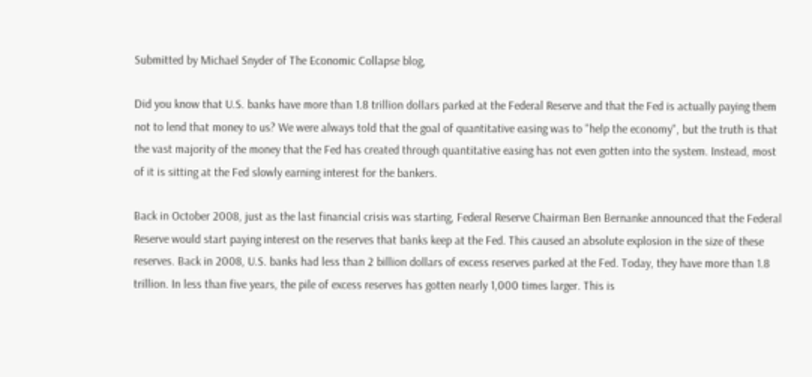Submitted by Michael Snyder of The Economic Collapse blog,

Did you know that U.S. banks have more than 1.8 trillion dollars parked at the Federal Reserve and that the Fed is actually paying them not to lend that money to us? We were always told that the goal of quantitative easing was to "help the economy", but the truth is that the vast majority of the money that the Fed has created through quantitative easing has not even gotten into the system. Instead, most of it is sitting at the Fed slowly earning interest for the bankers.

Back in October 2008, just as the last financial crisis was starting, Federal Reserve Chairman Ben Bernanke announced that the Federal Reserve would start paying interest on the reserves that banks keep at the Fed. This caused an absolute explosion in the size of these reserves. Back in 2008, U.S. banks had less than 2 billion dollars of excess reserves parked at the Fed. Today, they have more than 1.8 trillion. In less than five years, the pile of excess reserves has gotten nearly 1,000 times larger. This is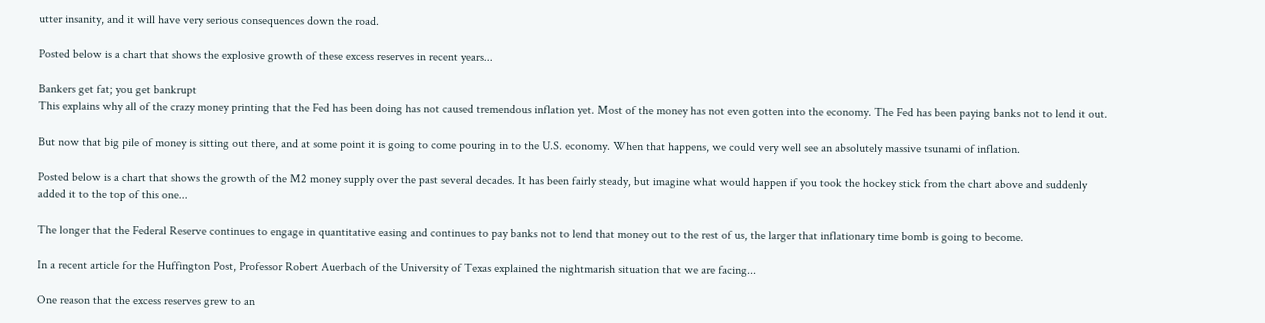utter insanity, and it will have very serious consequences down the road.

Posted below is a chart that shows the explosive growth of these excess reserves in recent years...

Bankers get fat; you get bankrupt
This explains why all of the crazy money printing that the Fed has been doing has not caused tremendous inflation yet. Most of the money has not even gotten into the economy. The Fed has been paying banks not to lend it out.

But now that big pile of money is sitting out there, and at some point it is going to come pouring in to the U.S. economy. When that happens, we could very well see an absolutely massive tsunami of inflation.

Posted below is a chart that shows the growth of the M2 money supply over the past several decades. It has been fairly steady, but imagine what would happen if you took the hockey stick from the chart above and suddenly added it to the top of this one...

The longer that the Federal Reserve continues to engage in quantitative easing and continues to pay banks not to lend that money out to the rest of us, the larger that inflationary time bomb is going to become.

In a recent article for the Huffington Post, Professor Robert Auerbach of the University of Texas explained the nightmarish situation that we are facing...

One reason that the excess reserves grew to an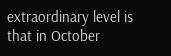extraordinary level is that in October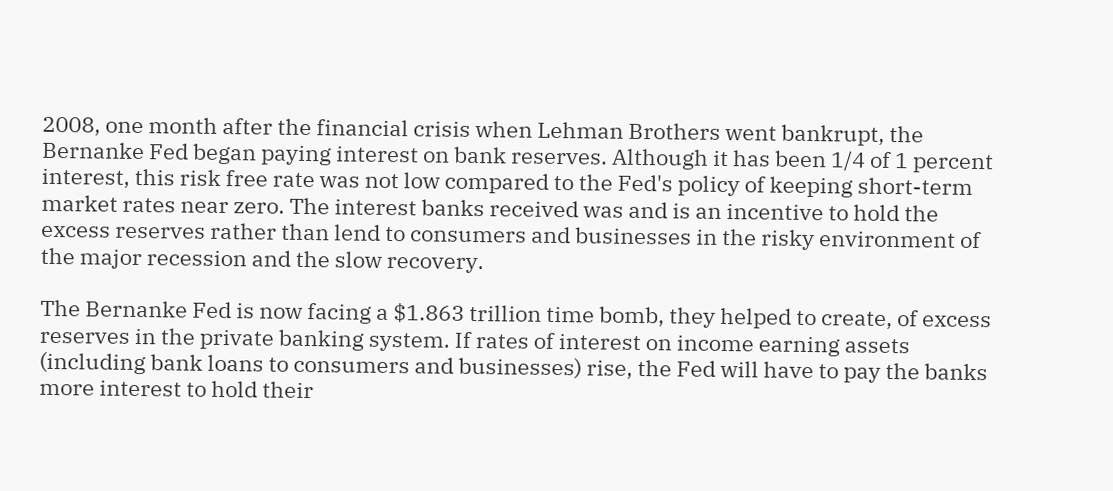2008, one month after the financial crisis when Lehman Brothers went bankrupt, the Bernanke Fed began paying interest on bank reserves. Although it has been 1/4 of 1 percent interest, this risk free rate was not low compared to the Fed's policy of keeping short-term market rates near zero. The interest banks received was and is an incentive to hold the excess reserves rather than lend to consumers and businesses in the risky environment of the major recession and the slow recovery.

The Bernanke Fed is now facing a $1.863 trillion time bomb, they helped to create, of excess reserves in the private banking system. If rates of interest on income earning assets (including bank loans to consumers and businesses) rise, the Fed will have to pay the banks more interest to hold their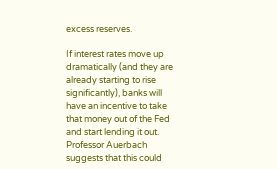excess reserves.

If interest rates move up dramatically (and they are already starting to rise significantly), banks will have an incentive to take that money out of the Fed and start lending it out. Professor Auerbach suggests that this could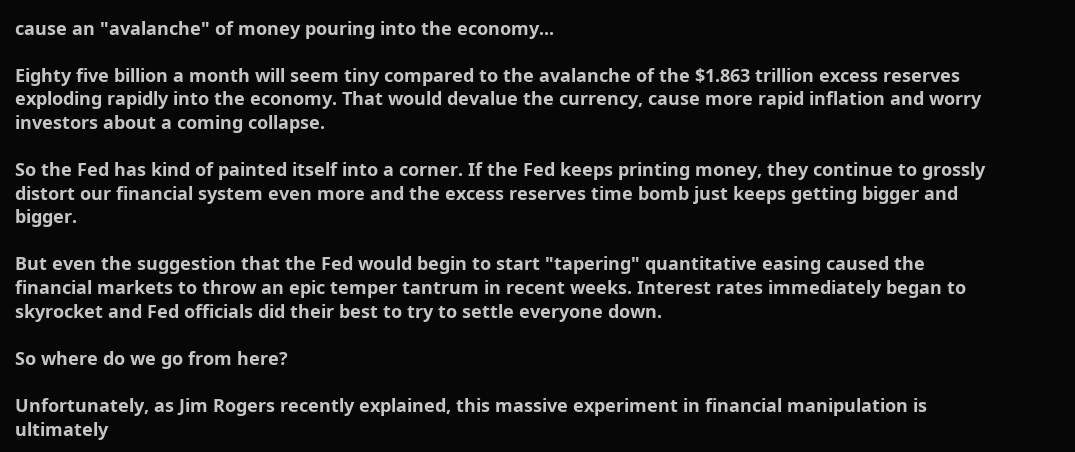cause an "avalanche" of money pouring into the economy...

Eighty five billion a month will seem tiny compared to the avalanche of the $1.863 trillion excess reserves exploding rapidly into the economy. That would devalue the currency, cause more rapid inflation and worry investors about a coming collapse.

So the Fed has kind of painted itself into a corner. If the Fed keeps printing money, they continue to grossly distort our financial system even more and the excess reserves time bomb just keeps getting bigger and bigger.

But even the suggestion that the Fed would begin to start "tapering" quantitative easing caused the financial markets to throw an epic temper tantrum in recent weeks. Interest rates immediately began to skyrocket and Fed officials did their best to try to settle everyone down.

So where do we go from here?

Unfortunately, as Jim Rogers recently explained, this massive experiment in financial manipulation is ultimately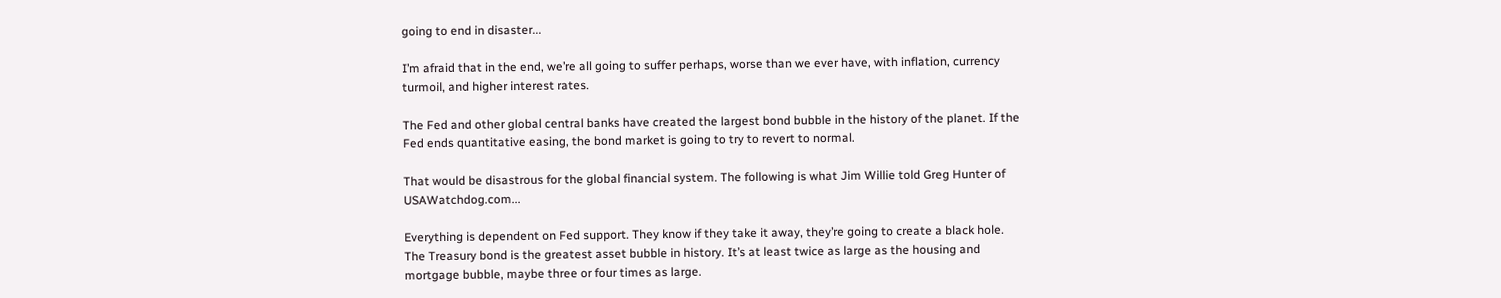going to end in disaster...

I’m afraid that in the end, we’re all going to suffer perhaps, worse than we ever have, with inflation, currency turmoil, and higher interest rates.

The Fed and other global central banks have created the largest bond bubble in the history of the planet. If the Fed ends quantitative easing, the bond market is going to try to revert to normal.

That would be disastrous for the global financial system. The following is what Jim Willie told Greg Hunter of USAWatchdog.com...

Everything is dependent on Fed support. They know if they take it away, they’re going to create a black hole. The Treasury bond is the greatest asset bubble in history. It’s at least twice as large as the housing and mortgage bubble, maybe three or four times as large.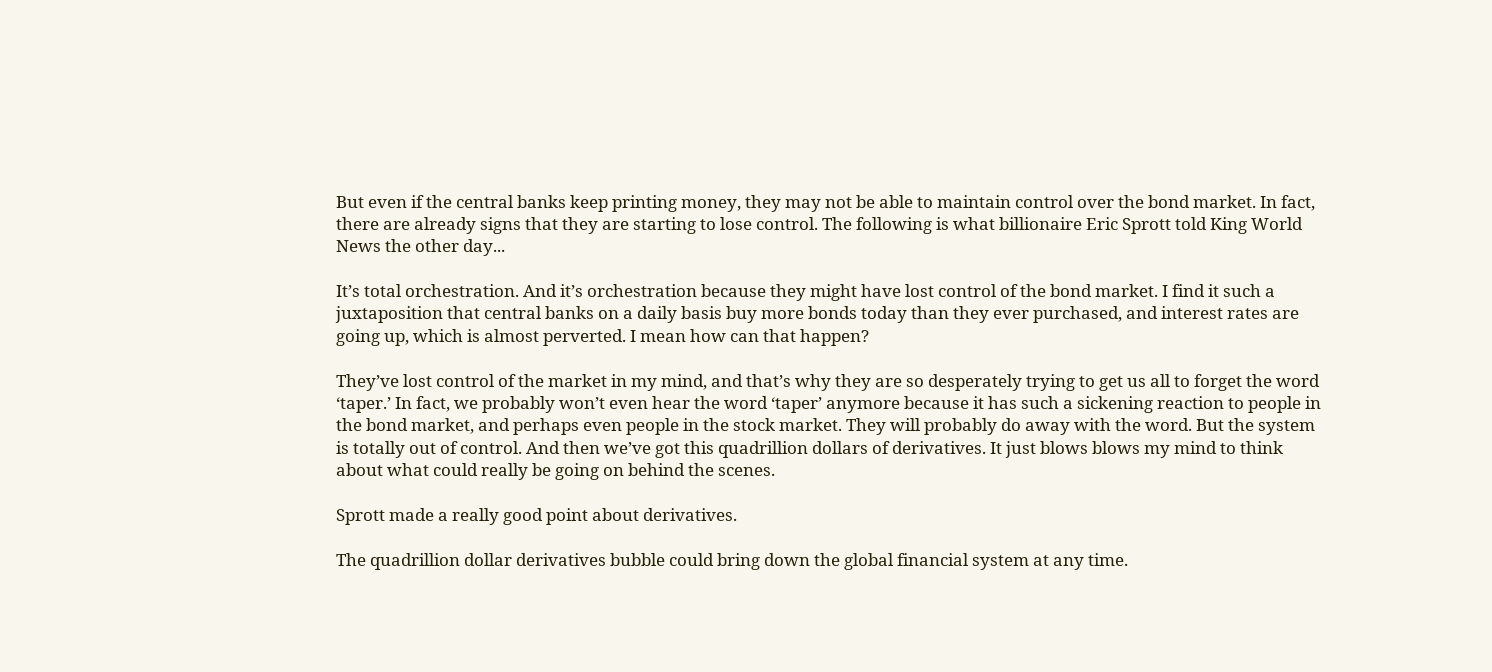But even if the central banks keep printing money, they may not be able to maintain control over the bond market. In fact, there are already signs that they are starting to lose control. The following is what billionaire Eric Sprott told King World News the other day...

It’s total orchestration. And it’s orchestration because they might have lost control of the bond market. I find it such a juxtaposition that central banks on a daily basis buy more bonds today than they ever purchased, and interest rates are going up, which is almost perverted. I mean how can that happen?

They’ve lost control of the market in my mind, and that’s why they are so desperately trying to get us all to forget the word ‘taper.’ In fact, we probably won’t even hear the word ‘taper’ anymore because it has such a sickening reaction to people in the bond market, and perhaps even people in the stock market. They will probably do away with the word. But the system is totally out of control. And then we’ve got this quadrillion dollars of derivatives. It just blows blows my mind to think about what could really be going on behind the scenes.

Sprott made a really good point about derivatives.

The quadrillion dollar derivatives bubble could bring down the global financial system at any time.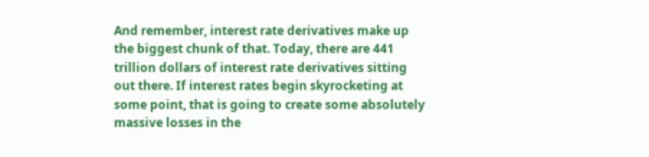And remember, interest rate derivatives make up the biggest chunk of that. Today, there are 441 trillion dollars of interest rate derivatives sitting out there. If interest rates begin skyrocketing at some point, that is going to create some absolutely massive losses in the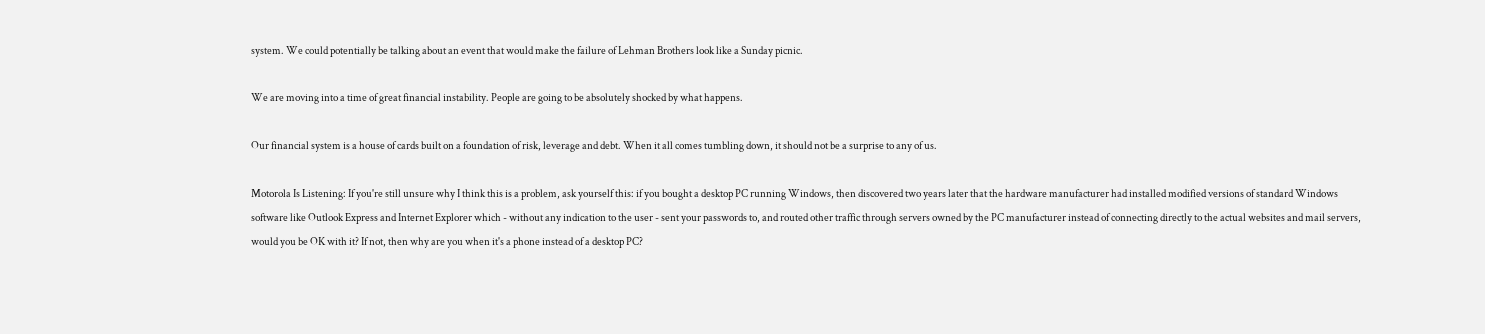system. We could potentially be talking about an event that would make the failure of Lehman Brothers look like a Sunday picnic.

We are moving into a time of great financial instability. People are going to be absolutely shocked by what happens.

Our financial system is a house of cards built on a foundation of risk, leverage and debt. When it all comes tumbling down, it should not be a surprise to any of us.

Motorola Is Listening: If you're still unsure why I think this is a problem, ask yourself this: if you bought a desktop PC running Windows, then discovered two years later that the hardware manufacturer had installed modified versions of standard Windows software like Outlook Express and Internet Explorer which - without any indication to the user - sent your passwords to, and routed other traffic through servers owned by the PC manufacturer instead of connecting directly to the actual websites and mail servers, would you be OK with it? If not, then why are you when it's a phone instead of a desktop PC?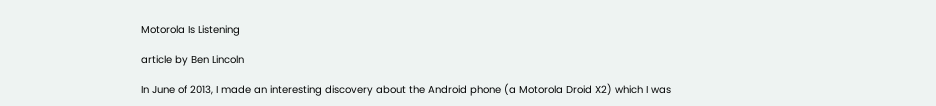Motorola Is Listening

article by Ben Lincoln

In June of 2013, I made an interesting discovery about the Android phone (a Motorola Droid X2) which I was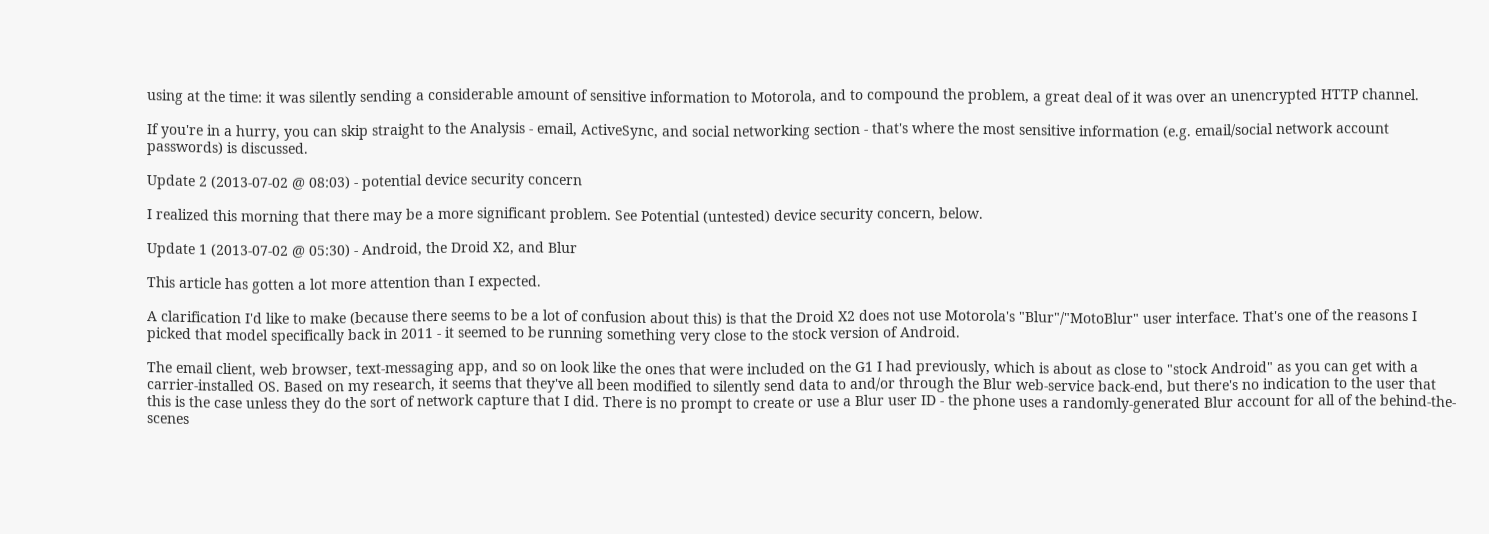using at the time: it was silently sending a considerable amount of sensitive information to Motorola, and to compound the problem, a great deal of it was over an unencrypted HTTP channel.

If you're in a hurry, you can skip straight to the Analysis - email, ActiveSync, and social networking section - that's where the most sensitive information (e.g. email/social network account passwords) is discussed.

Update 2 (2013-07-02 @ 08:03) - potential device security concern

I realized this morning that there may be a more significant problem. See Potential (untested) device security concern, below.

Update 1 (2013-07-02 @ 05:30) - Android, the Droid X2, and Blur

This article has gotten a lot more attention than I expected.

A clarification I'd like to make (because there seems to be a lot of confusion about this) is that the Droid X2 does not use Motorola's "Blur"/"MotoBlur" user interface. That's one of the reasons I picked that model specifically back in 2011 - it seemed to be running something very close to the stock version of Android.

The email client, web browser, text-messaging app, and so on look like the ones that were included on the G1 I had previously, which is about as close to "stock Android" as you can get with a carrier-installed OS. Based on my research, it seems that they've all been modified to silently send data to and/or through the Blur web-service back-end, but there's no indication to the user that this is the case unless they do the sort of network capture that I did. There is no prompt to create or use a Blur user ID - the phone uses a randomly-generated Blur account for all of the behind-the-scenes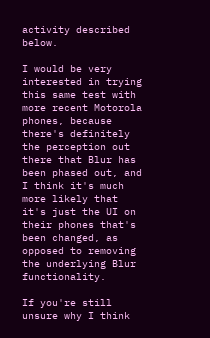activity described below.

I would be very interested in trying this same test with more recent Motorola phones, because there's definitely the perception out there that Blur has been phased out, and I think it's much more likely that it's just the UI on their phones that's been changed, as opposed to removing the underlying Blur functionality.

If you're still unsure why I think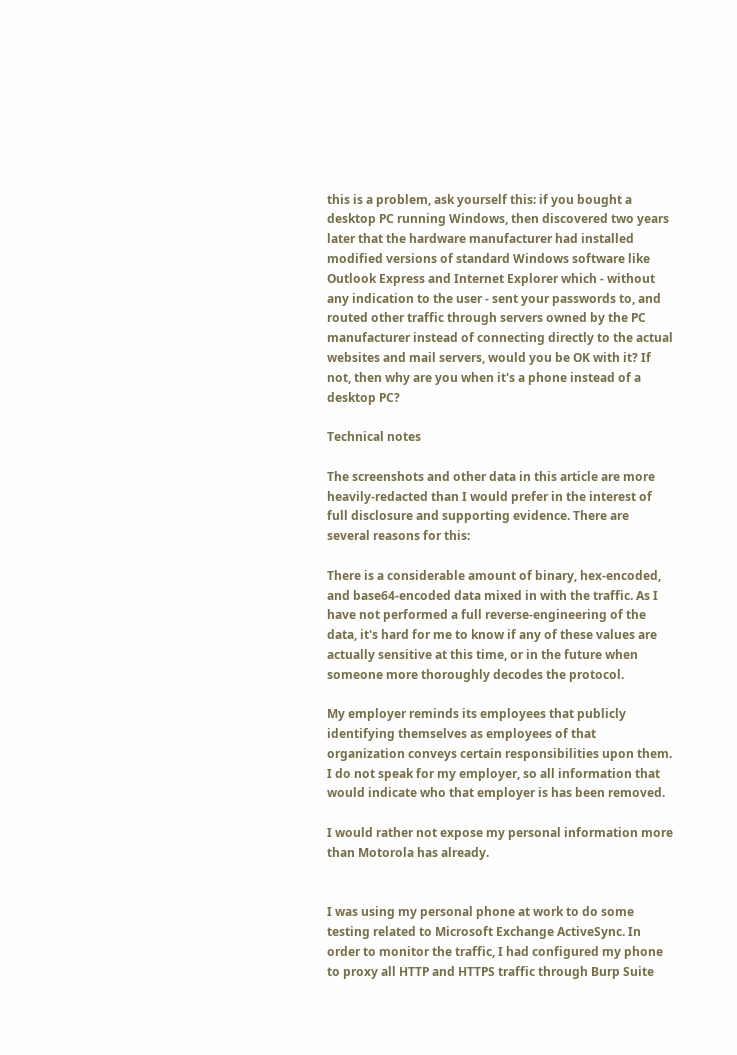this is a problem, ask yourself this: if you bought a desktop PC running Windows, then discovered two years later that the hardware manufacturer had installed modified versions of standard Windows software like Outlook Express and Internet Explorer which - without any indication to the user - sent your passwords to, and routed other traffic through servers owned by the PC manufacturer instead of connecting directly to the actual websites and mail servers, would you be OK with it? If not, then why are you when it's a phone instead of a desktop PC?

Technical notes

The screenshots and other data in this article are more heavily-redacted than I would prefer in the interest of full disclosure and supporting evidence. There are several reasons for this:

There is a considerable amount of binary, hex-encoded, and base64-encoded data mixed in with the traffic. As I have not performed a full reverse-engineering of the data, it's hard for me to know if any of these values are actually sensitive at this time, or in the future when someone more thoroughly decodes the protocol.

My employer reminds its employees that publicly identifying themselves as employees of that organization conveys certain responsibilities upon them. I do not speak for my employer, so all information that would indicate who that employer is has been removed.

I would rather not expose my personal information more than Motorola has already.


I was using my personal phone at work to do some testing related to Microsoft Exchange ActiveSync. In order to monitor the traffic, I had configured my phone to proxy all HTTP and HTTPS traffic through Burp Suite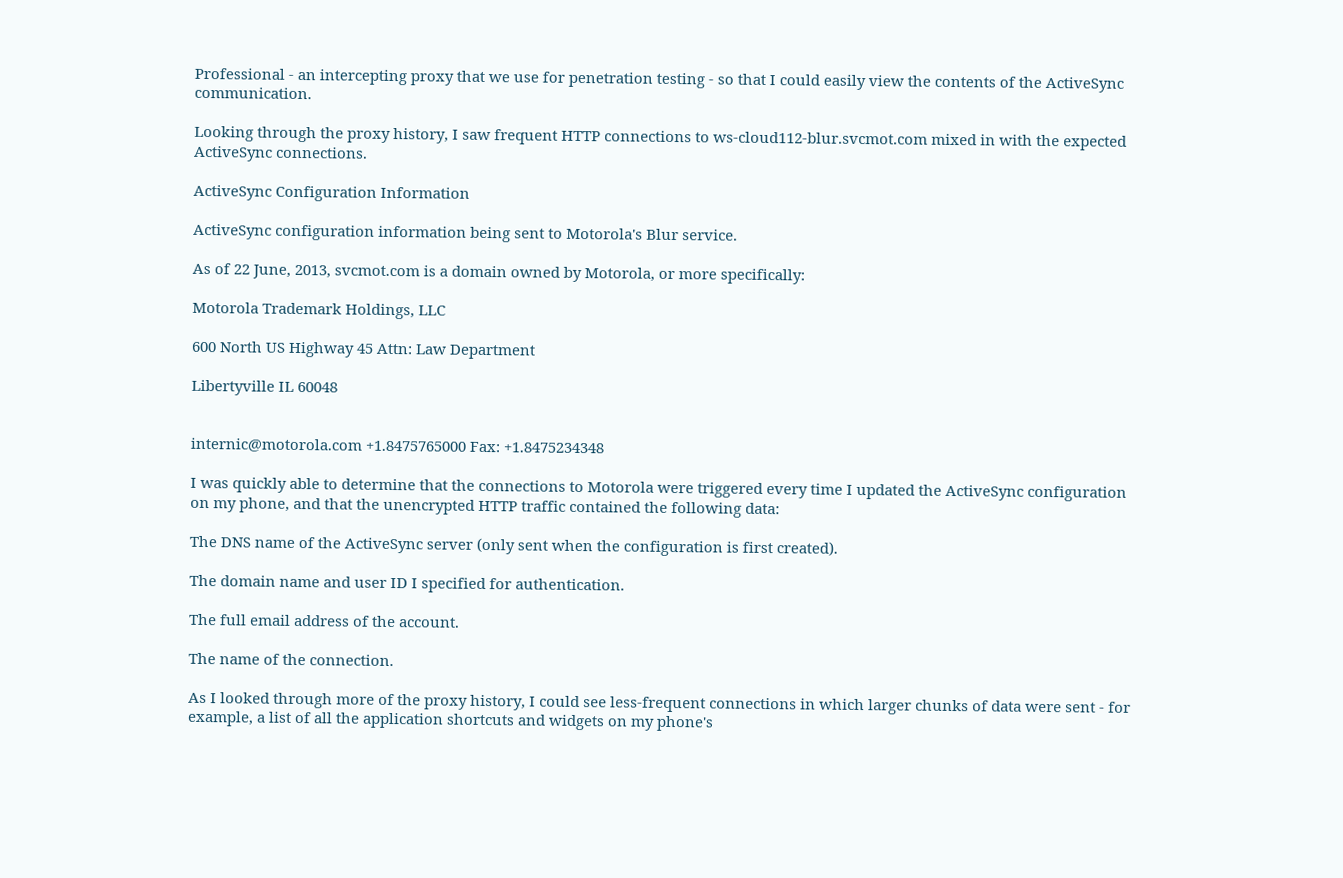Professional - an intercepting proxy that we use for penetration testing - so that I could easily view the contents of the ActiveSync communication.

Looking through the proxy history, I saw frequent HTTP connections to ws-cloud112-blur.svcmot.com mixed in with the expected ActiveSync connections.

ActiveSync Configuration Information

ActiveSync configuration information being sent to Motorola's Blur service.

As of 22 June, 2013, svcmot.com is a domain owned by Motorola, or more specifically:

Motorola Trademark Holdings, LLC

600 North US Highway 45 Attn: Law Department

Libertyville IL 60048


internic@motorola.com +1.8475765000 Fax: +1.8475234348

I was quickly able to determine that the connections to Motorola were triggered every time I updated the ActiveSync configuration on my phone, and that the unencrypted HTTP traffic contained the following data:

The DNS name of the ActiveSync server (only sent when the configuration is first created).

The domain name and user ID I specified for authentication.

The full email address of the account.

The name of the connection.

As I looked through more of the proxy history, I could see less-frequent connections in which larger chunks of data were sent - for example, a list of all the application shortcuts and widgets on my phone's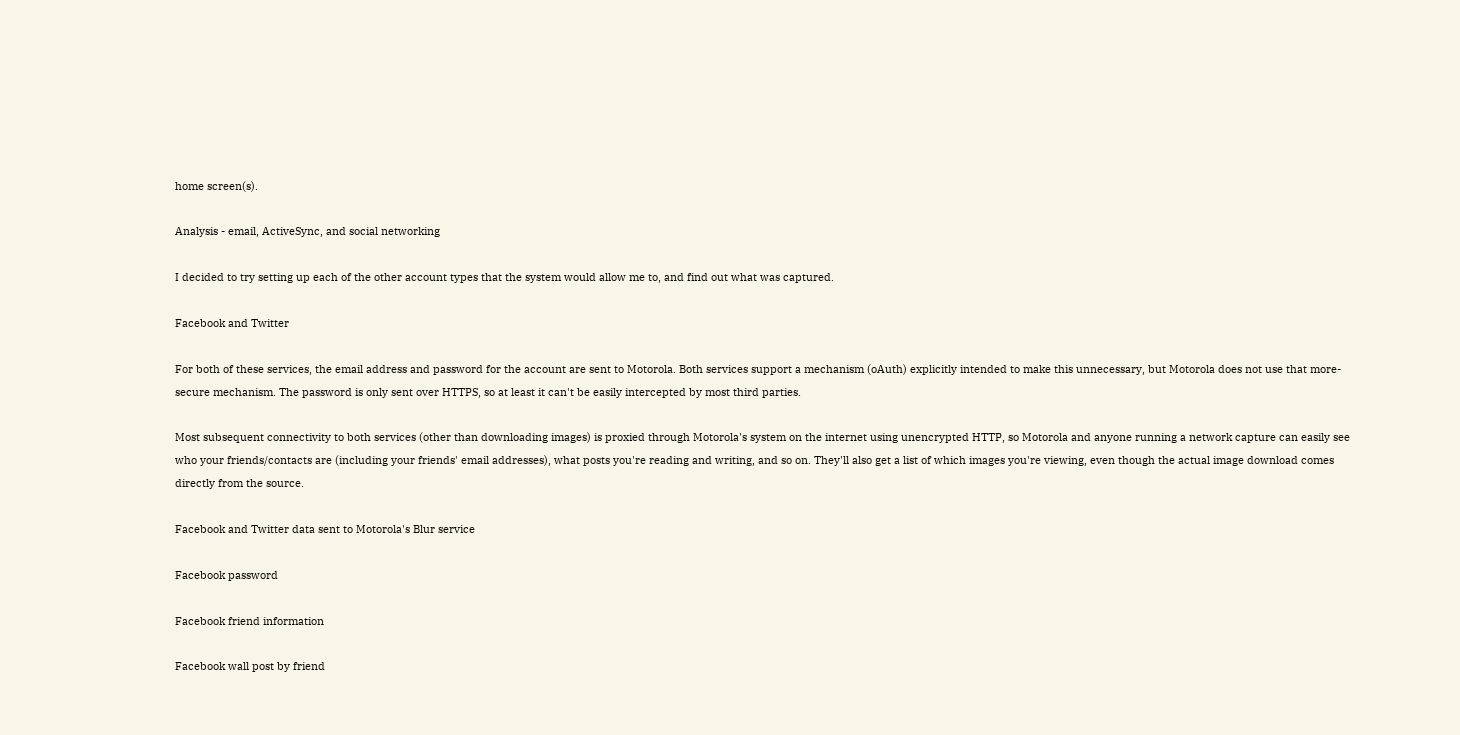home screen(s).

Analysis - email, ActiveSync, and social networking

I decided to try setting up each of the other account types that the system would allow me to, and find out what was captured.

Facebook and Twitter

For both of these services, the email address and password for the account are sent to Motorola. Both services support a mechanism (oAuth) explicitly intended to make this unnecessary, but Motorola does not use that more-secure mechanism. The password is only sent over HTTPS, so at least it can't be easily intercepted by most third parties.

Most subsequent connectivity to both services (other than downloading images) is proxied through Motorola's system on the internet using unencrypted HTTP, so Motorola and anyone running a network capture can easily see who your friends/contacts are (including your friends' email addresses), what posts you're reading and writing, and so on. They'll also get a list of which images you're viewing, even though the actual image download comes directly from the source.

Facebook and Twitter data sent to Motorola's Blur service

Facebook password

Facebook friend information

Facebook wall post by friend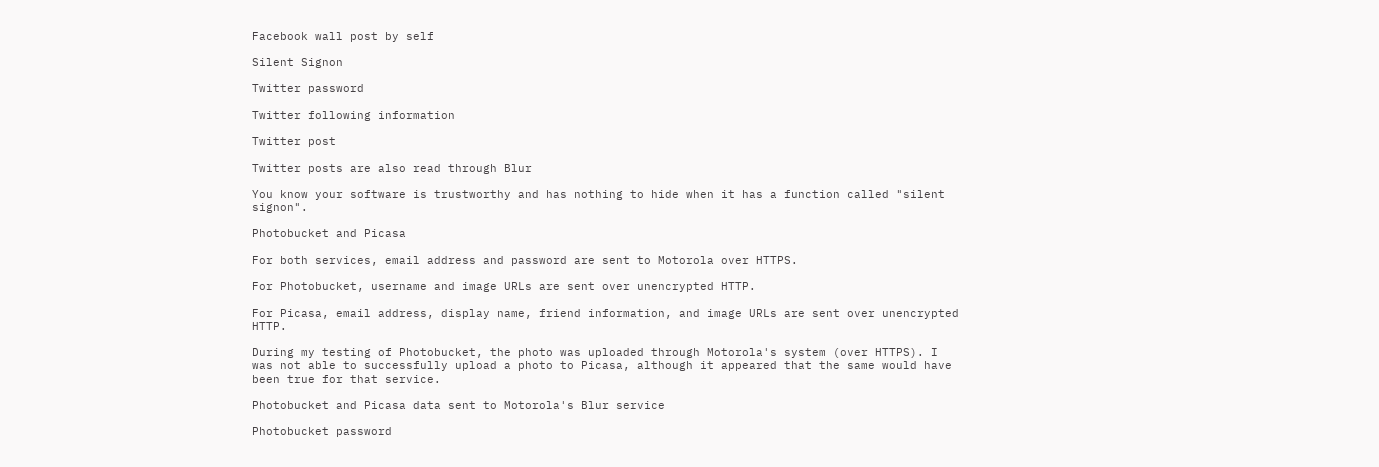Facebook wall post by self

Silent Signon

Twitter password

Twitter following information

Twitter post

Twitter posts are also read through Blur

You know your software is trustworthy and has nothing to hide when it has a function called "silent signon".

Photobucket and Picasa

For both services, email address and password are sent to Motorola over HTTPS.

For Photobucket, username and image URLs are sent over unencrypted HTTP.

For Picasa, email address, display name, friend information, and image URLs are sent over unencrypted HTTP.

During my testing of Photobucket, the photo was uploaded through Motorola's system (over HTTPS). I was not able to successfully upload a photo to Picasa, although it appeared that the same would have been true for that service.

Photobucket and Picasa data sent to Motorola's Blur service

Photobucket password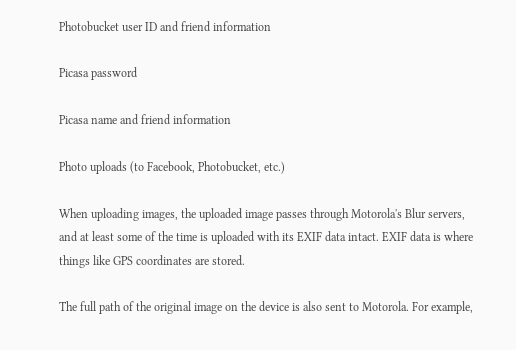Photobucket user ID and friend information

Picasa password

Picasa name and friend information

Photo uploads (to Facebook, Photobucket, etc.)

When uploading images, the uploaded image passes through Motorola's Blur servers, and at least some of the time is uploaded with its EXIF data intact. EXIF data is where things like GPS coordinates are stored.

The full path of the original image on the device is also sent to Motorola. For example,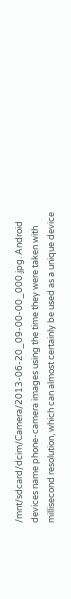/mnt/sdcard/dcim/Camera/2013-06-20_09-00-00_000.jpg. Android devices name phone-camera images using the time they were taken with millisecond resolution, which can almost certainly be used as a unique device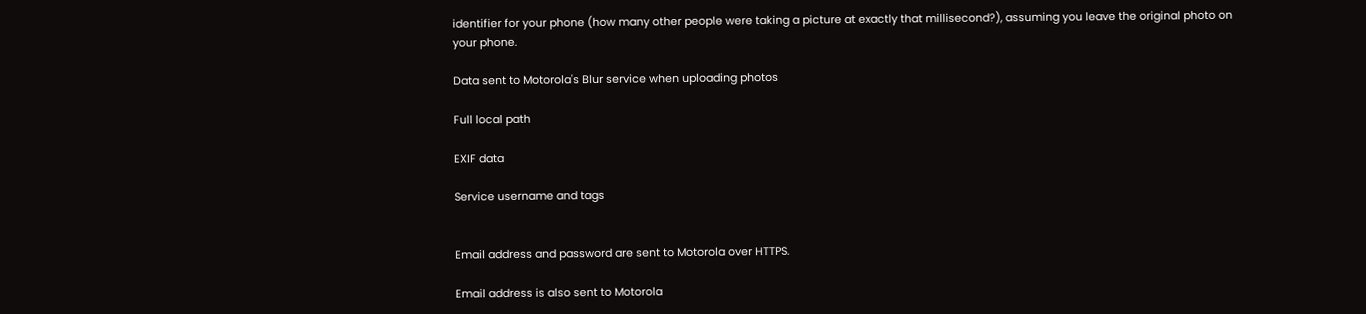identifier for your phone (how many other people were taking a picture at exactly that millisecond?), assuming you leave the original photo on your phone.

Data sent to Motorola's Blur service when uploading photos

Full local path

EXIF data

Service username and tags


Email address and password are sent to Motorola over HTTPS.

Email address is also sent to Motorola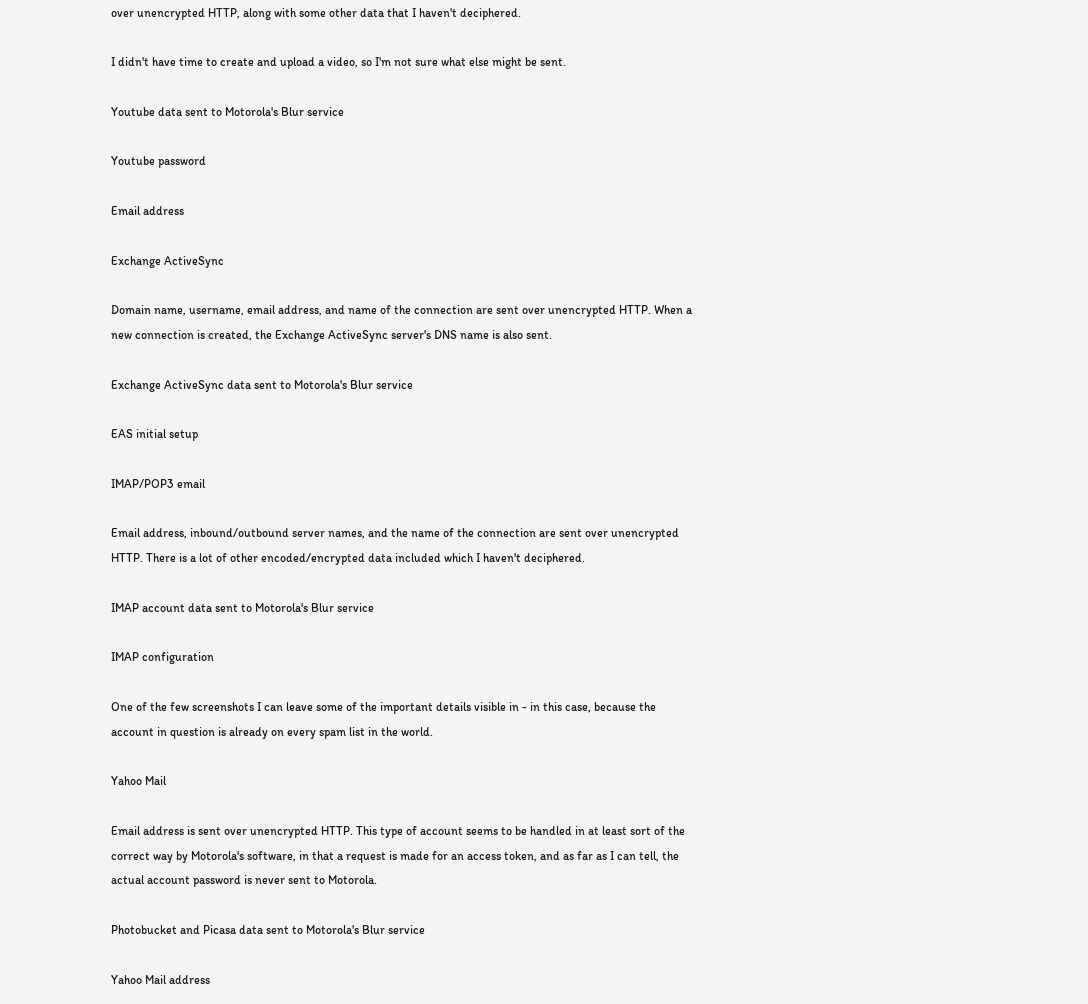over unencrypted HTTP, along with some other data that I haven't deciphered.

I didn't have time to create and upload a video, so I'm not sure what else might be sent.

Youtube data sent to Motorola's Blur service

Youtube password

Email address

Exchange ActiveSync

Domain name, username, email address, and name of the connection are sent over unencrypted HTTP. When a new connection is created, the Exchange ActiveSync server's DNS name is also sent.

Exchange ActiveSync data sent to Motorola's Blur service

EAS initial setup

IMAP/POP3 email

Email address, inbound/outbound server names, and the name of the connection are sent over unencrypted HTTP. There is a lot of other encoded/encrypted data included which I haven't deciphered.

IMAP account data sent to Motorola's Blur service

IMAP configuration

One of the few screenshots I can leave some of the important details visible in - in this case, because the account in question is already on every spam list in the world.

Yahoo Mail

Email address is sent over unencrypted HTTP. This type of account seems to be handled in at least sort of the correct way by Motorola's software, in that a request is made for an access token, and as far as I can tell, the actual account password is never sent to Motorola.

Photobucket and Picasa data sent to Motorola's Blur service

Yahoo Mail address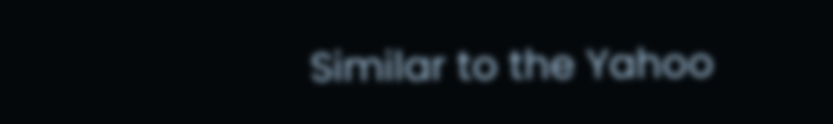Similar to the Yahoo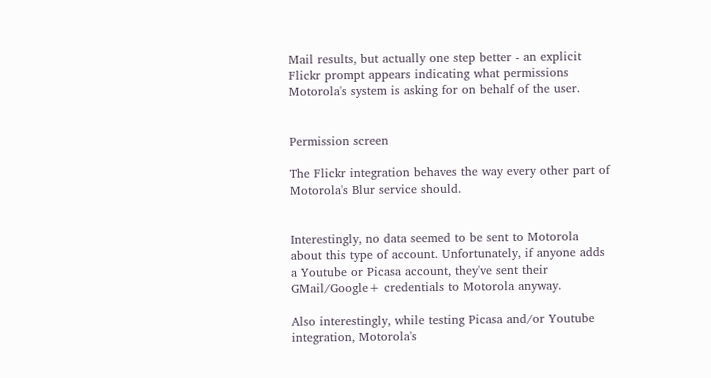Mail results, but actually one step better - an explicit Flickr prompt appears indicating what permissions Motorola's system is asking for on behalf of the user.


Permission screen

The Flickr integration behaves the way every other part of Motorola's Blur service should.


Interestingly, no data seemed to be sent to Motorola about this type of account. Unfortunately, if anyone adds a Youtube or Picasa account, they've sent their GMail/Google+ credentials to Motorola anyway.

Also interestingly, while testing Picasa and/or Youtube integration, Motorola's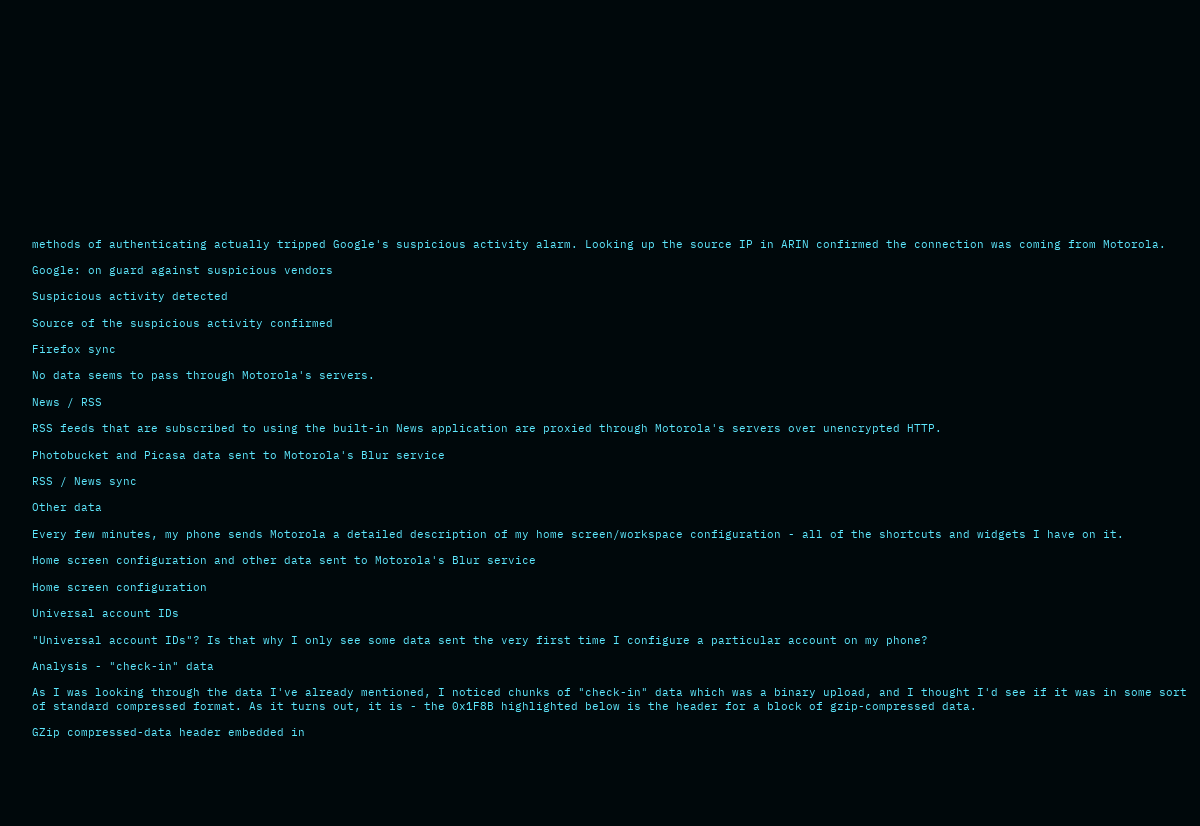methods of authenticating actually tripped Google's suspicious activity alarm. Looking up the source IP in ARIN confirmed the connection was coming from Motorola.

Google: on guard against suspicious vendors

Suspicious activity detected

Source of the suspicious activity confirmed

Firefox sync

No data seems to pass through Motorola's servers.

News / RSS

RSS feeds that are subscribed to using the built-in News application are proxied through Motorola's servers over unencrypted HTTP.

Photobucket and Picasa data sent to Motorola's Blur service

RSS / News sync

Other data

Every few minutes, my phone sends Motorola a detailed description of my home screen/workspace configuration - all of the shortcuts and widgets I have on it.

Home screen configuration and other data sent to Motorola's Blur service

Home screen configuration

Universal account IDs

"Universal account IDs"? Is that why I only see some data sent the very first time I configure a particular account on my phone?

Analysis - "check-in" data

As I was looking through the data I've already mentioned, I noticed chunks of "check-in" data which was a binary upload, and I thought I'd see if it was in some sort of standard compressed format. As it turns out, it is - the 0x1F8B highlighted below is the header for a block of gzip-compressed data.

GZip compressed-data header embedded in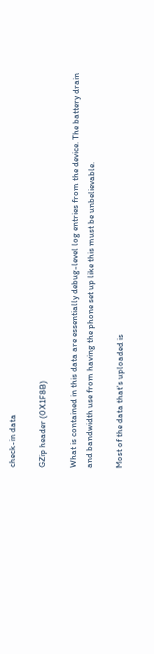check-in data

GZip header (0X1F8B)

What is contained in this data are essentially debug-level log entries from the device. The battery drain and bandwidth use from having the phone set up like this must be unbelievable.

Most of the data that's uploaded is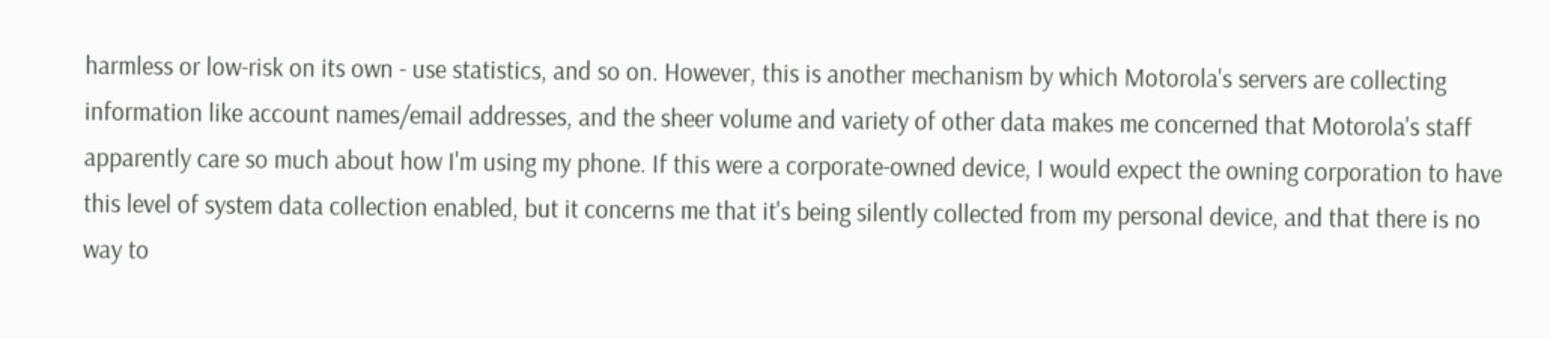harmless or low-risk on its own - use statistics, and so on. However, this is another mechanism by which Motorola's servers are collecting information like account names/email addresses, and the sheer volume and variety of other data makes me concerned that Motorola's staff apparently care so much about how I'm using my phone. If this were a corporate-owned device, I would expect the owning corporation to have this level of system data collection enabled, but it concerns me that it's being silently collected from my personal device, and that there is no way to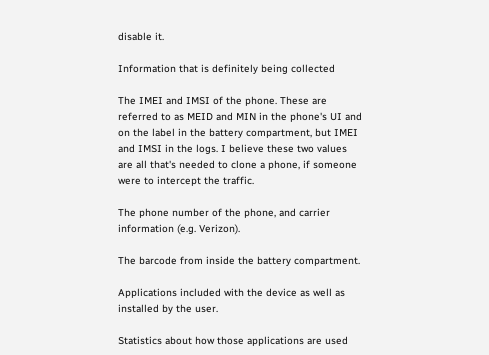disable it.

Information that is definitely being collected

The IMEI and IMSI of the phone. These are referred to as MEID and MIN in the phone's UI and on the label in the battery compartment, but IMEI and IMSI in the logs. I believe these two values are all that's needed to clone a phone, if someone were to intercept the traffic.

The phone number of the phone, and carrier information (e.g. Verizon).

The barcode from inside the battery compartment.

Applications included with the device as well as installed by the user.

Statistics about how those applications are used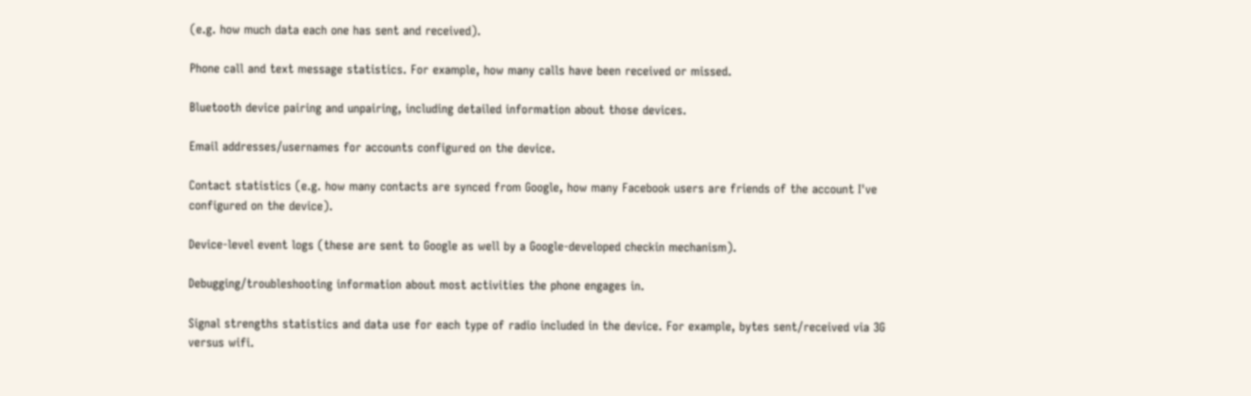(e.g. how much data each one has sent and received).

Phone call and text message statistics. For example, how many calls have been received or missed.

Bluetooth device pairing and unpairing, including detailed information about those devices.

Email addresses/usernames for accounts configured on the device.

Contact statistics (e.g. how many contacts are synced from Google, how many Facebook users are friends of the account I've configured on the device).

Device-level event logs (these are sent to Google as well by a Google-developed checkin mechanism).

Debugging/troubleshooting information about most activities the phone engages in.

Signal strengths statistics and data use for each type of radio included in the device. For example, bytes sent/received via 3G versus wifi.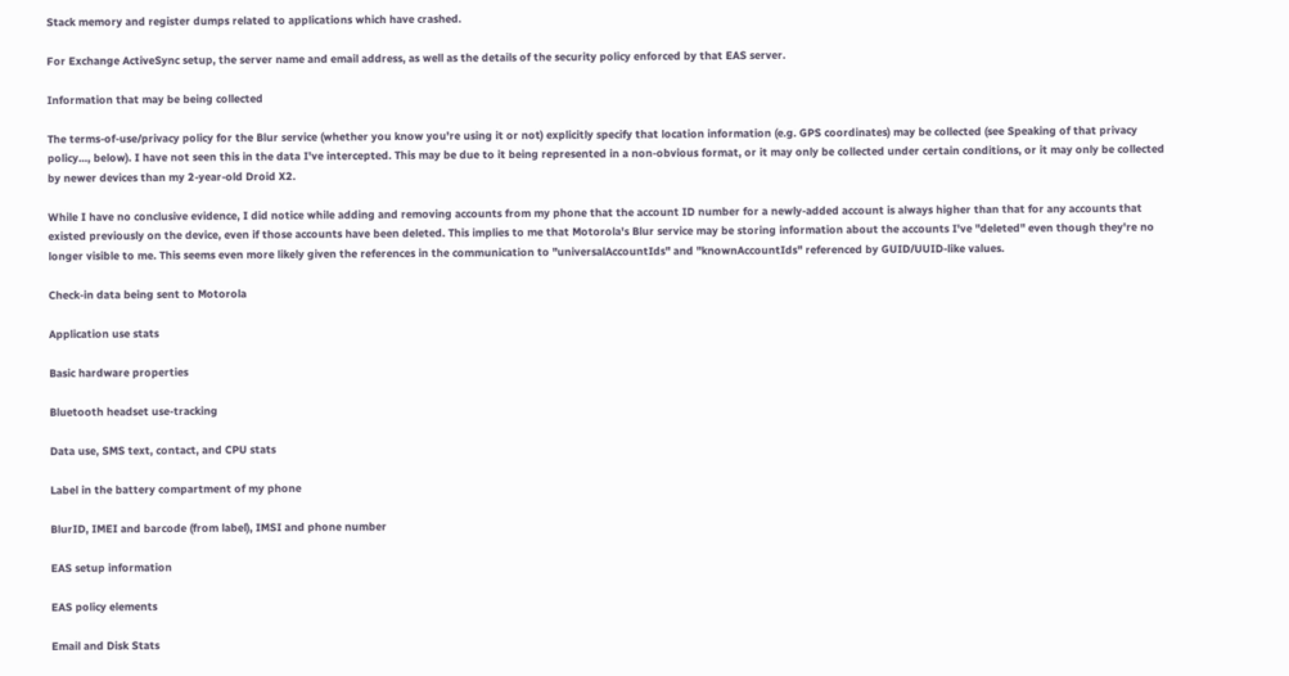Stack memory and register dumps related to applications which have crashed.

For Exchange ActiveSync setup, the server name and email address, as well as the details of the security policy enforced by that EAS server.

Information that may be being collected

The terms-of-use/privacy policy for the Blur service (whether you know you're using it or not) explicitly specify that location information (e.g. GPS coordinates) may be collected (see Speaking of that privacy policy..., below). I have not seen this in the data I've intercepted. This may be due to it being represented in a non-obvious format, or it may only be collected under certain conditions, or it may only be collected by newer devices than my 2-year-old Droid X2.

While I have no conclusive evidence, I did notice while adding and removing accounts from my phone that the account ID number for a newly-added account is always higher than that for any accounts that existed previously on the device, even if those accounts have been deleted. This implies to me that Motorola's Blur service may be storing information about the accounts I've "deleted" even though they're no longer visible to me. This seems even more likely given the references in the communication to "universalAccountIds" and "knownAccountIds" referenced by GUID/UUID-like values.

Check-in data being sent to Motorola

Application use stats

Basic hardware properties

Bluetooth headset use-tracking

Data use, SMS text, contact, and CPU stats

Label in the battery compartment of my phone

BlurID, IMEI and barcode (from label), IMSI and phone number

EAS setup information

EAS policy elements

Email and Disk Stats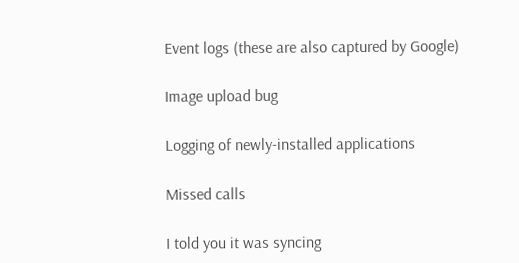Event logs (these are also captured by Google)

Image upload bug

Logging of newly-installed applications

Missed calls

I told you it was syncing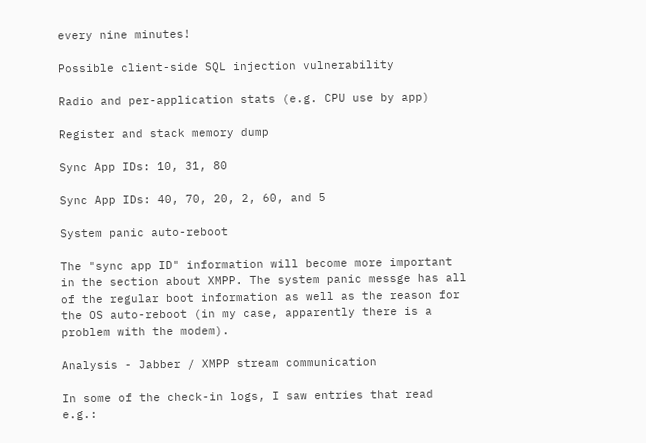every nine minutes!

Possible client-side SQL injection vulnerability

Radio and per-application stats (e.g. CPU use by app)

Register and stack memory dump

Sync App IDs: 10, 31, 80

Sync App IDs: 40, 70, 20, 2, 60, and 5

System panic auto-reboot

The "sync app ID" information will become more important in the section about XMPP. The system panic messge has all of the regular boot information as well as the reason for the OS auto-reboot (in my case, apparently there is a problem with the modem).

Analysis - Jabber / XMPP stream communication

In some of the check-in logs, I saw entries that read e.g.: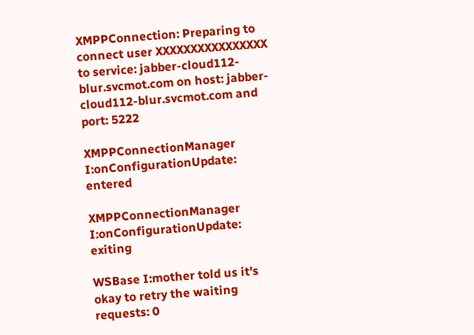XMPPConnection: Preparing to connect user XXXXXXXXXXXXXXXX to service: jabber-cloud112-blur.svcmot.com on host: jabber-cloud112-blur.svcmot.com and port: 5222

XMPPConnectionManager I:onConfigurationUpdate: entered

XMPPConnectionManager I:onConfigurationUpdate: exiting

WSBase I:mother told us it's okay to retry the waiting requests: 0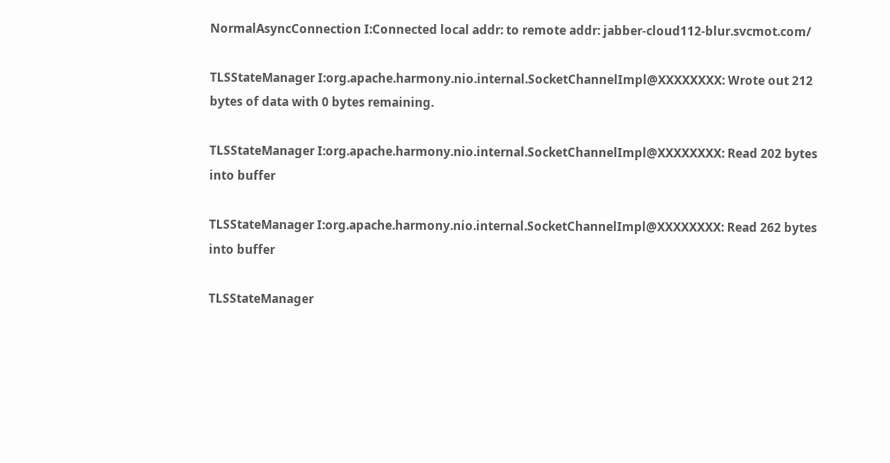NormalAsyncConnection I:Connected local addr: to remote addr: jabber-cloud112-blur.svcmot.com/

TLSStateManager I:org.apache.harmony.nio.internal.SocketChannelImpl@XXXXXXXX: Wrote out 212 bytes of data with 0 bytes remaining.

TLSStateManager I:org.apache.harmony.nio.internal.SocketChannelImpl@XXXXXXXX: Read 202 bytes into buffer

TLSStateManager I:org.apache.harmony.nio.internal.SocketChannelImpl@XXXXXXXX: Read 262 bytes into buffer

TLSStateManager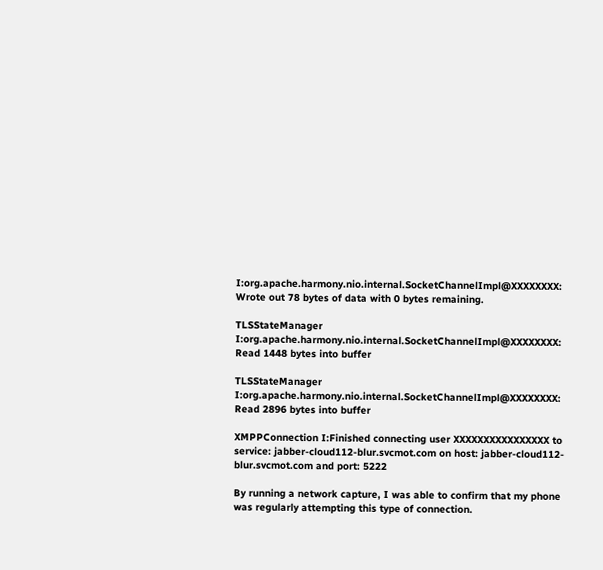I:org.apache.harmony.nio.internal.SocketChannelImpl@XXXXXXXX: Wrote out 78 bytes of data with 0 bytes remaining.

TLSStateManager I:org.apache.harmony.nio.internal.SocketChannelImpl@XXXXXXXX: Read 1448 bytes into buffer

TLSStateManager I:org.apache.harmony.nio.internal.SocketChannelImpl@XXXXXXXX: Read 2896 bytes into buffer

XMPPConnection I:Finished connecting user XXXXXXXXXXXXXXXX to service: jabber-cloud112-blur.svcmot.com on host: jabber-cloud112-blur.svcmot.com and port: 5222

By running a network capture, I was able to confirm that my phone was regularly attempting this type of connection.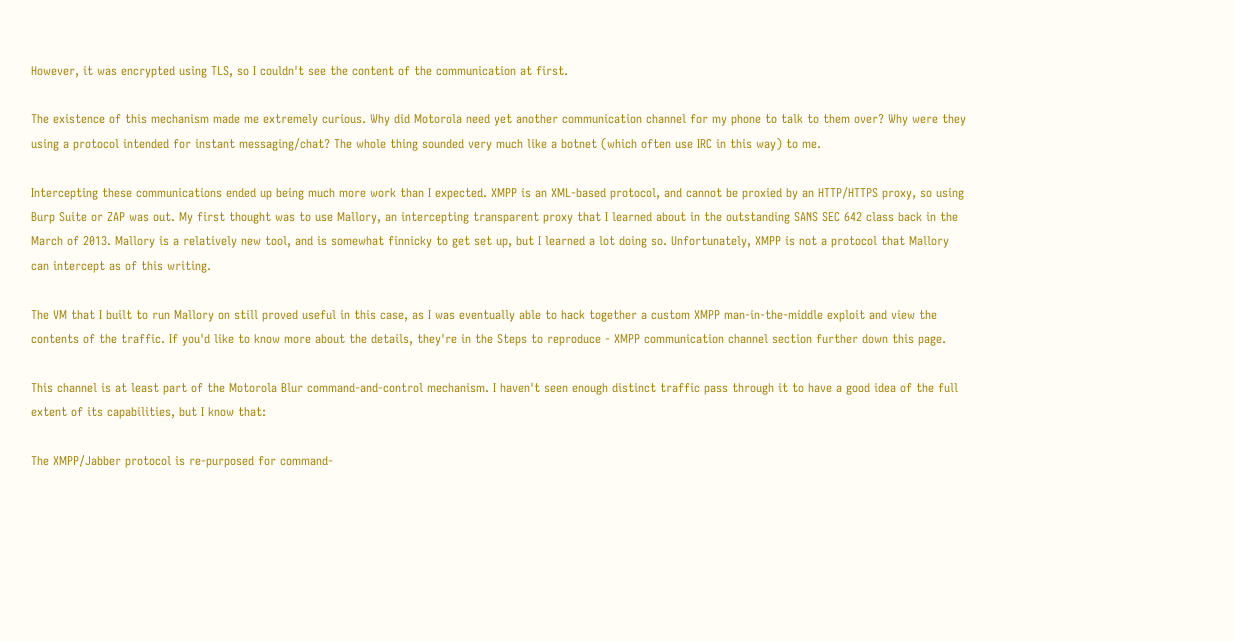However, it was encrypted using TLS, so I couldn't see the content of the communication at first.

The existence of this mechanism made me extremely curious. Why did Motorola need yet another communication channel for my phone to talk to them over? Why were they using a protocol intended for instant messaging/chat? The whole thing sounded very much like a botnet (which often use IRC in this way) to me.

Intercepting these communications ended up being much more work than I expected. XMPP is an XML-based protocol, and cannot be proxied by an HTTP/HTTPS proxy, so using Burp Suite or ZAP was out. My first thought was to use Mallory, an intercepting transparent proxy that I learned about in the outstanding SANS SEC 642 class back in the March of 2013. Mallory is a relatively new tool, and is somewhat finnicky to get set up, but I learned a lot doing so. Unfortunately, XMPP is not a protocol that Mallory can intercept as of this writing.

The VM that I built to run Mallory on still proved useful in this case, as I was eventually able to hack together a custom XMPP man-in-the-middle exploit and view the contents of the traffic. If you'd like to know more about the details, they're in the Steps to reproduce - XMPP communication channel section further down this page.

This channel is at least part of the Motorola Blur command-and-control mechanism. I haven't seen enough distinct traffic pass through it to have a good idea of the full extent of its capabilities, but I know that:

The XMPP/Jabber protocol is re-purposed for command-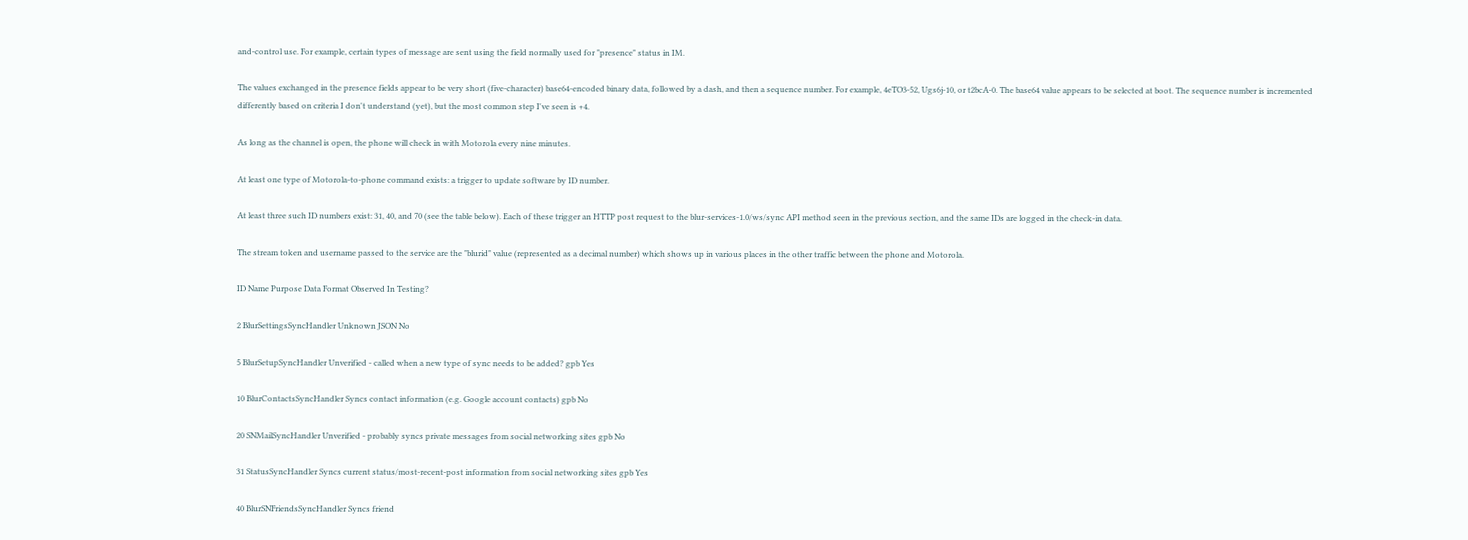and-control use. For example, certain types of message are sent using the field normally used for "presence" status in IM.

The values exchanged in the presence fields appear to be very short (five-character) base64-encoded binary data, followed by a dash, and then a sequence number. For example, 4eTO3-52, Ugs6j-10, or t2bcA-0. The base64 value appears to be selected at boot. The sequence number is incremented differently based on criteria I don't understand (yet), but the most common step I've seen is +4.

As long as the channel is open, the phone will check in with Motorola every nine minutes.

At least one type of Motorola-to-phone command exists: a trigger to update software by ID number.

At least three such ID numbers exist: 31, 40, and 70 (see the table below). Each of these trigger an HTTP post request to the blur-services-1.0/ws/sync API method seen in the previous section, and the same IDs are logged in the check-in data.

The stream token and username passed to the service are the "blurid" value (represented as a decimal number) which shows up in various places in the other traffic between the phone and Motorola.

ID Name Purpose Data Format Observed In Testing?

2 BlurSettingsSyncHandler Unknown JSON No

5 BlurSetupSyncHandler Unverified - called when a new type of sync needs to be added? gpb Yes

10 BlurContactsSyncHandler Syncs contact information (e.g. Google account contacts) gpb No

20 SNMailSyncHandler Unverified - probably syncs private messages from social networking sites gpb No

31 StatusSyncHandler Syncs current status/most-recent-post information from social networking sites gpb Yes

40 BlurSNFriendsSyncHandler Syncs friend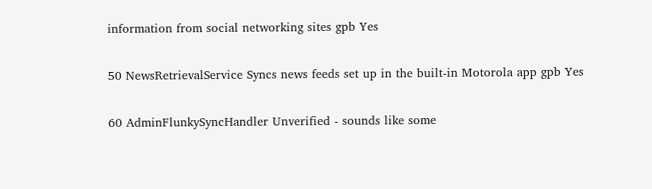information from social networking sites gpb Yes

50 NewsRetrievalService Syncs news feeds set up in the built-in Motorola app gpb Yes

60 AdminFlunkySyncHandler Unverified - sounds like some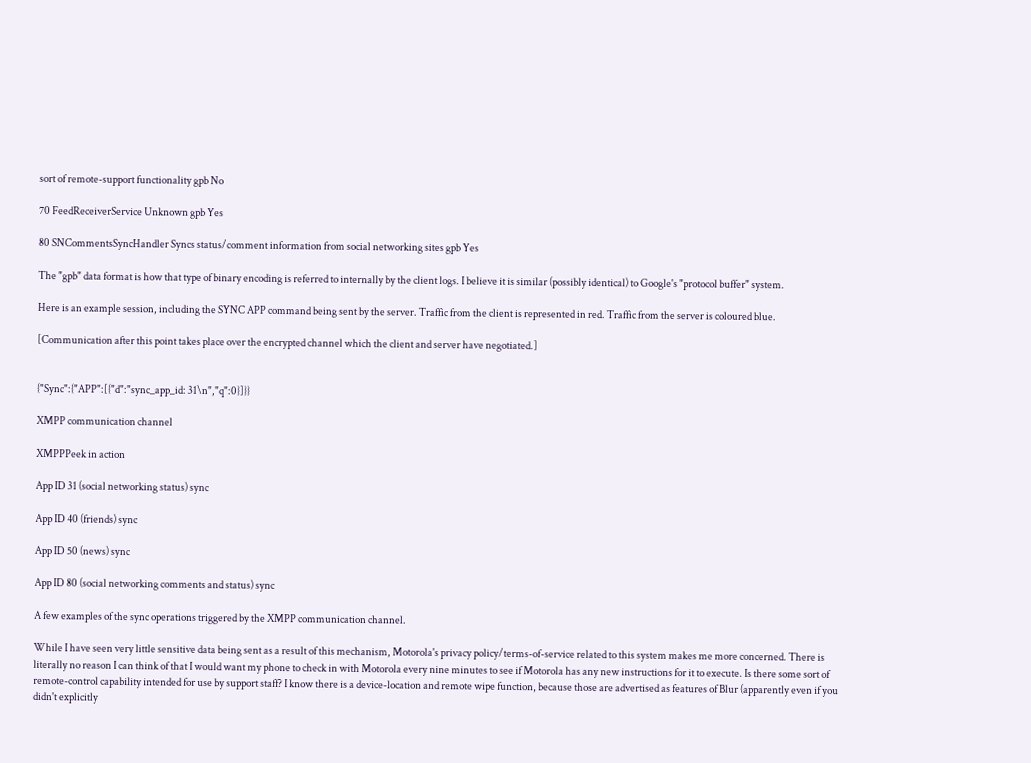sort of remote-support functionality gpb No

70 FeedReceiverService Unknown gpb Yes

80 SNCommentsSyncHandler Syncs status/comment information from social networking sites gpb Yes

The "gpb" data format is how that type of binary encoding is referred to internally by the client logs. I believe it is similar (possibly identical) to Google's "protocol buffer" system.

Here is an example session, including the SYNC APP command being sent by the server. Traffic from the client is represented in red. Traffic from the server is coloured blue.

[Communication after this point takes place over the encrypted channel which the client and server have negotiated.]


{"Sync":{"APP":[{"d":"sync_app_id: 31\n","q":0}]}}

XMPP communication channel

XMPPPeek in action

App ID 31 (social networking status) sync

App ID 40 (friends) sync

App ID 50 (news) sync

App ID 80 (social networking comments and status) sync

A few examples of the sync operations triggered by the XMPP communication channel.

While I have seen very little sensitive data being sent as a result of this mechanism, Motorola's privacy policy/terms-of-service related to this system makes me more concerned. There is literally no reason I can think of that I would want my phone to check in with Motorola every nine minutes to see if Motorola has any new instructions for it to execute. Is there some sort of remote-control capability intended for use by support staff? I know there is a device-location and remote wipe function, because those are advertised as features of Blur (apparently even if you didn't explicitly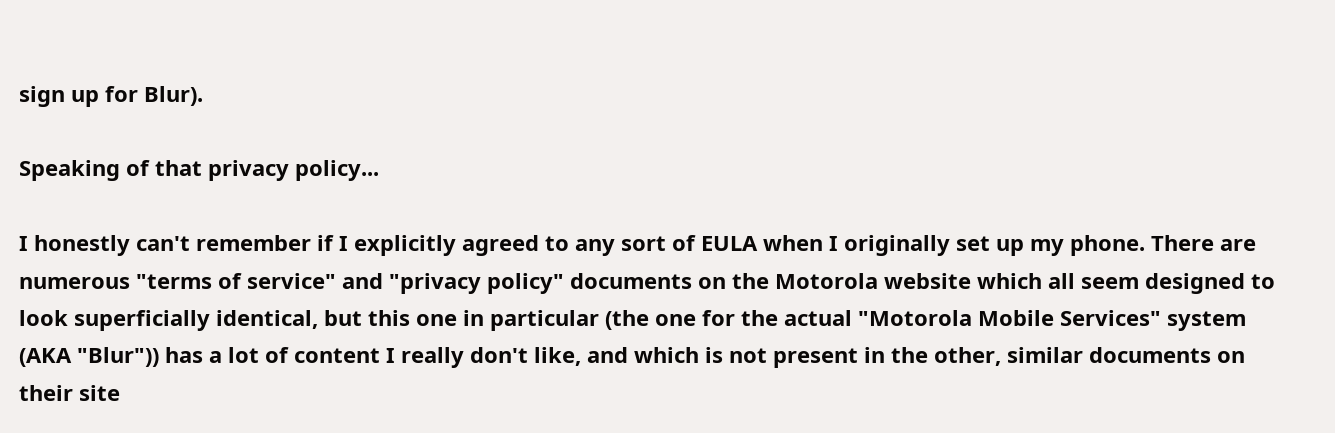sign up for Blur).

Speaking of that privacy policy...

I honestly can't remember if I explicitly agreed to any sort of EULA when I originally set up my phone. There are numerous "terms of service" and "privacy policy" documents on the Motorola website which all seem designed to look superficially identical, but this one in particular (the one for the actual "Motorola Mobile Services" system (AKA "Blur")) has a lot of content I really don't like, and which is not present in the other, similar documents on their site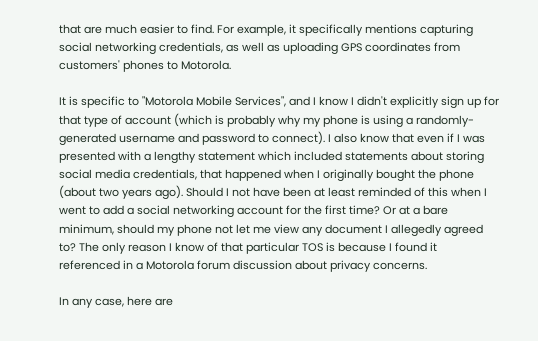that are much easier to find. For example, it specifically mentions capturing social networking credentials, as well as uploading GPS coordinates from customers' phones to Motorola.

It is specific to "Motorola Mobile Services", and I know I didn't explicitly sign up for that type of account (which is probably why my phone is using a randomly-generated username and password to connect). I also know that even if I was presented with a lengthy statement which included statements about storing social media credentials, that happened when I originally bought the phone (about two years ago). Should I not have been at least reminded of this when I went to add a social networking account for the first time? Or at a bare minimum, should my phone not let me view any document I allegedly agreed to? The only reason I know of that particular TOS is because I found it referenced in a Motorola forum discussion about privacy concerns.

In any case, here are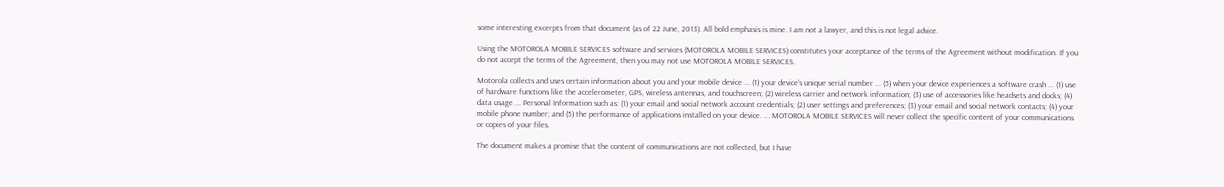some interesting excerpts from that document (as of 22 June, 2013). All bold emphasis is mine. I am not a lawyer, and this is not legal advice.

Using the MOTOROLA MOBILE SERVICES software and services (MOTOROLA MOBILE SERVICES) constitutes your acceptance of the terms of the Agreement without modification. If you do not accept the terms of the Agreement, then you may not use MOTOROLA MOBILE SERVICES.

Motorola collects and uses certain information about you and your mobile device ... (1) your device's unique serial number ... (5) when your device experiences a software crash ... (1) use of hardware functions like the accelerometer, GPS, wireless antennas, and touchscreen; (2) wireless carrier and network information; (3) use of accessories like headsets and docks; (4) data usage ... Personal Information such as: (1) your email and social network account credentials; (2) user settings and preferences; (3) your email and social network contacts; (4) your mobile phone number; and (5) the performance of applications installed on your device. ... MOTOROLA MOBILE SERVICES will never collect the specific content of your communications or copies of your files.

The document makes a promise that the content of communications are not collected, but I have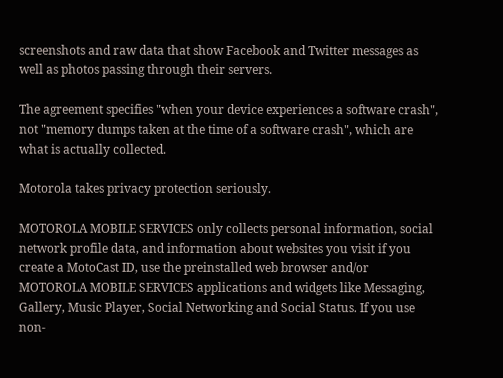screenshots and raw data that show Facebook and Twitter messages as well as photos passing through their servers.

The agreement specifies "when your device experiences a software crash", not "memory dumps taken at the time of a software crash", which are what is actually collected.

Motorola takes privacy protection seriously.

MOTOROLA MOBILE SERVICES only collects personal information, social network profile data, and information about websites you visit if you create a MotoCast ID, use the preinstalled web browser and/or MOTOROLA MOBILE SERVICES applications and widgets like Messaging, Gallery, Music Player, Social Networking and Social Status. If you use non-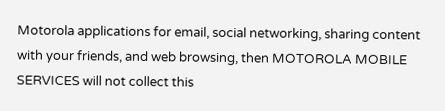Motorola applications for email, social networking, sharing content with your friends, and web browsing, then MOTOROLA MOBILE SERVICES will not collect this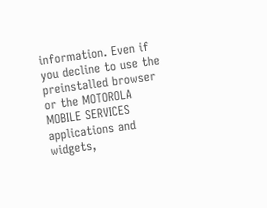information. Even if you decline to use the preinstalled browser or the MOTOROLA MOBILE SERVICES applications and widgets,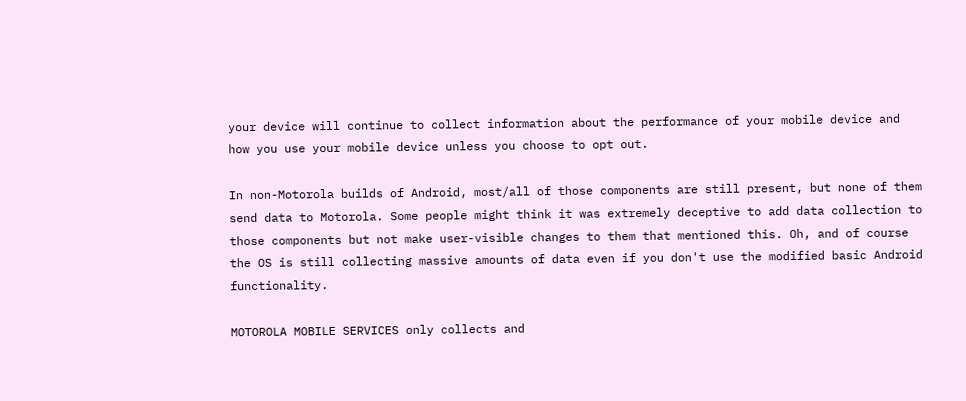your device will continue to collect information about the performance of your mobile device and how you use your mobile device unless you choose to opt out.

In non-Motorola builds of Android, most/all of those components are still present, but none of them send data to Motorola. Some people might think it was extremely deceptive to add data collection to those components but not make user-visible changes to them that mentioned this. Oh, and of course the OS is still collecting massive amounts of data even if you don't use the modified basic Android functionality.

MOTOROLA MOBILE SERVICES only collects and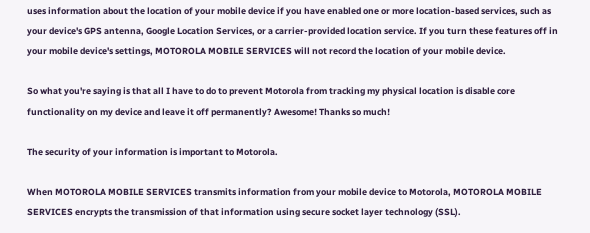uses information about the location of your mobile device if you have enabled one or more location-based services, such as your device's GPS antenna, Google Location Services, or a carrier-provided location service. If you turn these features off in your mobile device's settings, MOTOROLA MOBILE SERVICES will not record the location of your mobile device.

So what you're saying is that all I have to do to prevent Motorola from tracking my physical location is disable core functionality on my device and leave it off permanently? Awesome! Thanks so much!

The security of your information is important to Motorola.

When MOTOROLA MOBILE SERVICES transmits information from your mobile device to Motorola, MOTOROLA MOBILE SERVICES encrypts the transmission of that information using secure socket layer technology (SSL).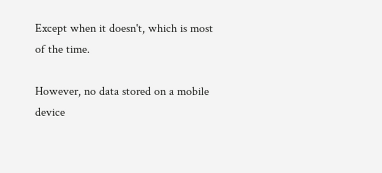Except when it doesn't, which is most of the time.

However, no data stored on a mobile device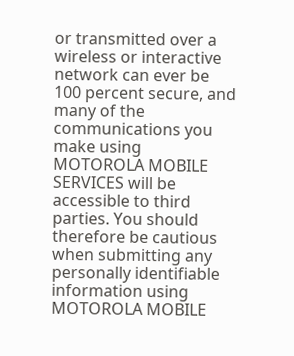or transmitted over a wireless or interactive network can ever be 100 percent secure, and many of the communications you make using MOTOROLA MOBILE SERVICES will be accessible to third parties. You should therefore be cautious when submitting any personally identifiable information using MOTOROLA MOBILE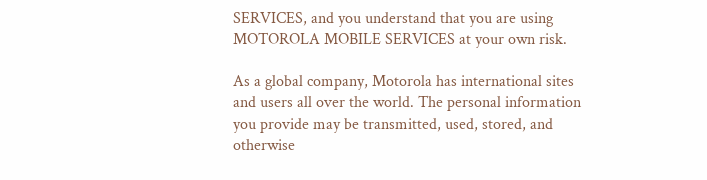SERVICES, and you understand that you are using MOTOROLA MOBILE SERVICES at your own risk.

As a global company, Motorola has international sites and users all over the world. The personal information you provide may be transmitted, used, stored, and otherwise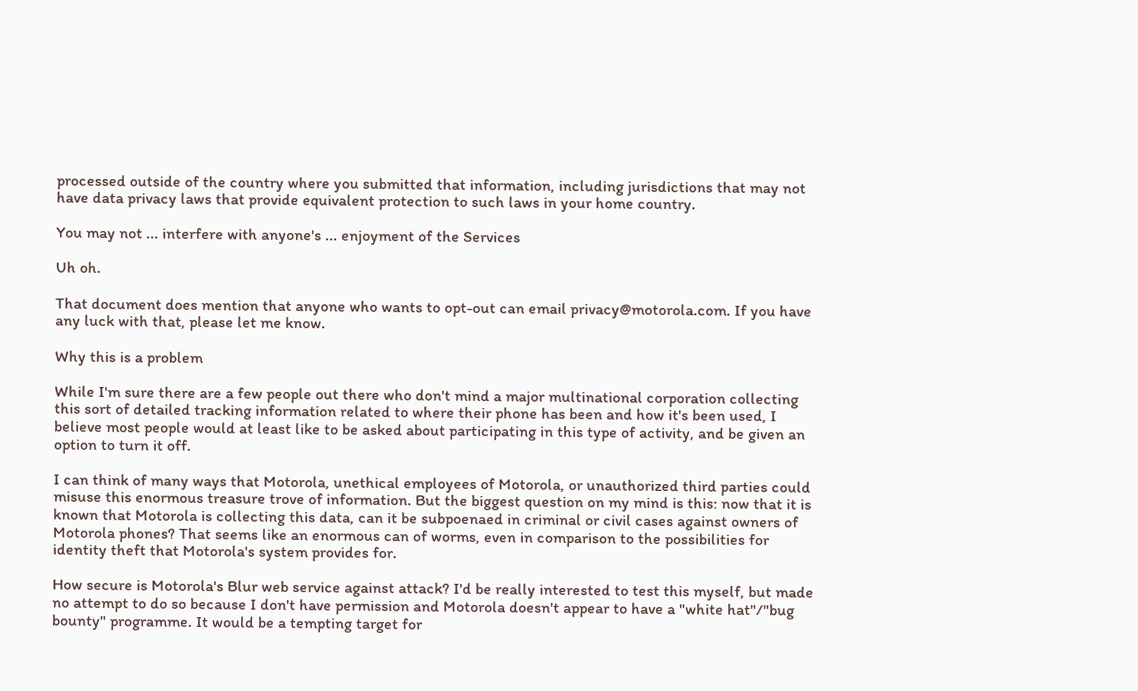processed outside of the country where you submitted that information, including jurisdictions that may not have data privacy laws that provide equivalent protection to such laws in your home country.

You may not ... interfere with anyone's ... enjoyment of the Services

Uh oh.

That document does mention that anyone who wants to opt-out can email privacy@motorola.com. If you have any luck with that, please let me know.

Why this is a problem

While I'm sure there are a few people out there who don't mind a major multinational corporation collecting this sort of detailed tracking information related to where their phone has been and how it's been used, I believe most people would at least like to be asked about participating in this type of activity, and be given an option to turn it off.

I can think of many ways that Motorola, unethical employees of Motorola, or unauthorized third parties could misuse this enormous treasure trove of information. But the biggest question on my mind is this: now that it is known that Motorola is collecting this data, can it be subpoenaed in criminal or civil cases against owners of Motorola phones? That seems like an enormous can of worms, even in comparison to the possibilities for identity theft that Motorola's system provides for.

How secure is Motorola's Blur web service against attack? I'd be really interested to test this myself, but made no attempt to do so because I don't have permission and Motorola doesn't appear to have a "white hat"/"bug bounty" programme. It would be a tempting target for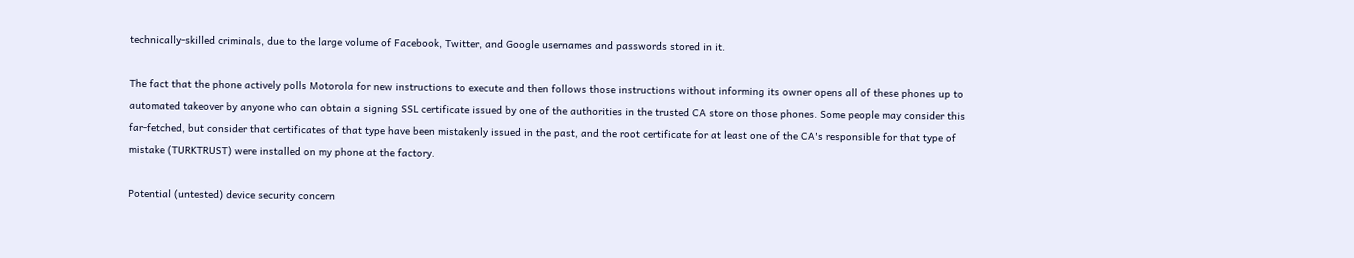technically-skilled criminals, due to the large volume of Facebook, Twitter, and Google usernames and passwords stored in it.

The fact that the phone actively polls Motorola for new instructions to execute and then follows those instructions without informing its owner opens all of these phones up to automated takeover by anyone who can obtain a signing SSL certificate issued by one of the authorities in the trusted CA store on those phones. Some people may consider this far-fetched, but consider that certificates of that type have been mistakenly issued in the past, and the root certificate for at least one of the CA's responsible for that type of mistake (TURKTRUST) were installed on my phone at the factory.

Potential (untested) device security concern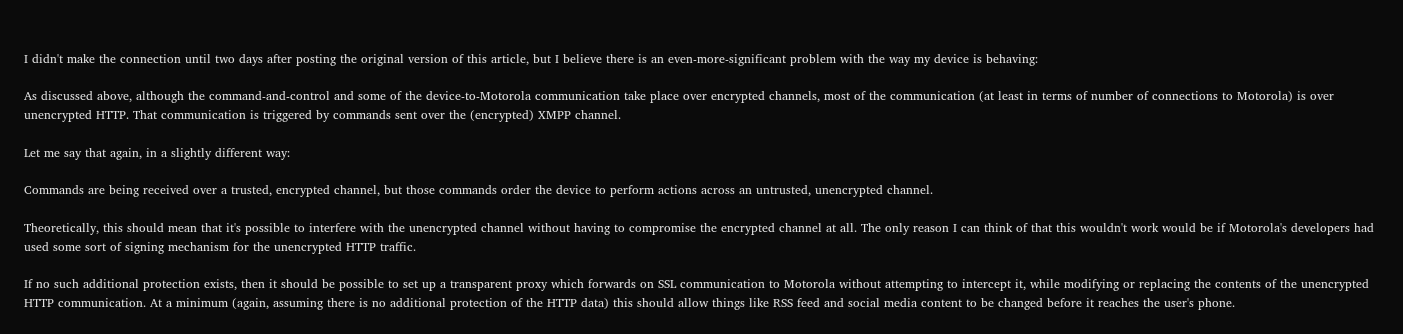I didn't make the connection until two days after posting the original version of this article, but I believe there is an even-more-significant problem with the way my device is behaving:

As discussed above, although the command-and-control and some of the device-to-Motorola communication take place over encrypted channels, most of the communication (at least in terms of number of connections to Motorola) is over unencrypted HTTP. That communication is triggered by commands sent over the (encrypted) XMPP channel.

Let me say that again, in a slightly different way:

Commands are being received over a trusted, encrypted channel, but those commands order the device to perform actions across an untrusted, unencrypted channel.

Theoretically, this should mean that it's possible to interfere with the unencrypted channel without having to compromise the encrypted channel at all. The only reason I can think of that this wouldn't work would be if Motorola's developers had used some sort of signing mechanism for the unencrypted HTTP traffic.

If no such additional protection exists, then it should be possible to set up a transparent proxy which forwards on SSL communication to Motorola without attempting to intercept it, while modifying or replacing the contents of the unencrypted HTTP communication. At a minimum (again, assuming there is no additional protection of the HTTP data) this should allow things like RSS feed and social media content to be changed before it reaches the user's phone.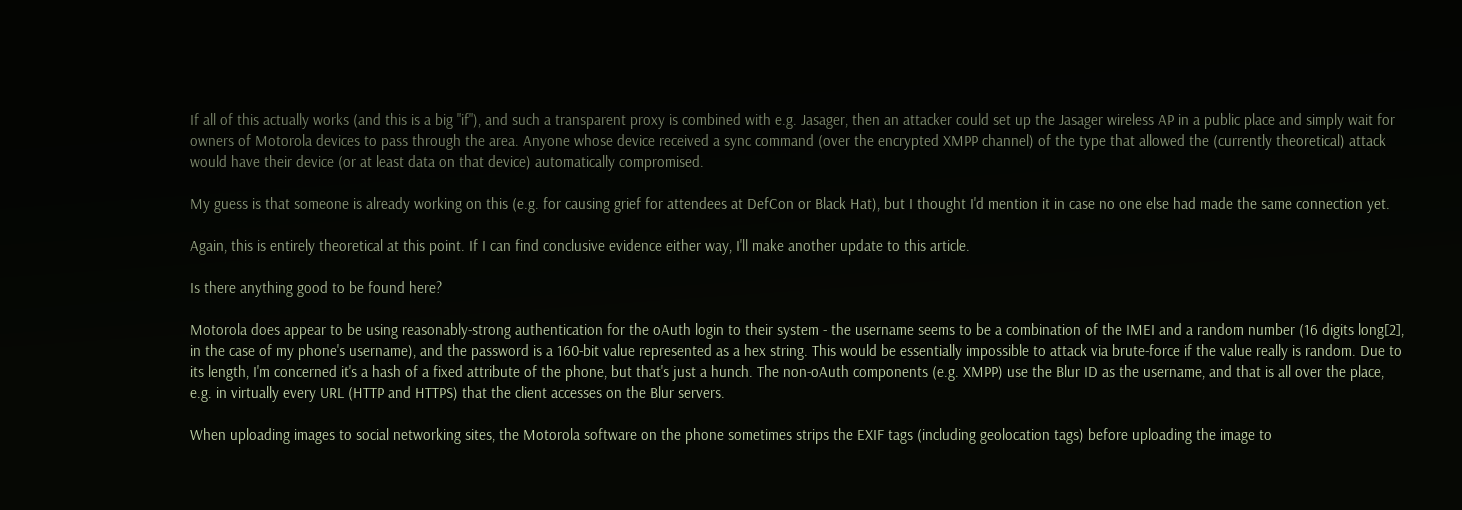If all of this actually works (and this is a big "if"), and such a transparent proxy is combined with e.g. Jasager, then an attacker could set up the Jasager wireless AP in a public place and simply wait for owners of Motorola devices to pass through the area. Anyone whose device received a sync command (over the encrypted XMPP channel) of the type that allowed the (currently theoretical) attack would have their device (or at least data on that device) automatically compromised.

My guess is that someone is already working on this (e.g. for causing grief for attendees at DefCon or Black Hat), but I thought I'd mention it in case no one else had made the same connection yet.

Again, this is entirely theoretical at this point. If I can find conclusive evidence either way, I'll make another update to this article.

Is there anything good to be found here?

Motorola does appear to be using reasonably-strong authentication for the oAuth login to their system - the username seems to be a combination of the IMEI and a random number (16 digits long[2], in the case of my phone's username), and the password is a 160-bit value represented as a hex string. This would be essentially impossible to attack via brute-force if the value really is random. Due to its length, I'm concerned it's a hash of a fixed attribute of the phone, but that's just a hunch. The non-oAuth components (e.g. XMPP) use the Blur ID as the username, and that is all over the place, e.g. in virtually every URL (HTTP and HTTPS) that the client accesses on the Blur servers.

When uploading images to social networking sites, the Motorola software on the phone sometimes strips the EXIF tags (including geolocation tags) before uploading the image to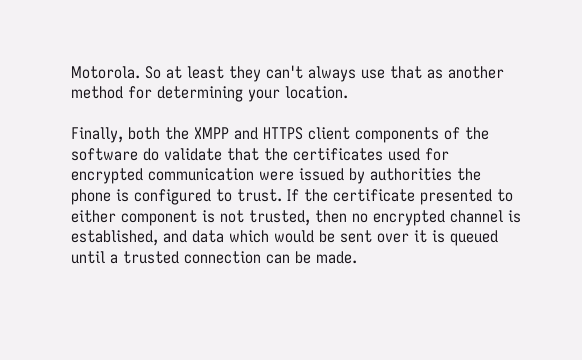Motorola. So at least they can't always use that as another method for determining your location.

Finally, both the XMPP and HTTPS client components of the software do validate that the certificates used for encrypted communication were issued by authorities the phone is configured to trust. If the certificate presented to either component is not trusted, then no encrypted channel is established, and data which would be sent over it is queued until a trusted connection can be made.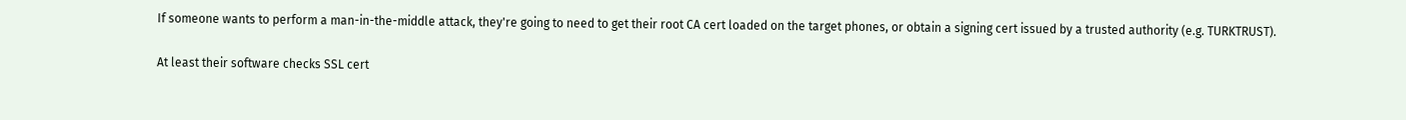If someone wants to perform a man-in-the-middle attack, they're going to need to get their root CA cert loaded on the target phones, or obtain a signing cert issued by a trusted authority (e.g. TURKTRUST).

At least their software checks SSL cert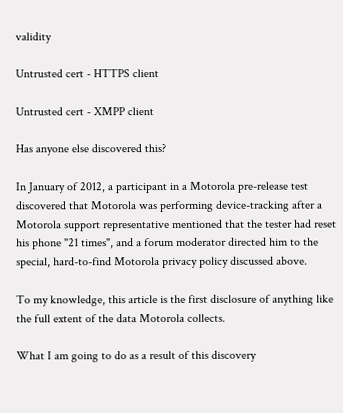validity

Untrusted cert - HTTPS client

Untrusted cert - XMPP client

Has anyone else discovered this?

In January of 2012, a participant in a Motorola pre-release test discovered that Motorola was performing device-tracking after a Motorola support representative mentioned that the tester had reset his phone "21 times", and a forum moderator directed him to the special, hard-to-find Motorola privacy policy discussed above.

To my knowledge, this article is the first disclosure of anything like the full extent of the data Motorola collects.

What I am going to do as a result of this discovery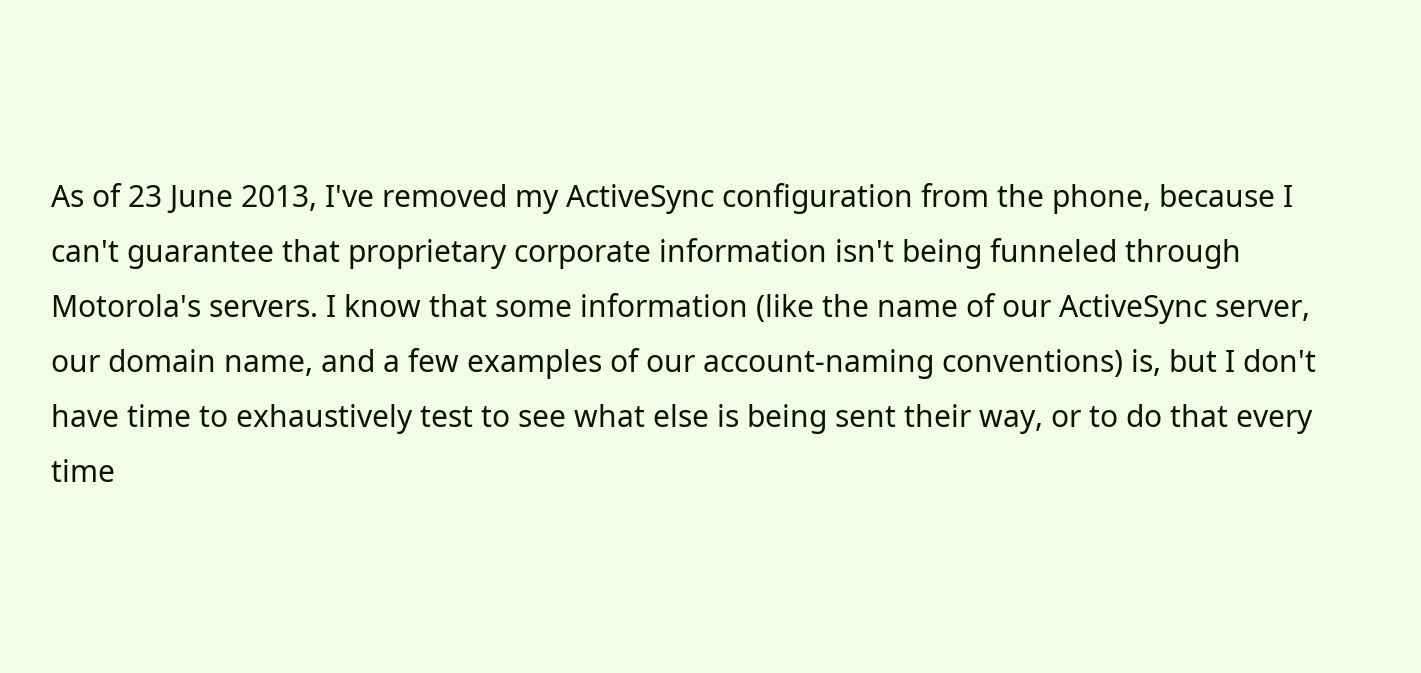As of 23 June 2013, I've removed my ActiveSync configuration from the phone, because I can't guarantee that proprietary corporate information isn't being funneled through Motorola's servers. I know that some information (like the name of our ActiveSync server, our domain name, and a few examples of our account-naming conventions) is, but I don't have time to exhaustively test to see what else is being sent their way, or to do that every time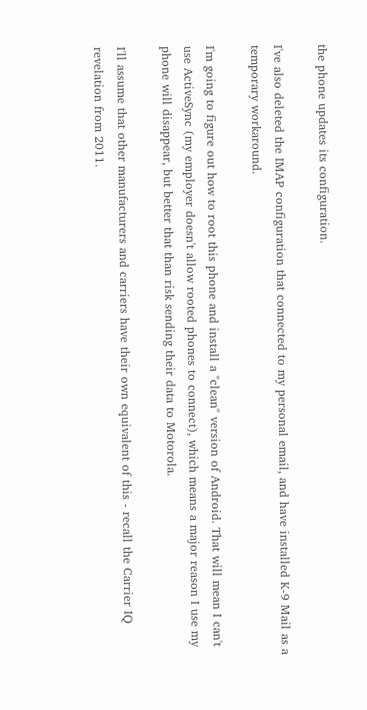the phone updates its configuration.

I've also deleted the IMAP configuration that connected to my personal email, and have installed K-9 Mail as a temporary workaround.

I'm going to figure out how to root this phone and install a "clean" version of Android. That will mean I can't use ActiveSync (my employer doesn't allow rooted phones to connect), which means a major reason I use my phone will disappear, but better that than risk sending their data to Motorola.

I'll assume that other manufacturers and carriers have their own equivalent of this - recall the Carrier IQ revelation from 2011.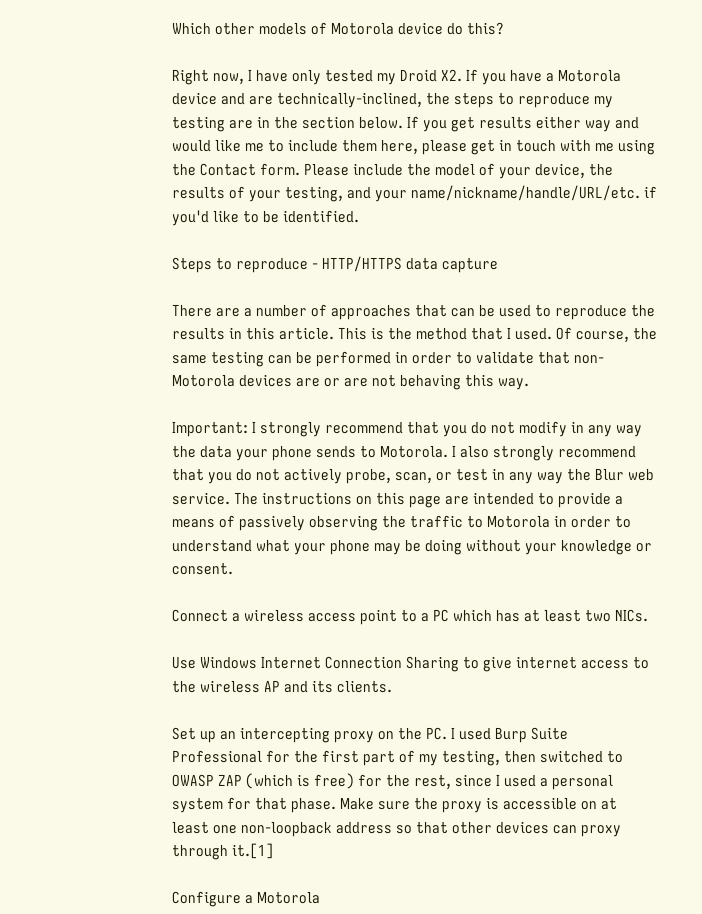Which other models of Motorola device do this?

Right now, I have only tested my Droid X2. If you have a Motorola device and are technically-inclined, the steps to reproduce my testing are in the section below. If you get results either way and would like me to include them here, please get in touch with me using the Contact form. Please include the model of your device, the results of your testing, and your name/nickname/handle/URL/etc. if you'd like to be identified.

Steps to reproduce - HTTP/HTTPS data capture

There are a number of approaches that can be used to reproduce the results in this article. This is the method that I used. Of course, the same testing can be performed in order to validate that non-Motorola devices are or are not behaving this way.

Important: I strongly recommend that you do not modify in any way the data your phone sends to Motorola. I also strongly recommend that you do not actively probe, scan, or test in any way the Blur web service. The instructions on this page are intended to provide a means of passively observing the traffic to Motorola in order to understand what your phone may be doing without your knowledge or consent.

Connect a wireless access point to a PC which has at least two NICs.

Use Windows Internet Connection Sharing to give internet access to the wireless AP and its clients.

Set up an intercepting proxy on the PC. I used Burp Suite Professional for the first part of my testing, then switched to OWASP ZAP (which is free) for the rest, since I used a personal system for that phase. Make sure the proxy is accessible on at least one non-loopback address so that other devices can proxy through it.[1]

Configure a Motorola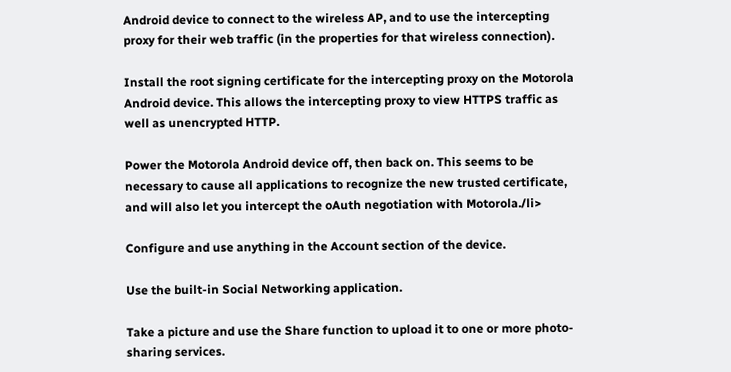Android device to connect to the wireless AP, and to use the intercepting proxy for their web traffic (in the properties for that wireless connection).

Install the root signing certificate for the intercepting proxy on the Motorola Android device. This allows the intercepting proxy to view HTTPS traffic as well as unencrypted HTTP.

Power the Motorola Android device off, then back on. This seems to be necessary to cause all applications to recognize the new trusted certificate, and will also let you intercept the oAuth negotiation with Motorola./li>

Configure and use anything in the Account section of the device.

Use the built-in Social Networking application.

Take a picture and use the Share function to upload it to one or more photo-sharing services.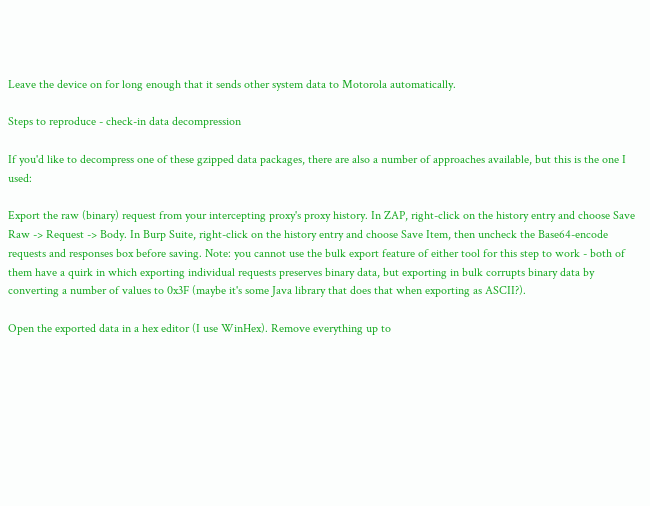Leave the device on for long enough that it sends other system data to Motorola automatically.

Steps to reproduce - check-in data decompression

If you'd like to decompress one of these gzipped data packages, there are also a number of approaches available, but this is the one I used:

Export the raw (binary) request from your intercepting proxy's proxy history. In ZAP, right-click on the history entry and choose Save Raw -> Request -> Body. In Burp Suite, right-click on the history entry and choose Save Item, then uncheck the Base64-encode requests and responses box before saving. Note: you cannot use the bulk export feature of either tool for this step to work - both of them have a quirk in which exporting individual requests preserves binary data, but exporting in bulk corrupts binary data by converting a number of values to 0x3F (maybe it's some Java library that does that when exporting as ASCII?).

Open the exported data in a hex editor (I use WinHex). Remove everything up to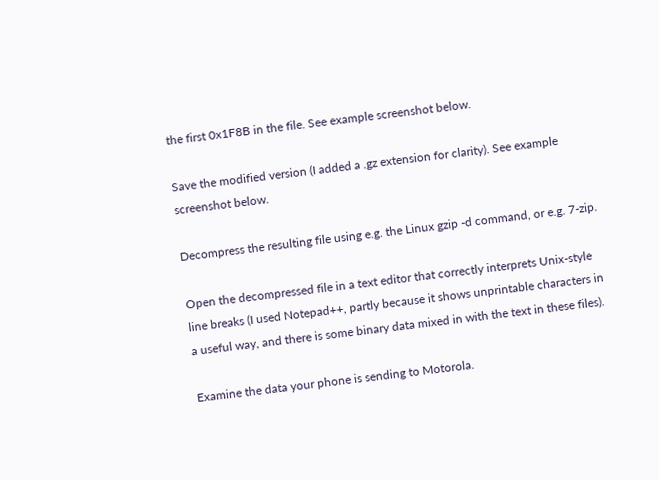the first 0x1F8B in the file. See example screenshot below.

Save the modified version (I added a .gz extension for clarity). See example screenshot below.

Decompress the resulting file using e.g. the Linux gzip -d command, or e.g. 7-zip.

Open the decompressed file in a text editor that correctly interprets Unix-style line breaks (I used Notepad++, partly because it shows unprintable characters in a useful way, and there is some binary data mixed in with the text in these files).

Examine the data your phone is sending to Motorola.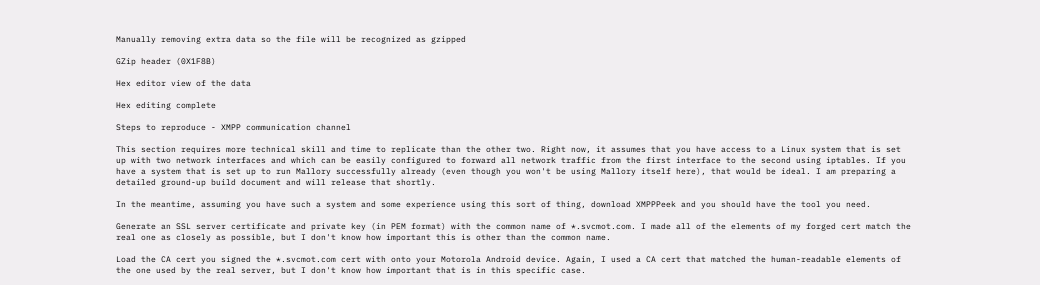Manually removing extra data so the file will be recognized as gzipped

GZip header (0X1F8B)

Hex editor view of the data

Hex editing complete

Steps to reproduce - XMPP communication channel

This section requires more technical skill and time to replicate than the other two. Right now, it assumes that you have access to a Linux system that is set up with two network interfaces and which can be easily configured to forward all network traffic from the first interface to the second using iptables. If you have a system that is set up to run Mallory successfully already (even though you won't be using Mallory itself here), that would be ideal. I am preparing a detailed ground-up build document and will release that shortly.

In the meantime, assuming you have such a system and some experience using this sort of thing, download XMPPPeek and you should have the tool you need.

Generate an SSL server certificate and private key (in PEM format) with the common name of *.svcmot.com. I made all of the elements of my forged cert match the real one as closely as possible, but I don't know how important this is other than the common name.

Load the CA cert you signed the *.svcmot.com cert with onto your Motorola Android device. Again, I used a CA cert that matched the human-readable elements of the one used by the real server, but I don't know how important that is in this specific case.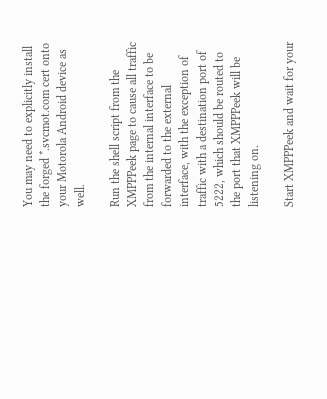You may need to explicitly install the forged *.svcmot.com cert onto your Motorola Android device as well.

Run the shell script from the XMPPPeek page to cause all traffic from the internal interface to be forwarded to the external interface, with the exception of traffic with a destination port of 5222, which should be routed to the port that XMPPPeek will be listening on.

Start XMPPPeek and wait for your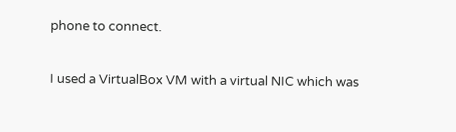phone to connect.

I used a VirtualBox VM with a virtual NIC which was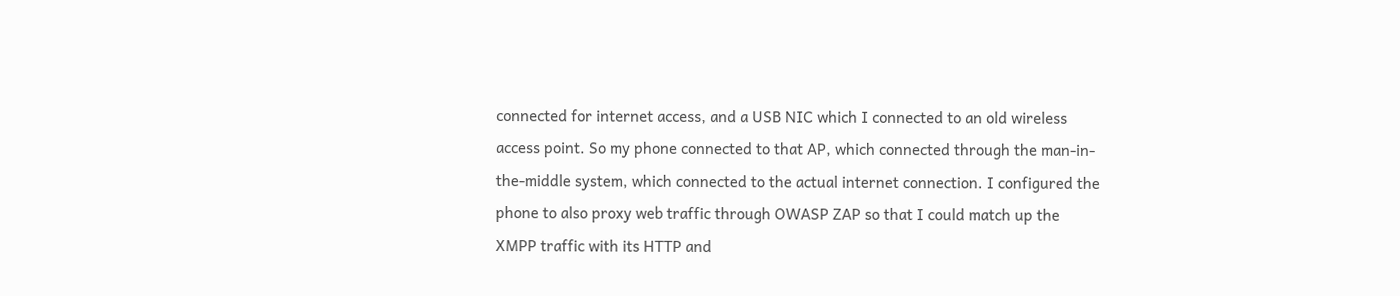connected for internet access, and a USB NIC which I connected to an old wireless access point. So my phone connected to that AP, which connected through the man-in-the-middle system, which connected to the actual internet connection. I configured the phone to also proxy web traffic through OWASP ZAP so that I could match up the XMPP traffic with its HTTP and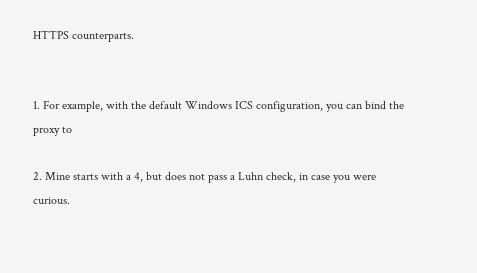HTTPS counterparts.


1. For example, with the default Windows ICS configuration, you can bind the proxy to

2. Mine starts with a 4, but does not pass a Luhn check, in case you were curious.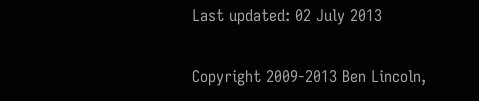Last updated: 02 July 2013

Copyright 2009-2013 Ben Lincoln,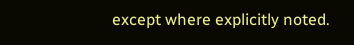except where explicitly noted.